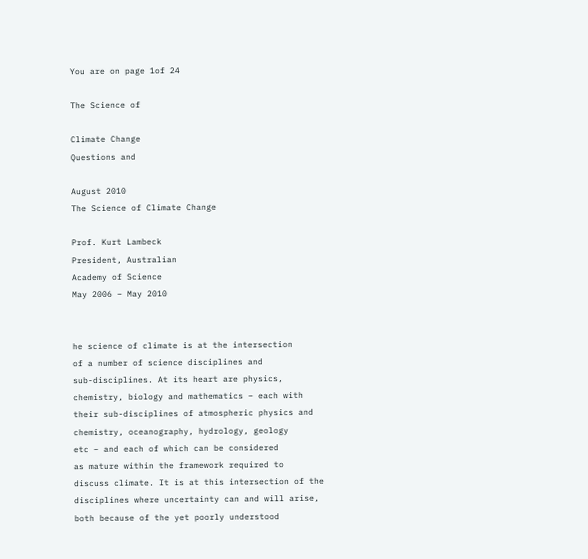You are on page 1of 24

The Science of

Climate Change
Questions and

August 2010
The Science of Climate Change

Prof. Kurt Lambeck
President, Australian
Academy of Science
May 2006 – May 2010


he science of climate is at the intersection
of a number of science disciplines and
sub-disciplines. At its heart are physics,
chemistry, biology and mathematics – each with
their sub-disciplines of atmospheric physics and
chemistry, oceanography, hydrology, geology
etc – and each of which can be considered
as mature within the framework required to
discuss climate. It is at this intersection of the
disciplines where uncertainty can and will arise,
both because of the yet poorly understood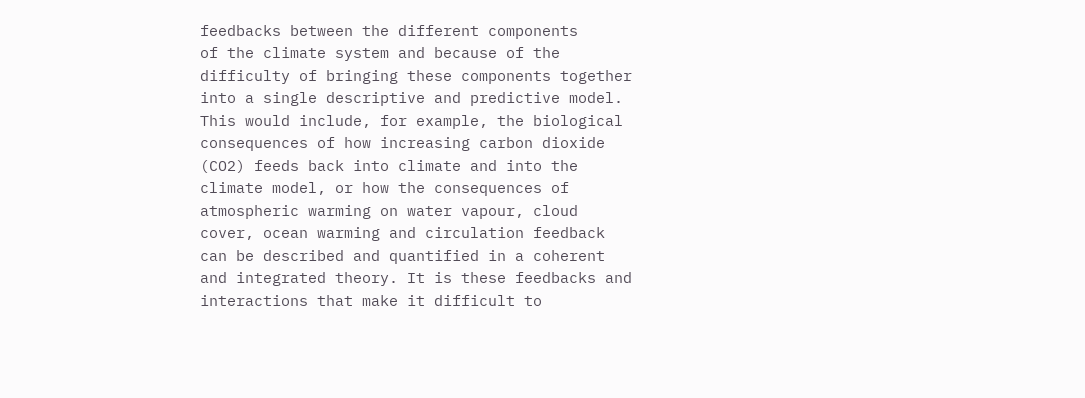feedbacks between the different components
of the climate system and because of the
difficulty of bringing these components together
into a single descriptive and predictive model.
This would include, for example, the biological
consequences of how increasing carbon dioxide
(CO2) feeds back into climate and into the
climate model, or how the consequences of
atmospheric warming on water vapour, cloud
cover, ocean warming and circulation feedback
can be described and quantified in a coherent
and integrated theory. It is these feedbacks and
interactions that make it difficult to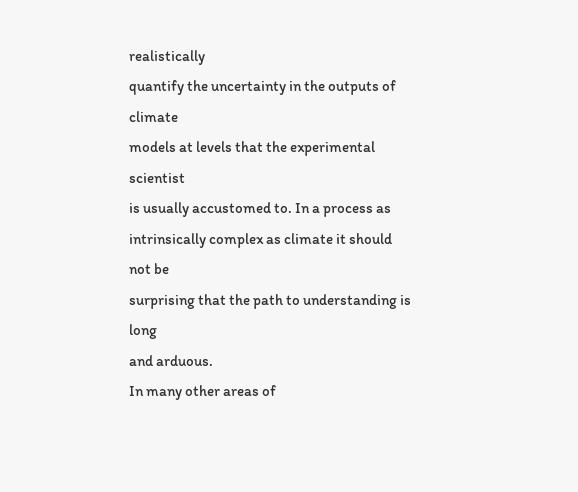realistically
quantify the uncertainty in the outputs of climate
models at levels that the experimental scientist
is usually accustomed to. In a process as
intrinsically complex as climate it should not be
surprising that the path to understanding is long
and arduous.
In many other areas of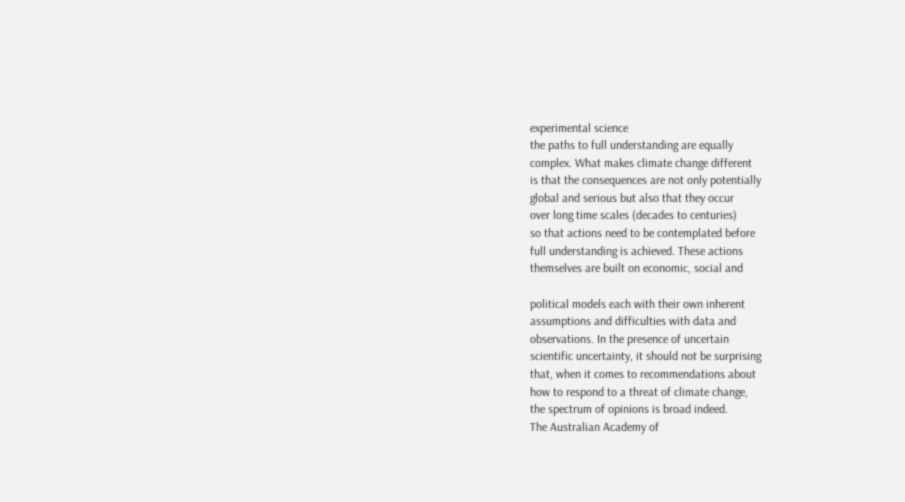experimental science
the paths to full understanding are equally
complex. What makes climate change different
is that the consequences are not only potentially
global and serious but also that they occur
over long time scales (decades to centuries)
so that actions need to be contemplated before
full understanding is achieved. These actions
themselves are built on economic, social and

political models each with their own inherent
assumptions and difficulties with data and
observations. In the presence of uncertain
scientific uncertainty, it should not be surprising
that, when it comes to recommendations about
how to respond to a threat of climate change,
the spectrum of opinions is broad indeed.
The Australian Academy of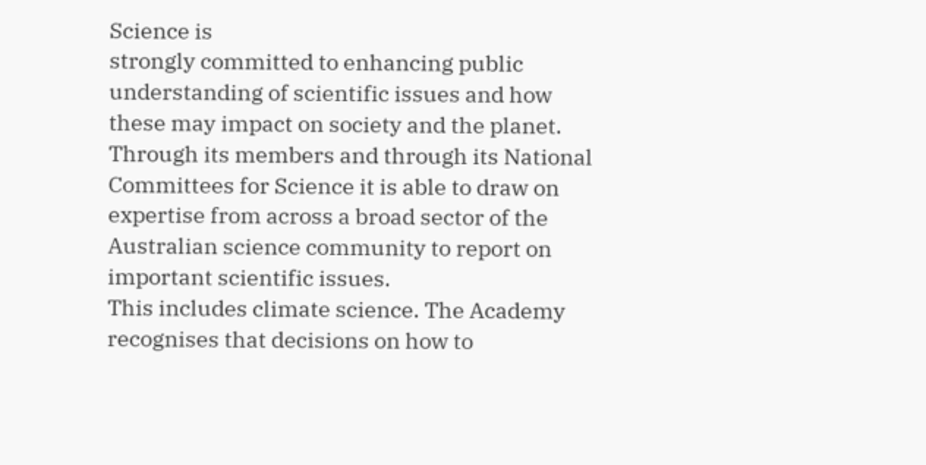Science is
strongly committed to enhancing public
understanding of scientific issues and how
these may impact on society and the planet.
Through its members and through its National
Committees for Science it is able to draw on
expertise from across a broad sector of the
Australian science community to report on
important scientific issues.
This includes climate science. The Academy
recognises that decisions on how to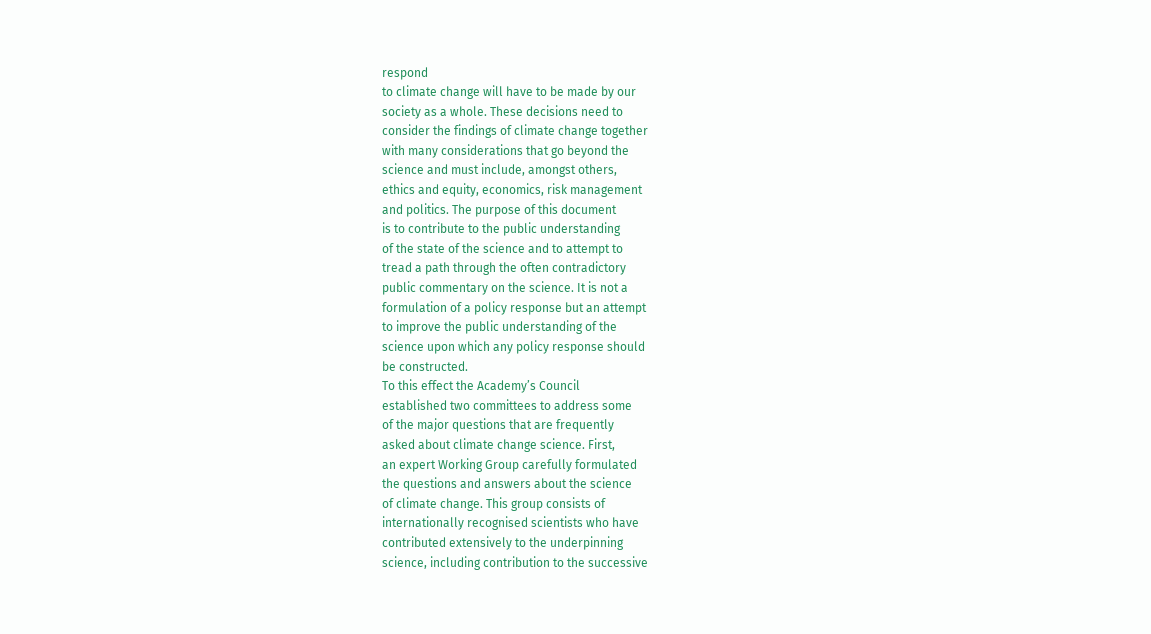respond
to climate change will have to be made by our
society as a whole. These decisions need to
consider the findings of climate change together
with many considerations that go beyond the
science and must include, amongst others,
ethics and equity, economics, risk management
and politics. The purpose of this document
is to contribute to the public understanding
of the state of the science and to attempt to
tread a path through the often contradictory
public commentary on the science. It is not a
formulation of a policy response but an attempt
to improve the public understanding of the
science upon which any policy response should
be constructed.
To this effect the Academy’s Council
established two committees to address some
of the major questions that are frequently
asked about climate change science. First,
an expert Working Group carefully formulated
the questions and answers about the science
of climate change. This group consists of
internationally recognised scientists who have
contributed extensively to the underpinning
science, including contribution to the successive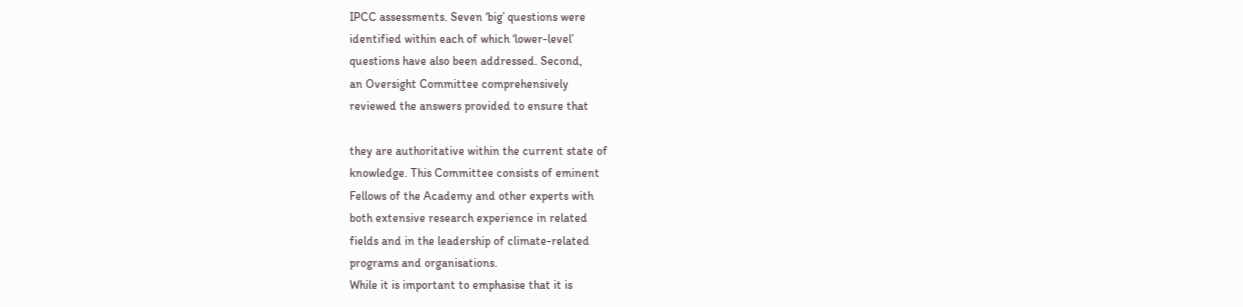IPCC assessments. Seven ‘big’ questions were
identified within each of which ‘lower-level’
questions have also been addressed. Second,
an Oversight Committee comprehensively
reviewed the answers provided to ensure that

they are authoritative within the current state of
knowledge. This Committee consists of eminent
Fellows of the Academy and other experts with
both extensive research experience in related
fields and in the leadership of climate-related
programs and organisations.
While it is important to emphasise that it is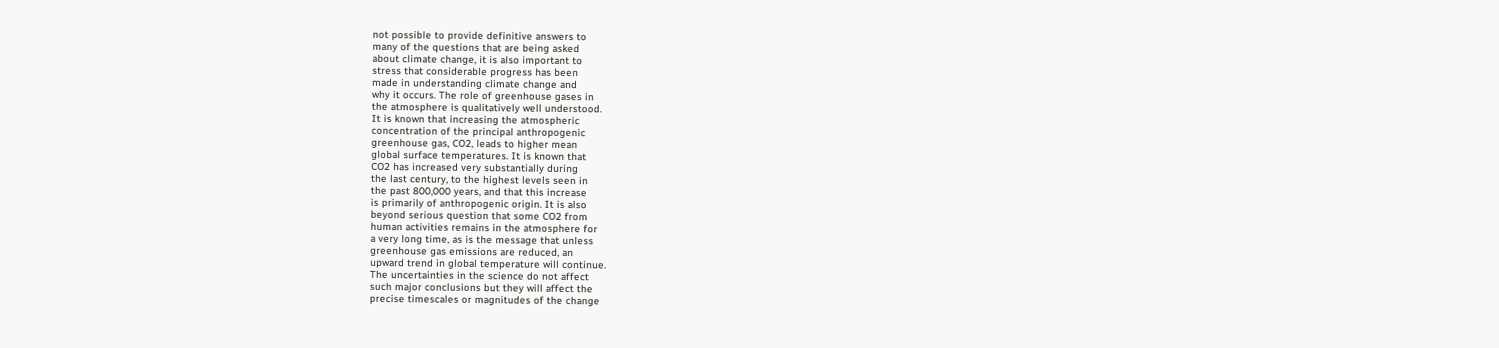not possible to provide definitive answers to
many of the questions that are being asked
about climate change, it is also important to
stress that considerable progress has been
made in understanding climate change and
why it occurs. The role of greenhouse gases in
the atmosphere is qualitatively well understood.
It is known that increasing the atmospheric
concentration of the principal anthropogenic
greenhouse gas, CO2, leads to higher mean
global surface temperatures. It is known that
CO2 has increased very substantially during
the last century, to the highest levels seen in
the past 800,000 years, and that this increase
is primarily of anthropogenic origin. It is also
beyond serious question that some CO2 from
human activities remains in the atmosphere for
a very long time, as is the message that unless
greenhouse gas emissions are reduced, an
upward trend in global temperature will continue.
The uncertainties in the science do not affect
such major conclusions but they will affect the
precise timescales or magnitudes of the change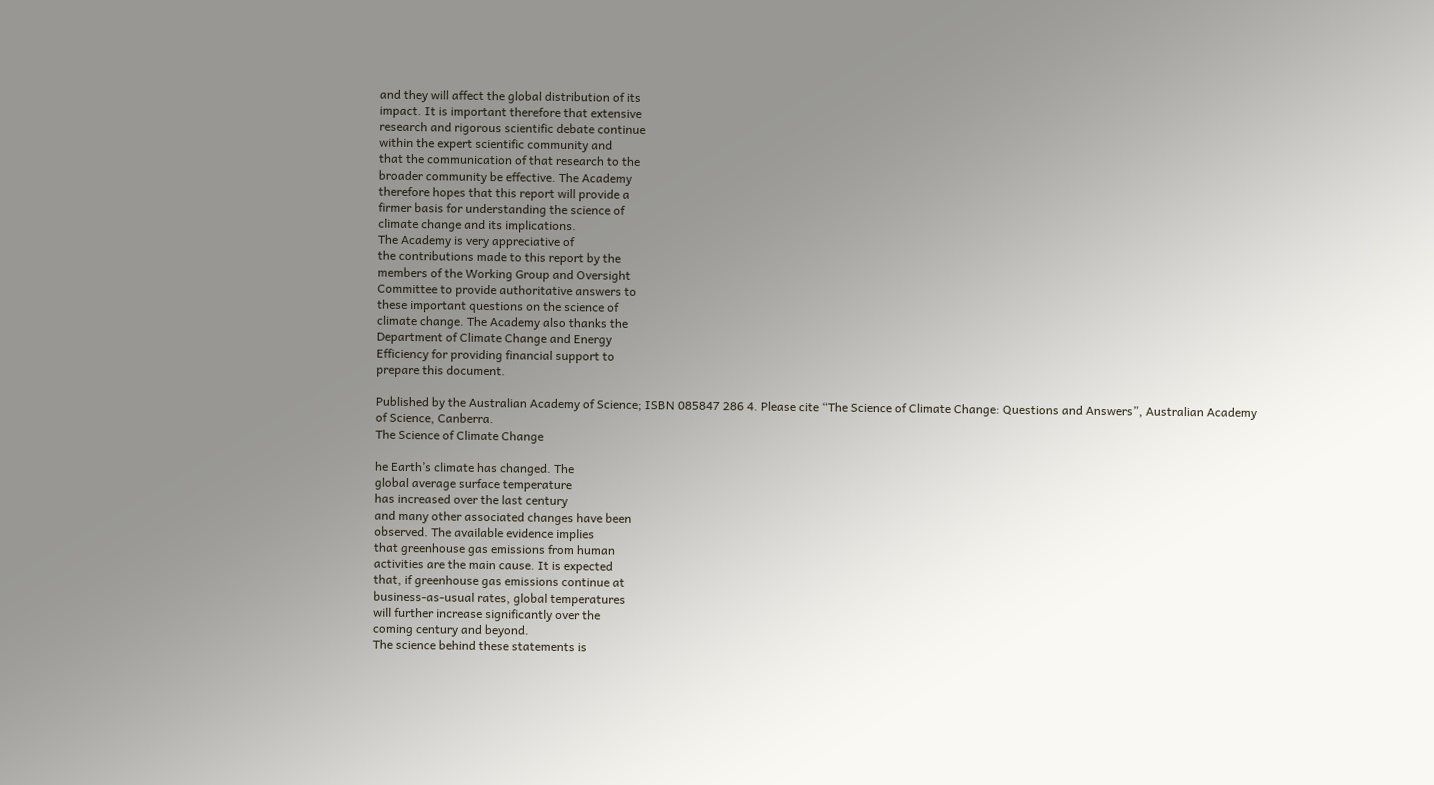and they will affect the global distribution of its
impact. It is important therefore that extensive
research and rigorous scientific debate continue
within the expert scientific community and
that the communication of that research to the
broader community be effective. The Academy
therefore hopes that this report will provide a
firmer basis for understanding the science of
climate change and its implications.
The Academy is very appreciative of
the contributions made to this report by the
members of the Working Group and Oversight
Committee to provide authoritative answers to
these important questions on the science of
climate change. The Academy also thanks the
Department of Climate Change and Energy
Efficiency for providing financial support to
prepare this document.

Published by the Australian Academy of Science; ISBN 085847 286 4. Please cite “The Science of Climate Change: Questions and Answers”, Australian Academy
of Science, Canberra.
The Science of Climate Change

he Earth’s climate has changed. The
global average surface temperature
has increased over the last century
and many other associated changes have been
observed. The available evidence implies
that greenhouse gas emissions from human
activities are the main cause. It is expected
that, if greenhouse gas emissions continue at
business-as-usual rates, global temperatures
will further increase significantly over the
coming century and beyond.
The science behind these statements is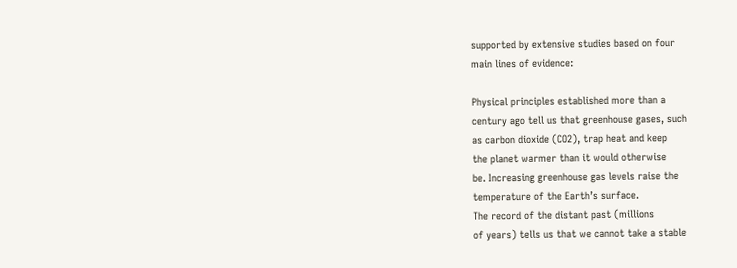supported by extensive studies based on four
main lines of evidence:

Physical principles established more than a
century ago tell us that greenhouse gases, such
as carbon dioxide (CO2), trap heat and keep
the planet warmer than it would otherwise
be. Increasing greenhouse gas levels raise the
temperature of the Earth’s surface.
The record of the distant past (millions
of years) tells us that we cannot take a stable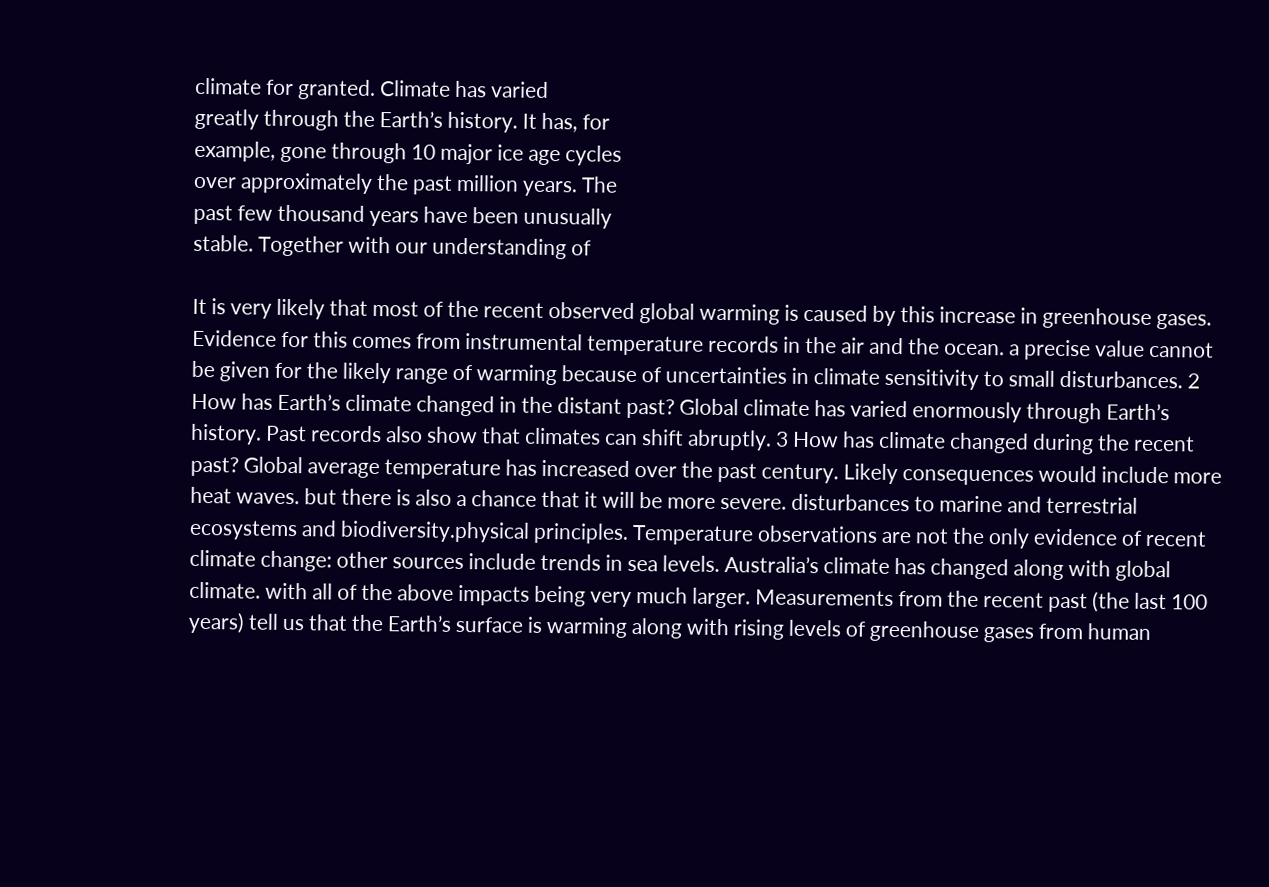climate for granted. Climate has varied
greatly through the Earth’s history. It has, for
example, gone through 10 major ice age cycles
over approximately the past million years. The
past few thousand years have been unusually
stable. Together with our understanding of

It is very likely that most of the recent observed global warming is caused by this increase in greenhouse gases. Evidence for this comes from instrumental temperature records in the air and the ocean. a precise value cannot be given for the likely range of warming because of uncertainties in climate sensitivity to small disturbances. 2 How has Earth’s climate changed in the distant past? Global climate has varied enormously through Earth’s history. Past records also show that climates can shift abruptly. 3 How has climate changed during the recent past? Global average temperature has increased over the past century. Likely consequences would include more heat waves. but there is also a chance that it will be more severe. disturbances to marine and terrestrial ecosystems and biodiversity.physical principles. Temperature observations are not the only evidence of recent climate change: other sources include trends in sea levels. Australia’s climate has changed along with global climate. with all of the above impacts being very much larger. Measurements from the recent past (the last 100 years) tell us that the Earth’s surface is warming along with rising levels of greenhouse gases from human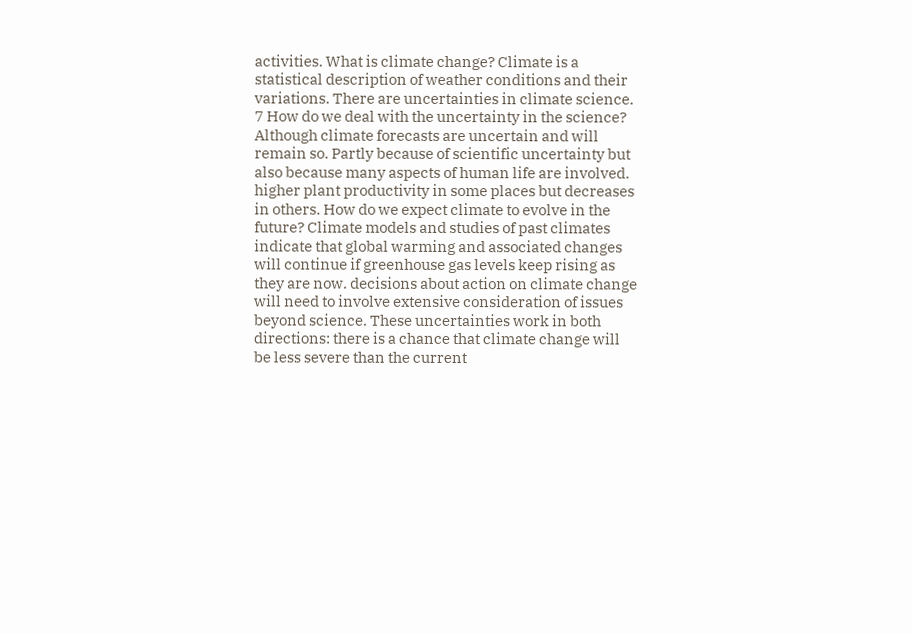activities. What is climate change? Climate is a statistical description of weather conditions and their variations. There are uncertainties in climate science. 7 How do we deal with the uncertainty in the science? Although climate forecasts are uncertain and will remain so. Partly because of scientific uncertainty but also because many aspects of human life are involved. higher plant productivity in some places but decreases in others. How do we expect climate to evolve in the future? Climate models and studies of past climates indicate that global warming and associated changes will continue if greenhouse gas levels keep rising as they are now. decisions about action on climate change will need to involve extensive consideration of issues beyond science. These uncertainties work in both directions: there is a chance that climate change will be less severe than the current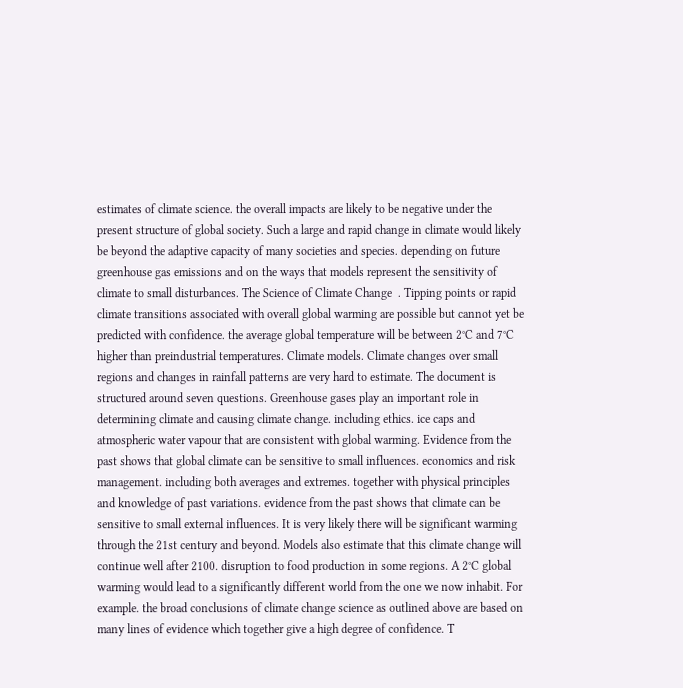estimates of climate science. the overall impacts are likely to be negative under the present structure of global society. Such a large and rapid change in climate would likely be beyond the adaptive capacity of many societies and species. depending on future greenhouse gas emissions and on the ways that models represent the sensitivity of climate to small disturbances. The Science of Climate Change  . Tipping points or rapid climate transitions associated with overall global warming are possible but cannot yet be predicted with confidence. the average global temperature will be between 2°C and 7°C higher than preindustrial temperatures. Climate models. Climate changes over small regions and changes in rainfall patterns are very hard to estimate. The document is structured around seven questions. Greenhouse gases play an important role in determining climate and causing climate change. including ethics. ice caps and atmospheric water vapour that are consistent with global warming. Evidence from the past shows that global climate can be sensitive to small influences. economics and risk management. including both averages and extremes. together with physical principles and knowledge of past variations. evidence from the past shows that climate can be sensitive to small external influences. It is very likely there will be significant warming through the 21st century and beyond. Models also estimate that this climate change will continue well after 2100. disruption to food production in some regions. A 2°C global warming would lead to a significantly different world from the one we now inhabit. For example. the broad conclusions of climate change science as outlined above are based on many lines of evidence which together give a high degree of confidence. T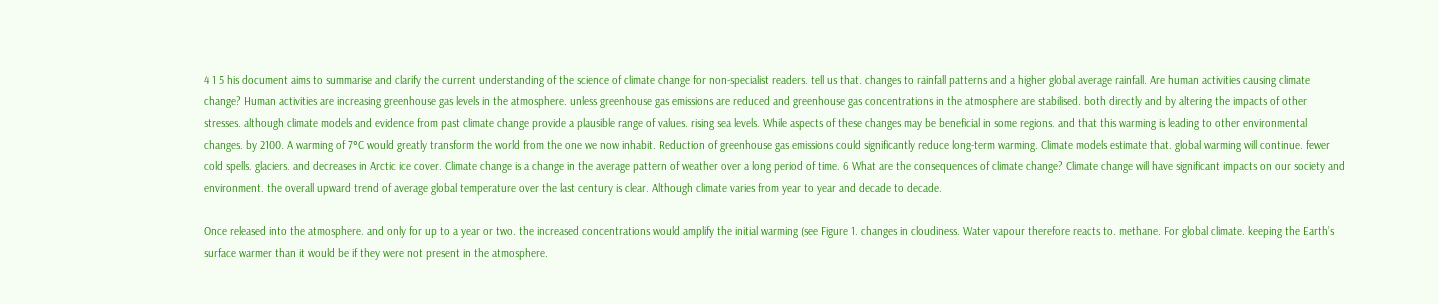4 1 5 his document aims to summarise and clarify the current understanding of the science of climate change for non-specialist readers. tell us that. changes to rainfall patterns and a higher global average rainfall. Are human activities causing climate change? Human activities are increasing greenhouse gas levels in the atmosphere. unless greenhouse gas emissions are reduced and greenhouse gas concentrations in the atmosphere are stabilised. both directly and by altering the impacts of other stresses. although climate models and evidence from past climate change provide a plausible range of values. rising sea levels. While aspects of these changes may be beneficial in some regions. and that this warming is leading to other environmental changes. by 2100. A warming of 7°C would greatly transform the world from the one we now inhabit. Reduction of greenhouse gas emissions could significantly reduce long-term warming. Climate models estimate that. global warming will continue. fewer cold spells. glaciers. and decreases in Arctic ice cover. Climate change is a change in the average pattern of weather over a long period of time. 6 What are the consequences of climate change? Climate change will have significant impacts on our society and environment. the overall upward trend of average global temperature over the last century is clear. Although climate varies from year to year and decade to decade.

Once released into the atmosphere. and only for up to a year or two. the increased concentrations would amplify the initial warming (see Figure 1. changes in cloudiness. Water vapour therefore reacts to. methane. For global climate. keeping the Earth’s surface warmer than it would be if they were not present in the atmosphere.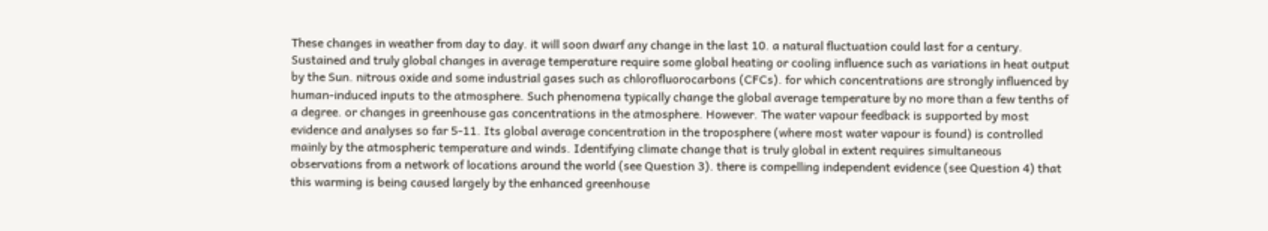These changes in weather from day to day. it will soon dwarf any change in the last 10. a natural fluctuation could last for a century. Sustained and truly global changes in average temperature require some global heating or cooling influence such as variations in heat output by the Sun. nitrous oxide and some industrial gases such as chlorofluorocarbons (CFCs). for which concentrations are strongly influenced by human-induced inputs to the atmosphere. Such phenomena typically change the global average temperature by no more than a few tenths of a degree. or changes in greenhouse gas concentrations in the atmosphere. However. The water vapour feedback is supported by most evidence and analyses so far 5-11. Its global average concentration in the troposphere (where most water vapour is found) is controlled mainly by the atmospheric temperature and winds. Identifying climate change that is truly global in extent requires simultaneous observations from a network of locations around the world (see Question 3). there is compelling independent evidence (see Question 4) that this warming is being caused largely by the enhanced greenhouse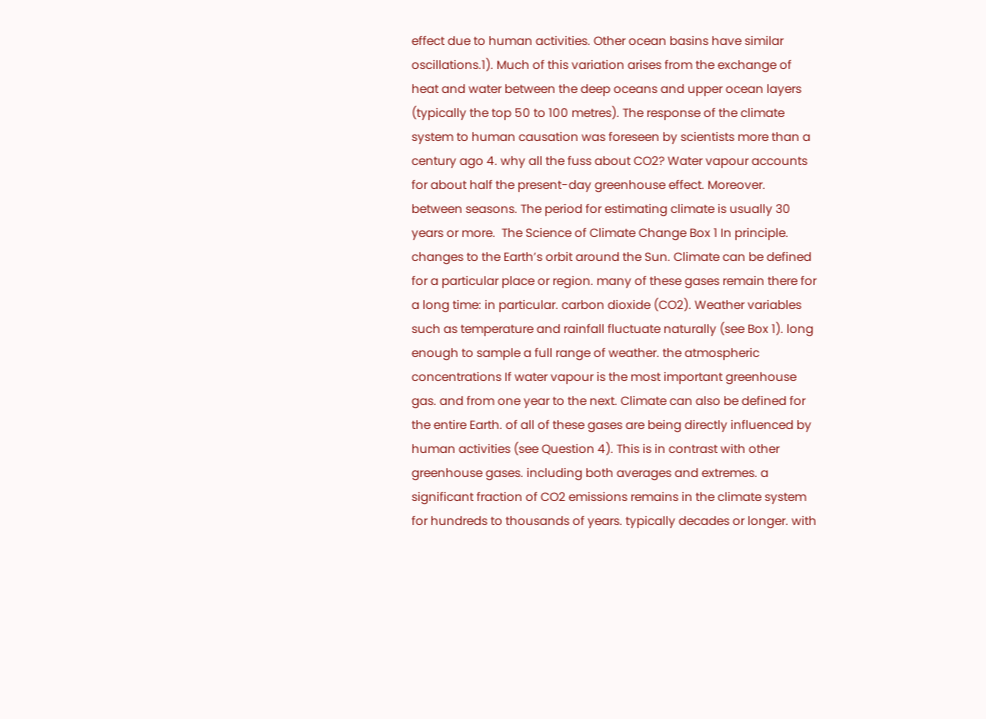effect due to human activities. Other ocean basins have similar oscillations.1). Much of this variation arises from the exchange of heat and water between the deep oceans and upper ocean layers (typically the top 50 to 100 metres). The response of the climate system to human causation was foreseen by scientists more than a century ago 4. why all the fuss about CO2? Water vapour accounts for about half the present-day greenhouse effect. Moreover. between seasons. The period for estimating climate is usually 30 years or more.  The Science of Climate Change Box 1 In principle. changes to the Earth’s orbit around the Sun. Climate can be defined for a particular place or region. many of these gases remain there for a long time: in particular. carbon dioxide (CO2). Weather variables such as temperature and rainfall fluctuate naturally (see Box 1). long enough to sample a full range of weather. the atmospheric concentrations If water vapour is the most important greenhouse gas. and from one year to the next. Climate can also be defined for the entire Earth. of all of these gases are being directly influenced by human activities (see Question 4). This is in contrast with other greenhouse gases. including both averages and extremes. a significant fraction of CO2 emissions remains in the climate system for hundreds to thousands of years. typically decades or longer. with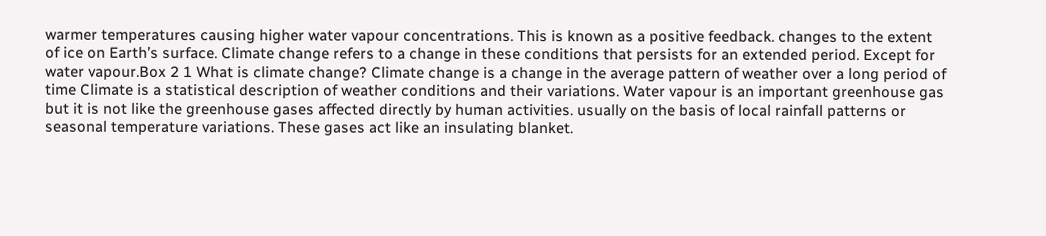warmer temperatures causing higher water vapour concentrations. This is known as a positive feedback. changes to the extent of ice on Earth’s surface. Climate change refers to a change in these conditions that persists for an extended period. Except for water vapour.Box 2 1 What is climate change? Climate change is a change in the average pattern of weather over a long period of time Climate is a statistical description of weather conditions and their variations. Water vapour is an important greenhouse gas but it is not like the greenhouse gases affected directly by human activities. usually on the basis of local rainfall patterns or seasonal temperature variations. These gases act like an insulating blanket.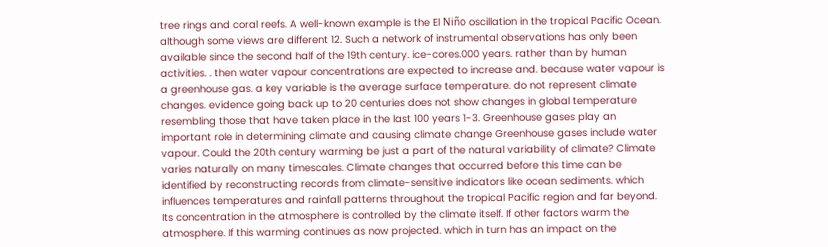tree rings and coral reefs. A well-known example is the El Niño oscillation in the tropical Pacific Ocean. although some views are different 12. Such a network of instrumental observations has only been available since the second half of the 19th century. ice-cores.000 years. rather than by human activities. . then water vapour concentrations are expected to increase and. because water vapour is a greenhouse gas. a key variable is the average surface temperature. do not represent climate changes. evidence going back up to 20 centuries does not show changes in global temperature resembling those that have taken place in the last 100 years 1-3. Greenhouse gases play an important role in determining climate and causing climate change Greenhouse gases include water vapour. Could the 20th century warming be just a part of the natural variability of climate? Climate varies naturally on many timescales. Climate changes that occurred before this time can be identified by reconstructing records from climate-sensitive indicators like ocean sediments. which influences temperatures and rainfall patterns throughout the tropical Pacific region and far beyond. Its concentration in the atmosphere is controlled by the climate itself. If other factors warm the atmosphere. If this warming continues as now projected. which in turn has an impact on the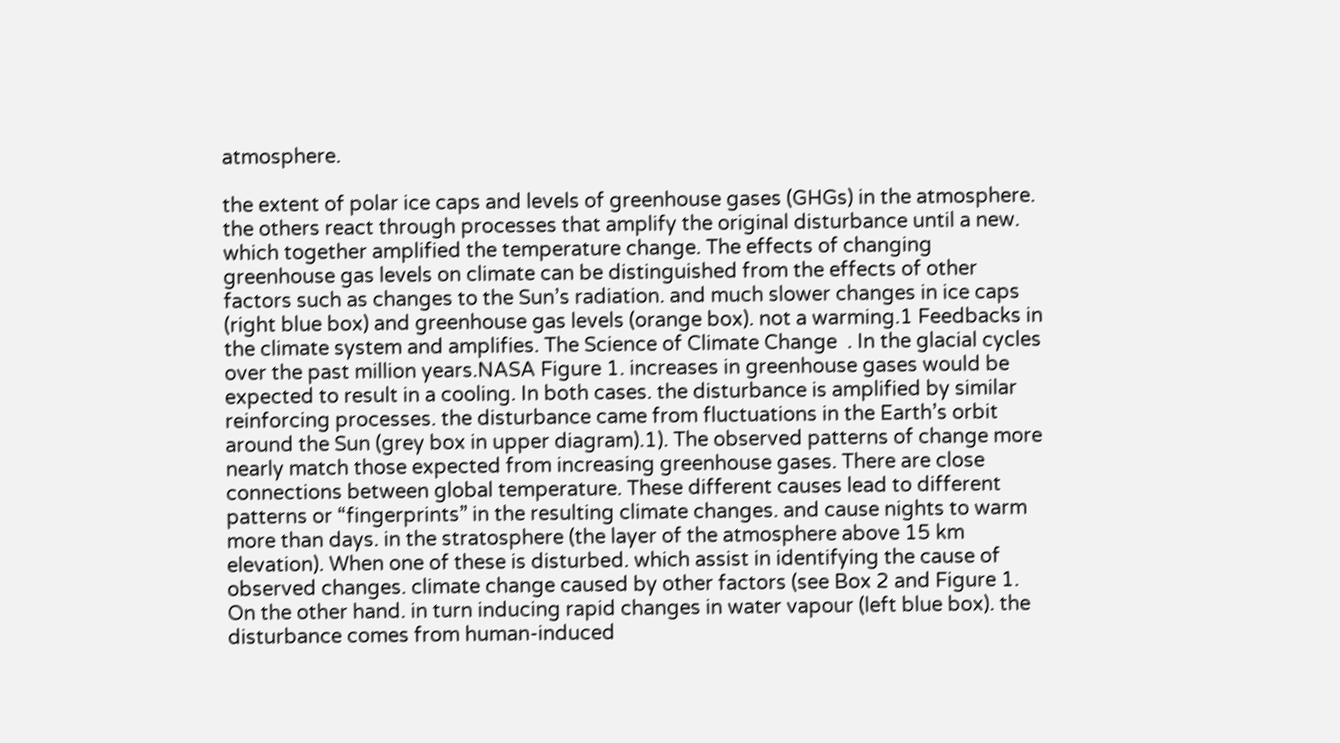atmosphere.

the extent of polar ice caps and levels of greenhouse gases (GHGs) in the atmosphere. the others react through processes that amplify the original disturbance until a new. which together amplified the temperature change. The effects of changing greenhouse gas levels on climate can be distinguished from the effects of other factors such as changes to the Sun’s radiation. and much slower changes in ice caps (right blue box) and greenhouse gas levels (orange box). not a warming.1 Feedbacks in the climate system and amplifies. The Science of Climate Change  . In the glacial cycles over the past million years.NASA Figure 1. increases in greenhouse gases would be expected to result in a cooling. In both cases. the disturbance is amplified by similar reinforcing processes. the disturbance came from fluctuations in the Earth’s orbit around the Sun (grey box in upper diagram).1). The observed patterns of change more nearly match those expected from increasing greenhouse gases. There are close connections between global temperature. These different causes lead to different patterns or “fingerprints” in the resulting climate changes. and cause nights to warm more than days. in the stratosphere (the layer of the atmosphere above 15 km elevation). When one of these is disturbed. which assist in identifying the cause of observed changes. climate change caused by other factors (see Box 2 and Figure 1. On the other hand. in turn inducing rapid changes in water vapour (left blue box). the disturbance comes from human-induced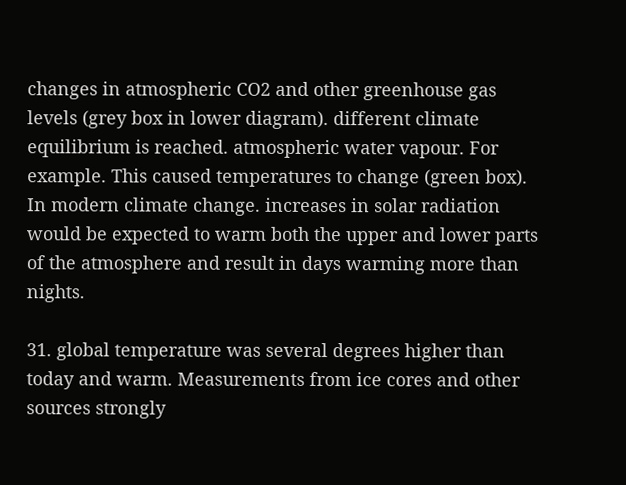changes in atmospheric CO2 and other greenhouse gas levels (grey box in lower diagram). different climate equilibrium is reached. atmospheric water vapour. For example. This caused temperatures to change (green box). In modern climate change. increases in solar radiation would be expected to warm both the upper and lower parts of the atmosphere and result in days warming more than nights.

31. global temperature was several degrees higher than today and warm. Measurements from ice cores and other sources strongly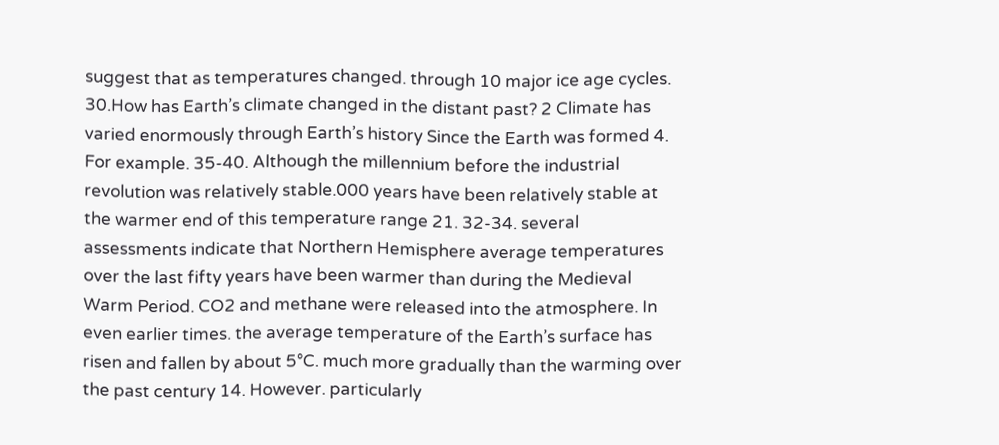suggest that as temperatures changed. through 10 major ice age cycles. 30.How has Earth’s climate changed in the distant past? 2 Climate has varied enormously through Earth’s history Since the Earth was formed 4. For example. 35-40. Although the millennium before the industrial revolution was relatively stable.000 years have been relatively stable at the warmer end of this temperature range 21. 32-34. several assessments indicate that Northern Hemisphere average temperatures over the last fifty years have been warmer than during the Medieval Warm Period. CO2 and methane were released into the atmosphere. In even earlier times. the average temperature of the Earth’s surface has risen and fallen by about 5°C. much more gradually than the warming over the past century 14. However. particularly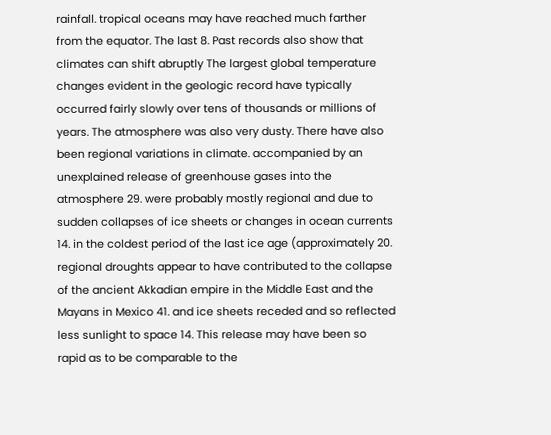rainfall. tropical oceans may have reached much farther from the equator. The last 8. Past records also show that climates can shift abruptly The largest global temperature changes evident in the geologic record have typically occurred fairly slowly over tens of thousands or millions of years. The atmosphere was also very dusty. There have also been regional variations in climate. accompanied by an unexplained release of greenhouse gases into the atmosphere 29. were probably mostly regional and due to sudden collapses of ice sheets or changes in ocean currents 14. in the coldest period of the last ice age (approximately 20. regional droughts appear to have contributed to the collapse of the ancient Akkadian empire in the Middle East and the Mayans in Mexico 41. and ice sheets receded and so reflected less sunlight to space 14. This release may have been so rapid as to be comparable to the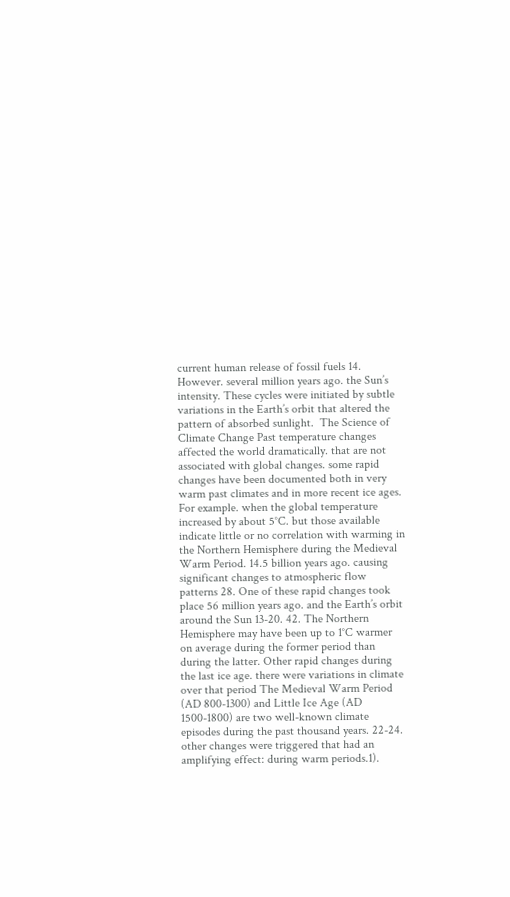current human release of fossil fuels 14. However. several million years ago. the Sun’s intensity. These cycles were initiated by subtle variations in the Earth’s orbit that altered the pattern of absorbed sunlight.  The Science of Climate Change Past temperature changes affected the world dramatically. that are not associated with global changes. some rapid changes have been documented both in very warm past climates and in more recent ice ages. For example. when the global temperature increased by about 5°C. but those available indicate little or no correlation with warming in the Northern Hemisphere during the Medieval Warm Period. 14.5 billion years ago. causing significant changes to atmospheric flow patterns 28. One of these rapid changes took place 56 million years ago. and the Earth’s orbit around the Sun 13-20. 42. The Northern Hemisphere may have been up to 1°C warmer on average during the former period than during the latter. Other rapid changes during the last ice age. there were variations in climate over that period The Medieval Warm Period (AD 800-1300) and Little Ice Age (AD 1500-1800) are two well-known climate episodes during the past thousand years. 22-24. other changes were triggered that had an amplifying effect: during warm periods.1).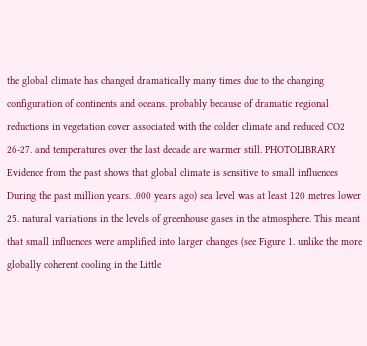the global climate has changed dramatically many times due to the changing configuration of continents and oceans. probably because of dramatic regional reductions in vegetation cover associated with the colder climate and reduced CO2 26-27. and temperatures over the last decade are warmer still. PHOTOLIBRARY Evidence from the past shows that global climate is sensitive to small influences During the past million years. .000 years ago) sea level was at least 120 metres lower 25. natural variations in the levels of greenhouse gases in the atmosphere. This meant that small influences were amplified into larger changes (see Figure 1. unlike the more globally coherent cooling in the Little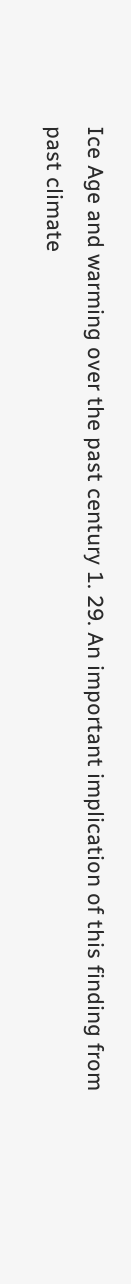Ice Age and warming over the past century 1. 29. An important implication of this finding from past climate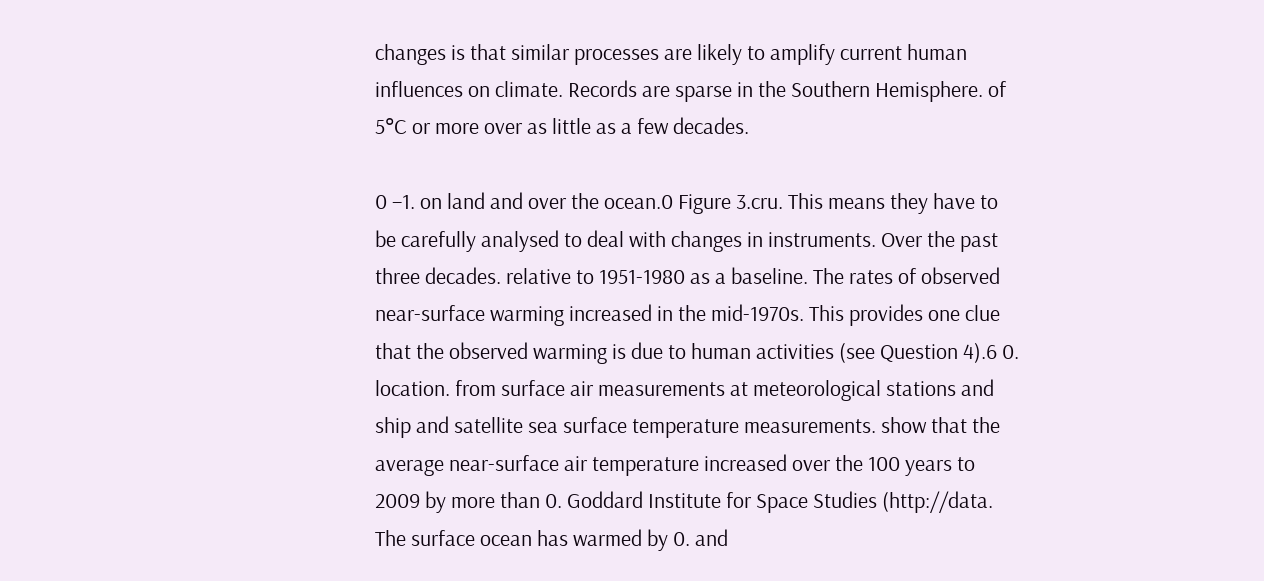changes is that similar processes are likely to amplify current human influences on climate. Records are sparse in the Southern Hemisphere. of 5°C or more over as little as a few decades.

0 –1. on land and over the ocean.0 Figure 3.cru. This means they have to be carefully analysed to deal with changes in instruments. Over the past three decades. relative to 1951-1980 as a baseline. The rates of observed near-surface warming increased in the mid-1970s. This provides one clue that the observed warming is due to human activities (see Question 4).6 0. location. from surface air measurements at meteorological stations and ship and satellite sea surface temperature measurements. show that the average near-surface air temperature increased over the 100 years to 2009 by more than 0. Goddard Institute for Space Studies (http://data. The surface ocean has warmed by 0. and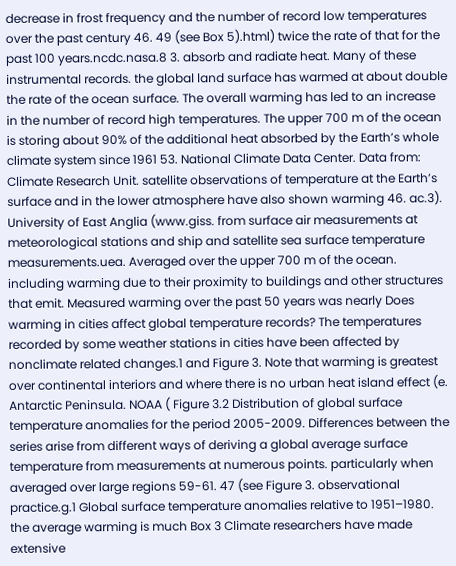decrease in frost frequency and the number of record low temperatures over the past century 46. 49 (see Box 5).html) twice the rate of that for the past 100 years.ncdc.nasa.8 3. absorb and radiate heat. Many of these instrumental records. the global land surface has warmed at about double the rate of the ocean surface. The overall warming has led to an increase in the number of record high temperatures. The upper 700 m of the ocean is storing about 90% of the additional heat absorbed by the Earth’s whole climate system since 1961 53. National Climate Data Center. Data from: Climate Research Unit. satellite observations of temperature at the Earth’s surface and in the lower atmosphere have also shown warming 46. ac.3). University of East Anglia (www.giss. from surface air measurements at meteorological stations and ship and satellite sea surface temperature measurements.uea. Averaged over the upper 700 m of the ocean. including warming due to their proximity to buildings and other structures that emit. Measured warming over the past 50 years was nearly Does warming in cities affect global temperature records? The temperatures recorded by some weather stations in cities have been affected by nonclimate related changes.1 and Figure 3. Note that warming is greatest over continental interiors and where there is no urban heat island effect (e. Antarctic Peninsula. NOAA ( Figure 3.2 Distribution of global surface temperature anomalies for the period 2005-2009. Differences between the series arise from different ways of deriving a global average surface temperature from measurements at numerous points. particularly when averaged over large regions 59-61. 47 (see Figure 3. observational practice.g.1 Global surface temperature anomalies relative to 1951–1980. the average warming is much Box 3 Climate researchers have made extensive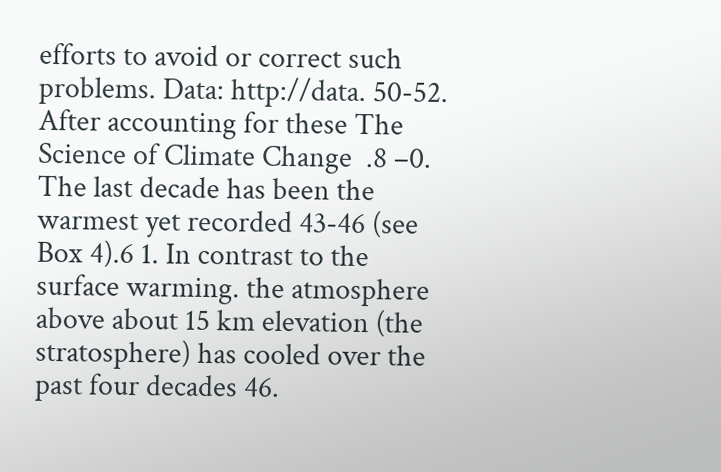efforts to avoid or correct such problems. Data: http://data. 50-52. After accounting for these The Science of Climate Change  .8 –0. The last decade has been the warmest yet recorded 43-46 (see Box 4).6 1. In contrast to the surface warming. the atmosphere above about 15 km elevation (the stratosphere) has cooled over the past four decades 46.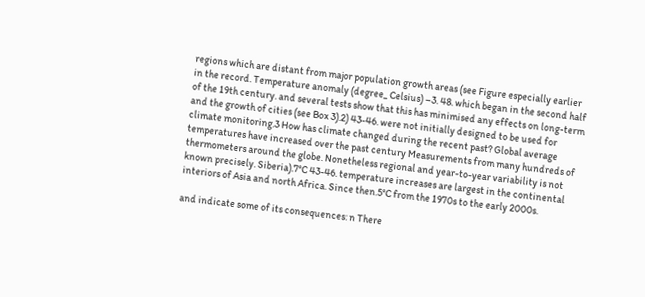regions which are distant from major population growth areas (see Figure especially earlier in the record. Temperature anomaly (degree_ Celsius) –3. 48. which began in the second half of the 19th century. and several tests show that this has minimised any effects on long-term and the growth of cities (see Box 3).2) 43-46. were not initially designed to be used for climate monitoring.3 How has climate changed during the recent past? Global average temperatures have increased over the past century Measurements from many hundreds of thermometers around the globe. Nonetheless regional and year-to-year variability is not known precisely. Siberia).7°C 43-46. temperature increases are largest in the continental interiors of Asia and north Africa. Since then.5°C from the 1970s to the early 2000s.

and indicate some of its consequences: n There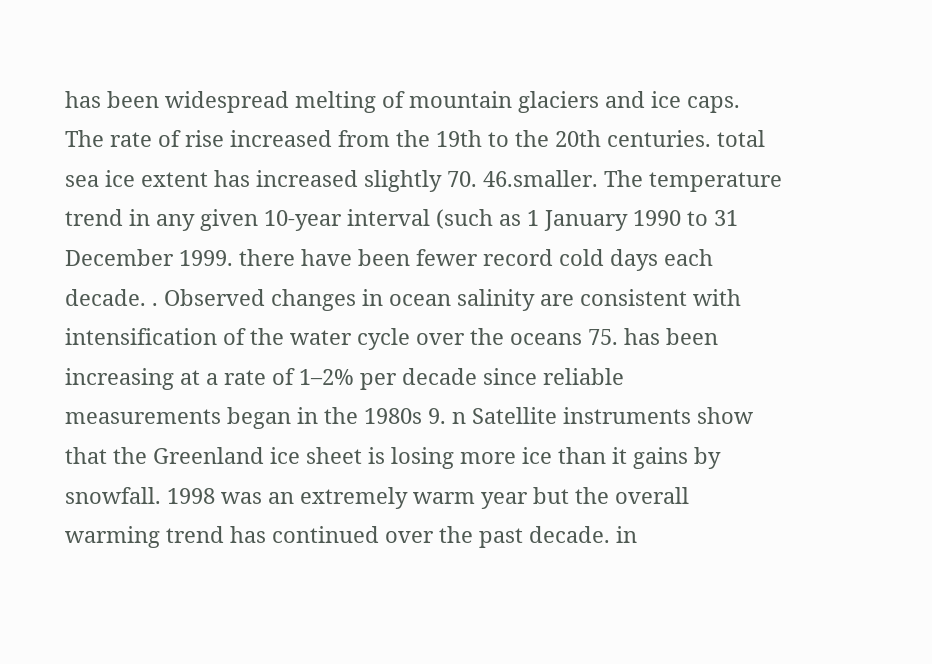has been widespread melting of mountain glaciers and ice caps. The rate of rise increased from the 19th to the 20th centuries. total sea ice extent has increased slightly 70. 46.smaller. The temperature trend in any given 10-year interval (such as 1 January 1990 to 31 December 1999. there have been fewer record cold days each decade. . Observed changes in ocean salinity are consistent with intensification of the water cycle over the oceans 75. has been increasing at a rate of 1–2% per decade since reliable measurements began in the 1980s 9. n Satellite instruments show that the Greenland ice sheet is losing more ice than it gains by snowfall. 1998 was an extremely warm year but the overall warming trend has continued over the past decade. in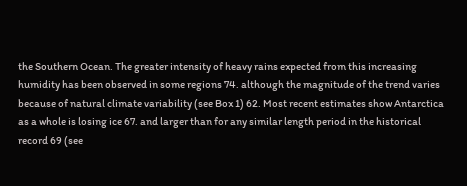the Southern Ocean. The greater intensity of heavy rains expected from this increasing humidity has been observed in some regions 74. although the magnitude of the trend varies because of natural climate variability (see Box 1) 62. Most recent estimates show Antarctica as a whole is losing ice 67. and larger than for any similar length period in the historical record 69 (see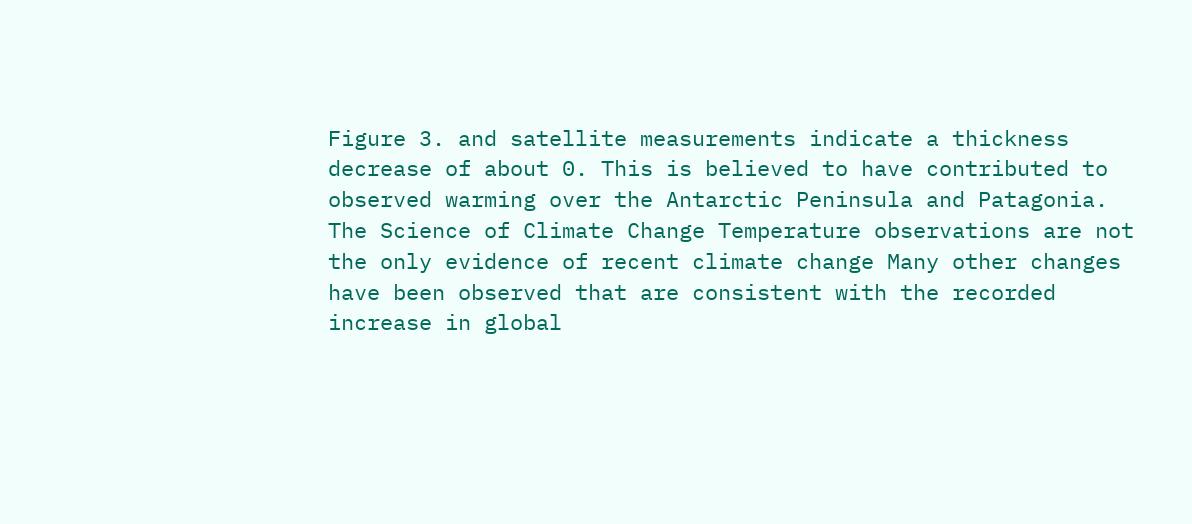Figure 3. and satellite measurements indicate a thickness decrease of about 0. This is believed to have contributed to observed warming over the Antarctic Peninsula and Patagonia.  The Science of Climate Change Temperature observations are not the only evidence of recent climate change Many other changes have been observed that are consistent with the recorded increase in global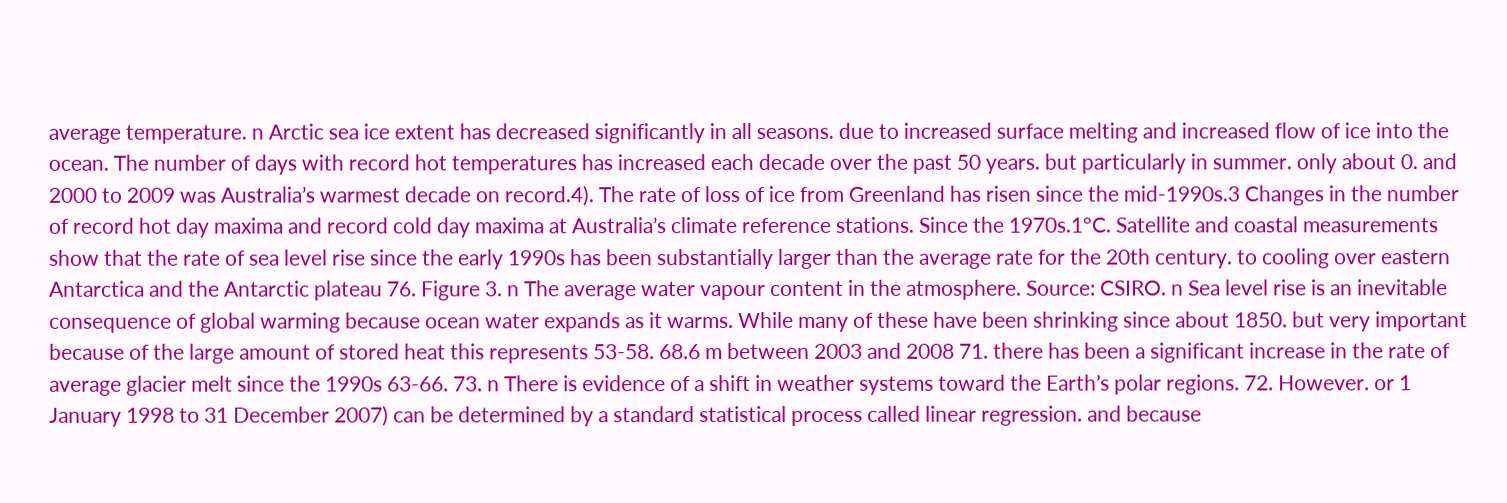average temperature. n Arctic sea ice extent has decreased significantly in all seasons. due to increased surface melting and increased flow of ice into the ocean. The number of days with record hot temperatures has increased each decade over the past 50 years. but particularly in summer. only about 0. and 2000 to 2009 was Australia’s warmest decade on record.4). The rate of loss of ice from Greenland has risen since the mid-1990s.3 Changes in the number of record hot day maxima and record cold day maxima at Australia’s climate reference stations. Since the 1970s.1°C. Satellite and coastal measurements show that the rate of sea level rise since the early 1990s has been substantially larger than the average rate for the 20th century. to cooling over eastern Antarctica and the Antarctic plateau 76. Figure 3. n The average water vapour content in the atmosphere. Source: CSIRO. n Sea level rise is an inevitable consequence of global warming because ocean water expands as it warms. While many of these have been shrinking since about 1850. but very important because of the large amount of stored heat this represents 53-58. 68.6 m between 2003 and 2008 71. there has been a significant increase in the rate of average glacier melt since the 1990s 63-66. 73. n There is evidence of a shift in weather systems toward the Earth’s polar regions. 72. However. or 1 January 1998 to 31 December 2007) can be determined by a standard statistical process called linear regression. and because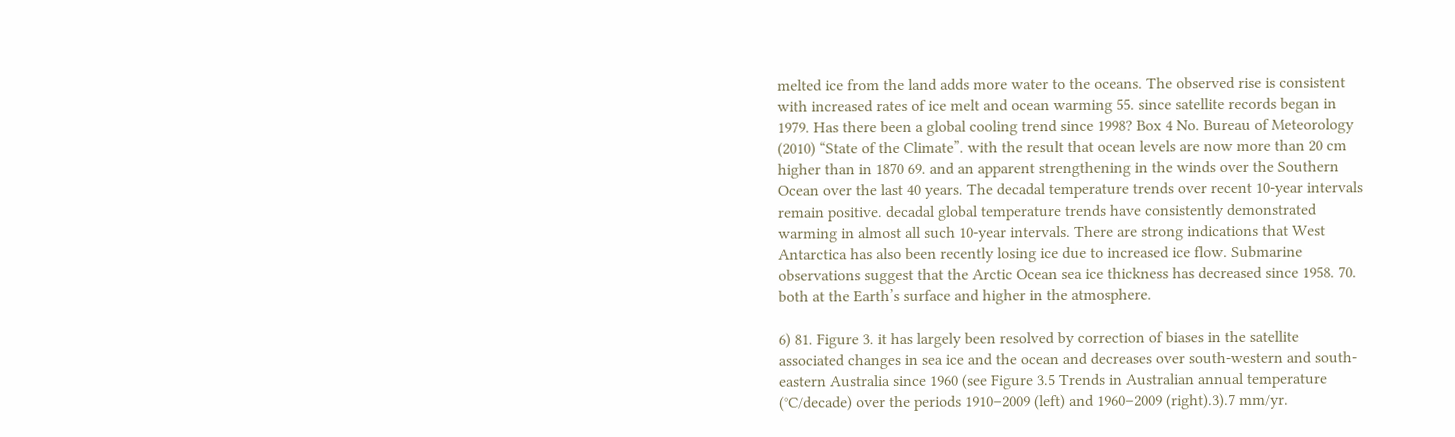melted ice from the land adds more water to the oceans. The observed rise is consistent with increased rates of ice melt and ocean warming 55. since satellite records began in 1979. Has there been a global cooling trend since 1998? Box 4 No. Bureau of Meteorology (2010) “State of the Climate”. with the result that ocean levels are now more than 20 cm higher than in 1870 69. and an apparent strengthening in the winds over the Southern Ocean over the last 40 years. The decadal temperature trends over recent 10-year intervals remain positive. decadal global temperature trends have consistently demonstrated warming in almost all such 10-year intervals. There are strong indications that West Antarctica has also been recently losing ice due to increased ice flow. Submarine observations suggest that the Arctic Ocean sea ice thickness has decreased since 1958. 70. both at the Earth’s surface and higher in the atmosphere.

6) 81. Figure 3. it has largely been resolved by correction of biases in the satellite associated changes in sea ice and the ocean and decreases over south-western and south-eastern Australia since 1960 (see Figure 3.5 Trends in Australian annual temperature (°C/decade) over the periods 1910–2009 (left) and 1960–2009 (right).3).7 mm/yr.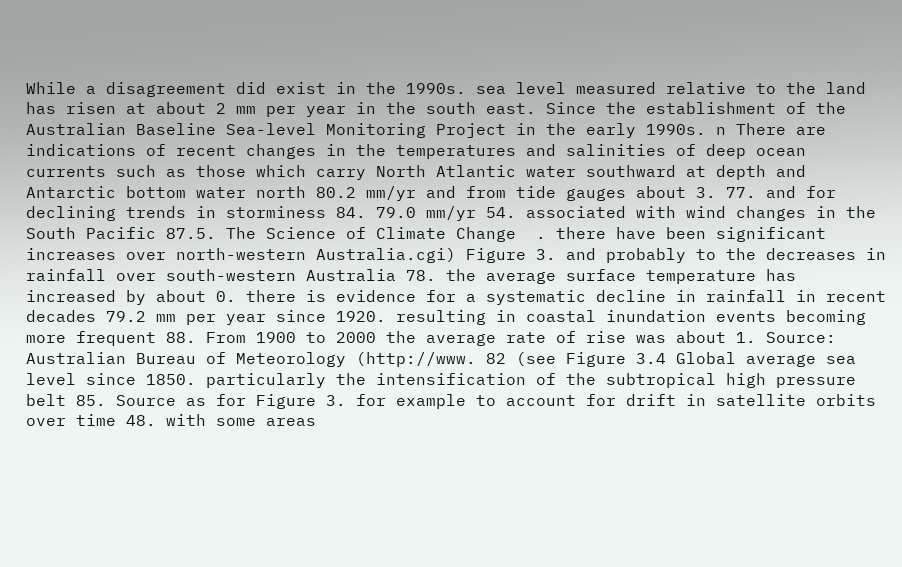While a disagreement did exist in the 1990s. sea level measured relative to the land has risen at about 2 mm per year in the south east. Since the establishment of the Australian Baseline Sea-level Monitoring Project in the early 1990s. n There are indications of recent changes in the temperatures and salinities of deep ocean currents such as those which carry North Atlantic water southward at depth and Antarctic bottom water north 80.2 mm/yr and from tide gauges about 3. 77. and for declining trends in storminess 84. 79.0 mm/yr 54. associated with wind changes in the South Pacific 87.5. The Science of Climate Change  . there have been significant increases over north-western Australia.cgi) Figure 3. and probably to the decreases in rainfall over south-western Australia 78. the average surface temperature has increased by about 0. there is evidence for a systematic decline in rainfall in recent decades 79.2 mm per year since 1920. resulting in coastal inundation events becoming more frequent 88. From 1900 to 2000 the average rate of rise was about 1. Source: Australian Bureau of Meteorology (http://www. 82 (see Figure 3.4 Global average sea level since 1850. particularly the intensification of the subtropical high pressure belt 85. Source as for Figure 3. for example to account for drift in satellite orbits over time 48. with some areas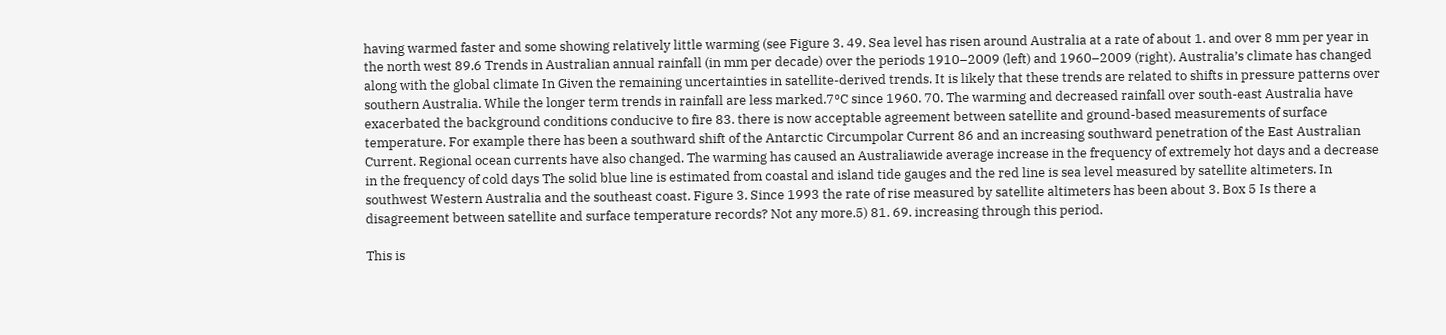having warmed faster and some showing relatively little warming (see Figure 3. 49. Sea level has risen around Australia at a rate of about 1. and over 8 mm per year in the north west 89.6 Trends in Australian annual rainfall (in mm per decade) over the periods 1910–2009 (left) and 1960–2009 (right). Australia’s climate has changed along with the global climate In Given the remaining uncertainties in satellite-derived trends. It is likely that these trends are related to shifts in pressure patterns over southern Australia. While the longer term trends in rainfall are less marked.7°C since 1960. 70. The warming and decreased rainfall over south-east Australia have exacerbated the background conditions conducive to fire 83. there is now acceptable agreement between satellite and ground-based measurements of surface temperature. For example there has been a southward shift of the Antarctic Circumpolar Current 86 and an increasing southward penetration of the East Australian Current. Regional ocean currents have also changed. The warming has caused an Australiawide average increase in the frequency of extremely hot days and a decrease in the frequency of cold days The solid blue line is estimated from coastal and island tide gauges and the red line is sea level measured by satellite altimeters. In southwest Western Australia and the southeast coast. Figure 3. Since 1993 the rate of rise measured by satellite altimeters has been about 3. Box 5 Is there a disagreement between satellite and surface temperature records? Not any more.5) 81. 69. increasing through this period.

This is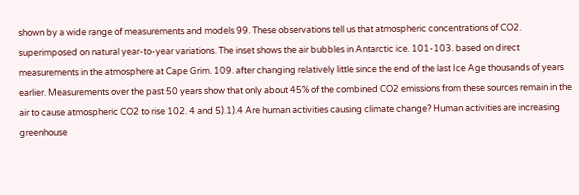shown by a wide range of measurements and models 99. These observations tell us that atmospheric concentrations of CO2. superimposed on natural year-to-year variations. The inset shows the air bubbles in Antarctic ice. 101-103. based on direct measurements in the atmosphere at Cape Grim. 109. after changing relatively little since the end of the last Ice Age thousands of years earlier. Measurements over the past 50 years show that only about 45% of the combined CO2 emissions from these sources remain in the air to cause atmospheric CO2 to rise 102. 4 and 5).1).4 Are human activities causing climate change? Human activities are increasing greenhouse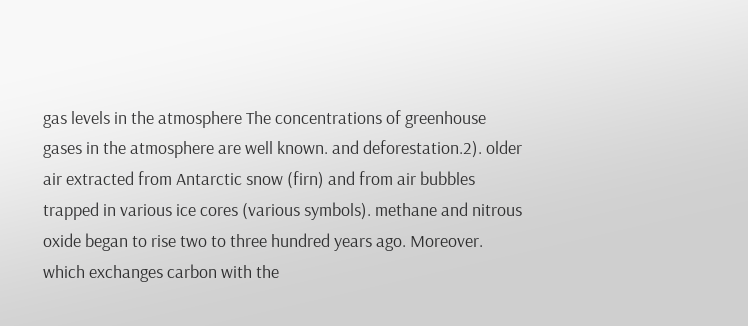gas levels in the atmosphere The concentrations of greenhouse gases in the atmosphere are well known. and deforestation.2). older air extracted from Antarctic snow (firn) and from air bubbles trapped in various ice cores (various symbols). methane and nitrous oxide began to rise two to three hundred years ago. Moreover. which exchanges carbon with the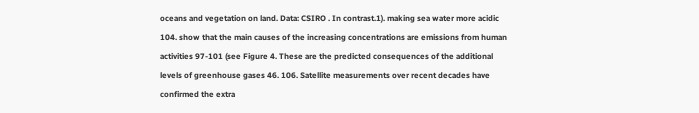oceans and vegetation on land. Data: CSIRO . In contrast.1). making sea water more acidic 104. show that the main causes of the increasing concentrations are emissions from human activities 97-101 (see Figure 4. These are the predicted consequences of the additional levels of greenhouse gases 46. 106. Satellite measurements over recent decades have confirmed the extra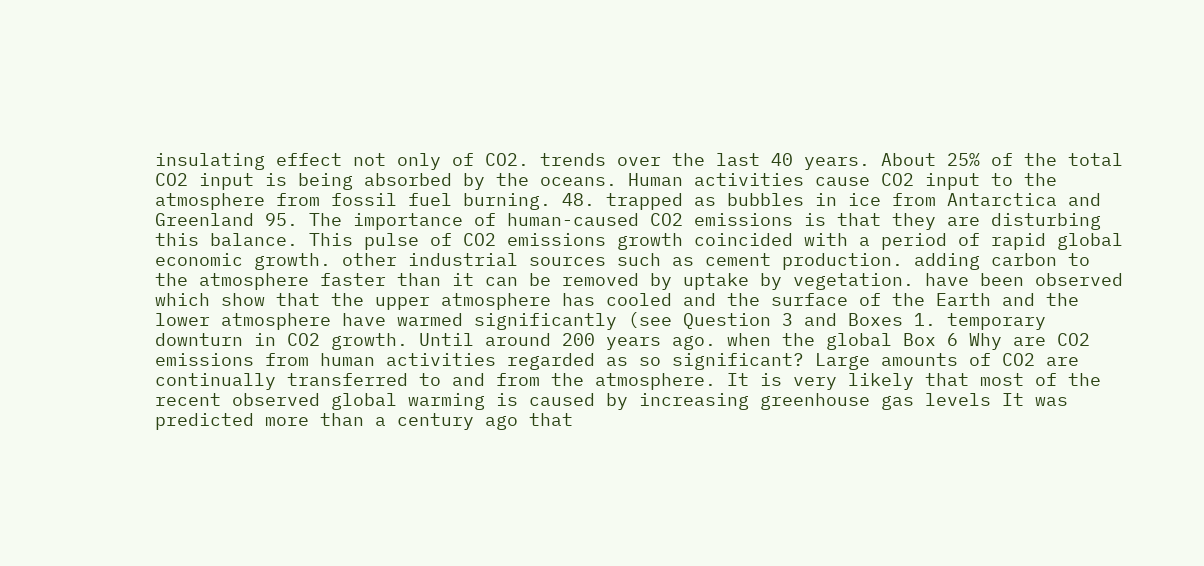insulating effect not only of CO2. trends over the last 40 years. About 25% of the total CO2 input is being absorbed by the oceans. Human activities cause CO2 input to the atmosphere from fossil fuel burning. 48. trapped as bubbles in ice from Antarctica and Greenland 95. The importance of human-caused CO2 emissions is that they are disturbing this balance. This pulse of CO2 emissions growth coincided with a period of rapid global economic growth. other industrial sources such as cement production. adding carbon to the atmosphere faster than it can be removed by uptake by vegetation. have been observed which show that the upper atmosphere has cooled and the surface of the Earth and the lower atmosphere have warmed significantly (see Question 3 and Boxes 1. temporary downturn in CO2 growth. Until around 200 years ago. when the global Box 6 Why are CO2 emissions from human activities regarded as so significant? Large amounts of CO2 are continually transferred to and from the atmosphere. It is very likely that most of the recent observed global warming is caused by increasing greenhouse gas levels It was predicted more than a century ago that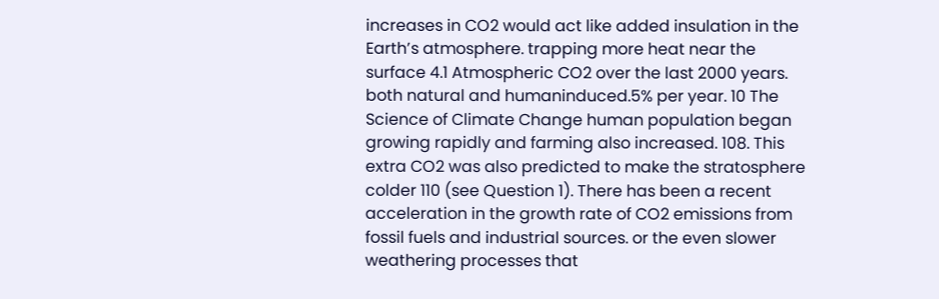increases in CO2 would act like added insulation in the Earth’s atmosphere. trapping more heat near the surface 4.1 Atmospheric CO2 over the last 2000 years. both natural and humaninduced.5% per year. 10 The Science of Climate Change human population began growing rapidly and farming also increased. 108. This extra CO2 was also predicted to make the stratosphere colder 110 (see Question 1). There has been a recent acceleration in the growth rate of CO2 emissions from fossil fuels and industrial sources. or the even slower weathering processes that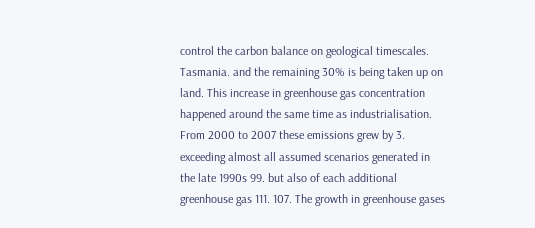control the carbon balance on geological timescales. Tasmania. and the remaining 30% is being taken up on land. This increase in greenhouse gas concentration happened around the same time as industrialisation. From 2000 to 2007 these emissions grew by 3. exceeding almost all assumed scenarios generated in the late 1990s 99. but also of each additional greenhouse gas 111. 107. The growth in greenhouse gases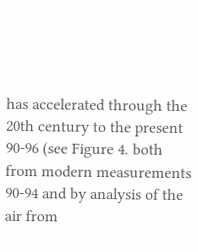has accelerated through the 20th century to the present 90-96 (see Figure 4. both from modern measurements 90-94 and by analysis of the air from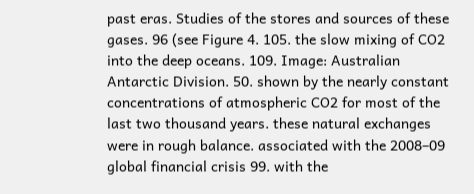past eras. Studies of the stores and sources of these gases. 96 (see Figure 4. 105. the slow mixing of CO2 into the deep oceans. 109. Image: Australian Antarctic Division. 50. shown by the nearly constant concentrations of atmospheric CO2 for most of the last two thousand years. these natural exchanges were in rough balance. associated with the 2008–09 global financial crisis 99. with the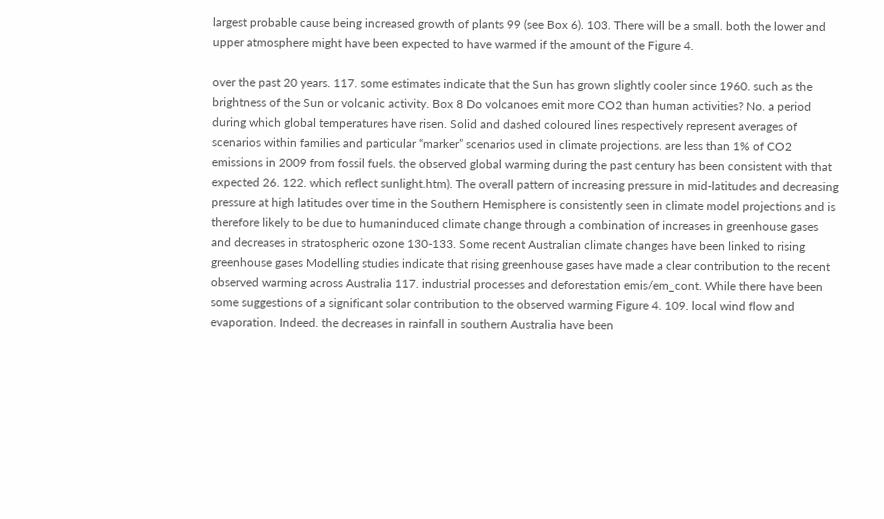largest probable cause being increased growth of plants 99 (see Box 6). 103. There will be a small. both the lower and upper atmosphere might have been expected to have warmed if the amount of the Figure 4.

over the past 20 years. 117. some estimates indicate that the Sun has grown slightly cooler since 1960. such as the brightness of the Sun or volcanic activity. Box 8 Do volcanoes emit more CO2 than human activities? No. a period during which global temperatures have risen. Solid and dashed coloured lines respectively represent averages of scenarios within families and particular “marker” scenarios used in climate projections. are less than 1% of CO2 emissions in 2009 from fossil fuels. the observed global warming during the past century has been consistent with that expected 26. 122. which reflect sunlight.htm). The overall pattern of increasing pressure in mid-latitudes and decreasing pressure at high latitudes over time in the Southern Hemisphere is consistently seen in climate model projections and is therefore likely to be due to humaninduced climate change through a combination of increases in greenhouse gases and decreases in stratospheric ozone 130-133. Some recent Australian climate changes have been linked to rising greenhouse gases Modelling studies indicate that rising greenhouse gases have made a clear contribution to the recent observed warming across Australia 117. industrial processes and deforestation emis/em_cont. While there have been some suggestions of a significant solar contribution to the observed warming Figure 4. 109. local wind flow and evaporation. Indeed. the decreases in rainfall in southern Australia have been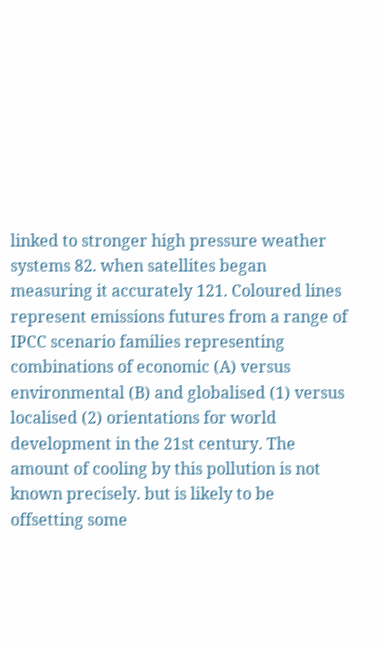linked to stronger high pressure weather systems 82. when satellites began measuring it accurately 121. Coloured lines represent emissions futures from a range of IPCC scenario families representing combinations of economic (A) versus environmental (B) and globalised (1) versus localised (2) orientations for world development in the 21st century. The amount of cooling by this pollution is not known precisely. but is likely to be offsetting some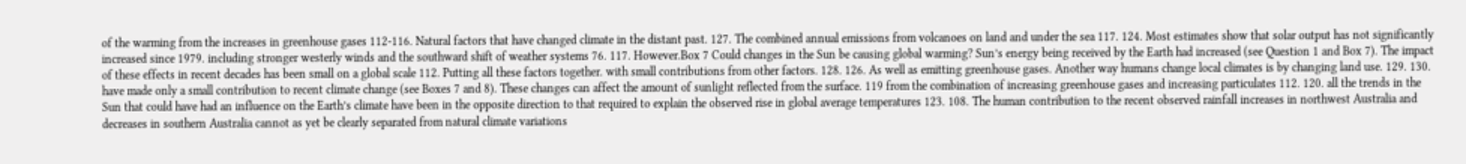of the warming from the increases in greenhouse gases 112-116. Natural factors that have changed climate in the distant past. 127. The combined annual emissions from volcanoes on land and under the sea 117. 124. Most estimates show that solar output has not significantly increased since 1979. including stronger westerly winds and the southward shift of weather systems 76. 117. However.Box 7 Could changes in the Sun be causing global warming? Sun’s energy being received by the Earth had increased (see Question 1 and Box 7). The impact of these effects in recent decades has been small on a global scale 112. Putting all these factors together. with small contributions from other factors. 128. 126. As well as emitting greenhouse gases. Another way humans change local climates is by changing land use. 129. 130. have made only a small contribution to recent climate change (see Boxes 7 and 8). These changes can affect the amount of sunlight reflected from the surface. 119 from the combination of increasing greenhouse gases and increasing particulates 112. 120. all the trends in the Sun that could have had an influence on the Earth’s climate have been in the opposite direction to that required to explain the observed rise in global average temperatures 123. 108. The human contribution to the recent observed rainfall increases in northwest Australia and decreases in southern Australia cannot as yet be clearly separated from natural climate variations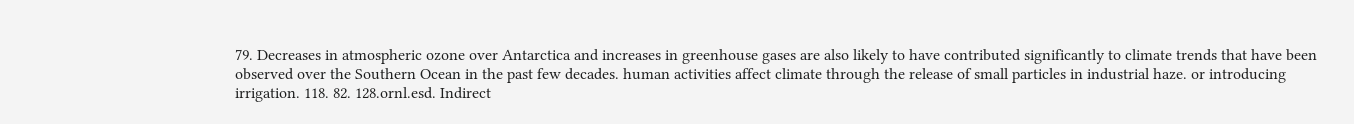79. Decreases in atmospheric ozone over Antarctica and increases in greenhouse gases are also likely to have contributed significantly to climate trends that have been observed over the Southern Ocean in the past few decades. human activities affect climate through the release of small particles in industrial haze. or introducing irrigation. 118. 82. 128.ornl.esd. Indirect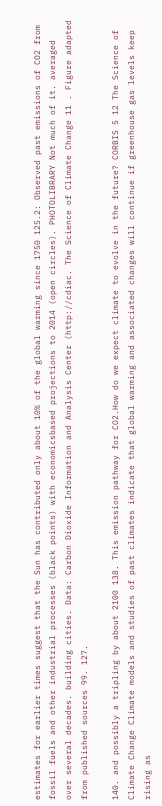estimates for earlier times suggest that the Sun has contributed only about 10% of the global warming since 1750 125.2: Observed past emissions of CO2 from fossil fuels and other industrial processes (black points) with economicsbased projections to 2014 (open circles). PHOTOLIBRARY Not much of it. averaged over several decades. building cities. Data: Carbon Dioxide Information and Analysis Center (http://cdiac. The Science of Climate Change 11 . Figure adapted from published sources 99. 127.

140. and possibly a tripling by about 2100 138. This emission pathway for CO2.How do we expect climate to evolve in the future? CORBIS 5 12 The Science of Climate Change Climate models and studies of past climates indicate that global warming and associated changes will continue if greenhouse gas levels keep rising as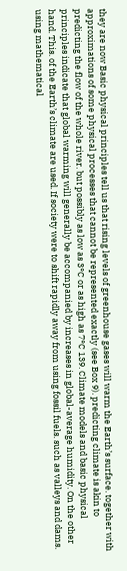they are now Basic physical principles tell us that rising levels of greenhouse gases will warm the Earth’s surface. together with approximations of some physical processes that cannot be represented exactly (see Box 9). predicting climate is akin to predicting the flow of the whole river. but possibly as low as 3°C or as high as 7°C 139. Climate models and basic physical principles indicate that global warming will generally be accompanied by increases in global-average humidity. On the other hand. This. of the Earth’s climate are used. If society were to shift rapidly away from using fossil fuels. such as valleys and dams. using mathematical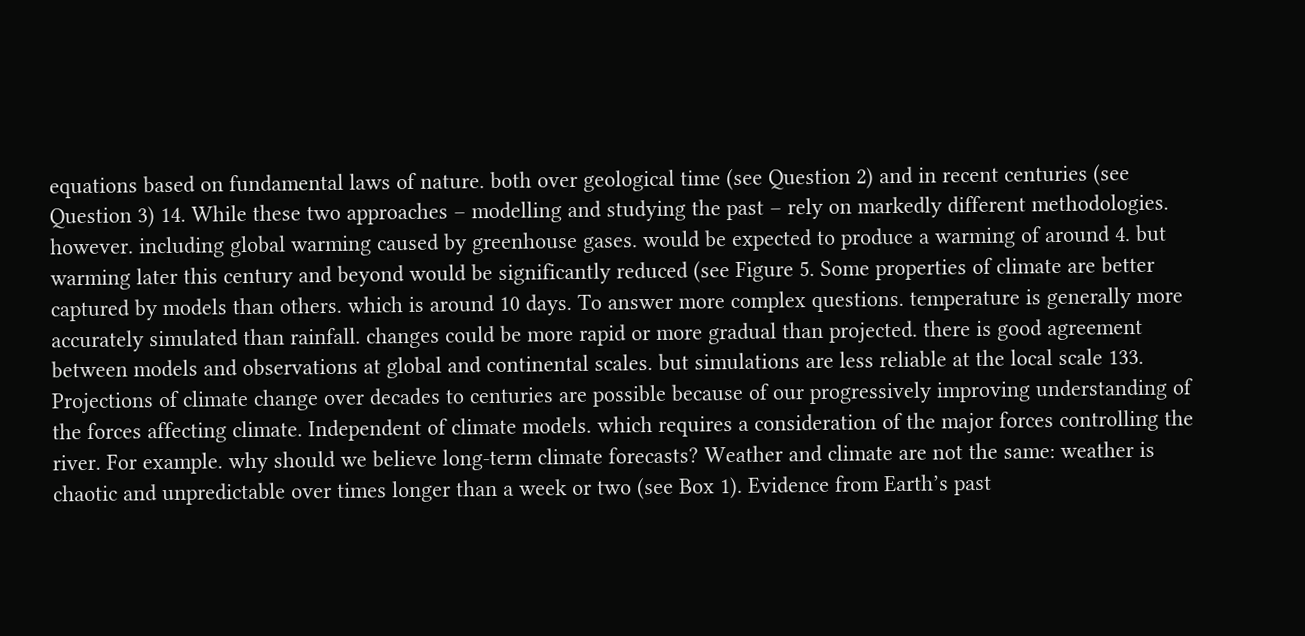equations based on fundamental laws of nature. both over geological time (see Question 2) and in recent centuries (see Question 3) 14. While these two approaches – modelling and studying the past – rely on markedly different methodologies. however. including global warming caused by greenhouse gases. would be expected to produce a warming of around 4. but warming later this century and beyond would be significantly reduced (see Figure 5. Some properties of climate are better captured by models than others. which is around 10 days. To answer more complex questions. temperature is generally more accurately simulated than rainfall. changes could be more rapid or more gradual than projected. there is good agreement between models and observations at global and continental scales. but simulations are less reliable at the local scale 133. Projections of climate change over decades to centuries are possible because of our progressively improving understanding of the forces affecting climate. Independent of climate models. which requires a consideration of the major forces controlling the river. For example. why should we believe long-term climate forecasts? Weather and climate are not the same: weather is chaotic and unpredictable over times longer than a week or two (see Box 1). Evidence from Earth’s past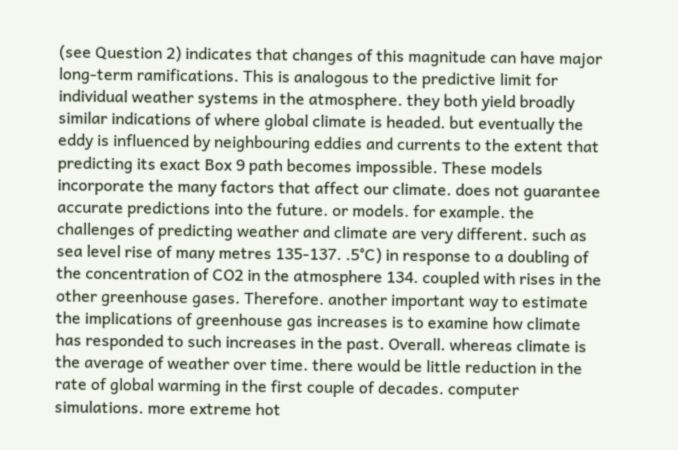(see Question 2) indicates that changes of this magnitude can have major long-term ramifications. This is analogous to the predictive limit for individual weather systems in the atmosphere. they both yield broadly similar indications of where global climate is headed. but eventually the eddy is influenced by neighbouring eddies and currents to the extent that predicting its exact Box 9 path becomes impossible. These models incorporate the many factors that affect our climate. does not guarantee accurate predictions into the future. or models. for example. the challenges of predicting weather and climate are very different. such as sea level rise of many metres 135-137. .5°C) in response to a doubling of the concentration of CO2 in the atmosphere 134. coupled with rises in the other greenhouse gases. Therefore. another important way to estimate the implications of greenhouse gas increases is to examine how climate has responded to such increases in the past. Overall. whereas climate is the average of weather over time. there would be little reduction in the rate of global warming in the first couple of decades. computer simulations. more extreme hot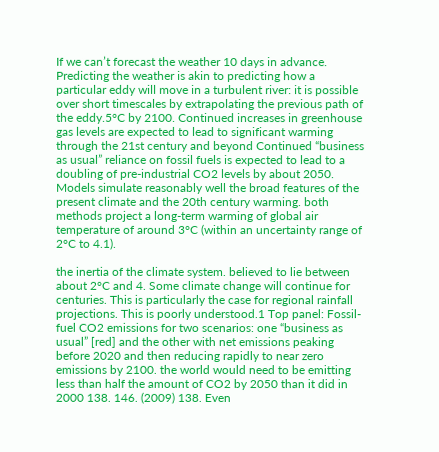If we can’t forecast the weather 10 days in advance. Predicting the weather is akin to predicting how a particular eddy will move in a turbulent river: it is possible over short timescales by extrapolating the previous path of the eddy.5°C by 2100. Continued increases in greenhouse gas levels are expected to lead to significant warming through the 21st century and beyond Continued “business as usual” reliance on fossil fuels is expected to lead to a doubling of pre-industrial CO2 levels by about 2050. Models simulate reasonably well the broad features of the present climate and the 20th century warming. both methods project a long-term warming of global air temperature of around 3°C (within an uncertainty range of 2°C to 4.1).

the inertia of the climate system. believed to lie between about 2°C and 4. Some climate change will continue for centuries. This is particularly the case for regional rainfall projections. This is poorly understood.1 Top panel: Fossil-fuel CO2 emissions for two scenarios: one “business as usual” [red] and the other with net emissions peaking before 2020 and then reducing rapidly to near zero emissions by 2100. the world would need to be emitting less than half the amount of CO2 by 2050 than it did in 2000 138. 146. (2009) 138. Even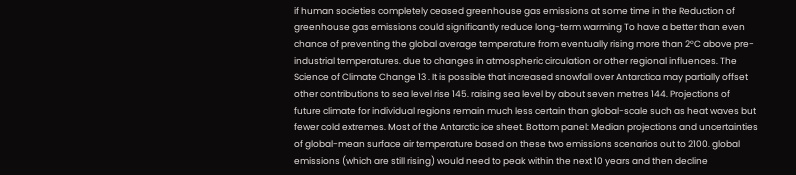if human societies completely ceased greenhouse gas emissions at some time in the Reduction of greenhouse gas emissions could significantly reduce long-term warming To have a better than even chance of preventing the global average temperature from eventually rising more than 2°C above pre-industrial temperatures. due to changes in atmospheric circulation or other regional influences. The Science of Climate Change 13 . It is possible that increased snowfall over Antarctica may partially offset other contributions to sea level rise 145. raising sea level by about seven metres 144. Projections of future climate for individual regions remain much less certain than global-scale such as heat waves but fewer cold extremes. Most of the Antarctic ice sheet. Bottom panel: Median projections and uncertainties of global-mean surface air temperature based on these two emissions scenarios out to 2100. global emissions (which are still rising) would need to peak within the next 10 years and then decline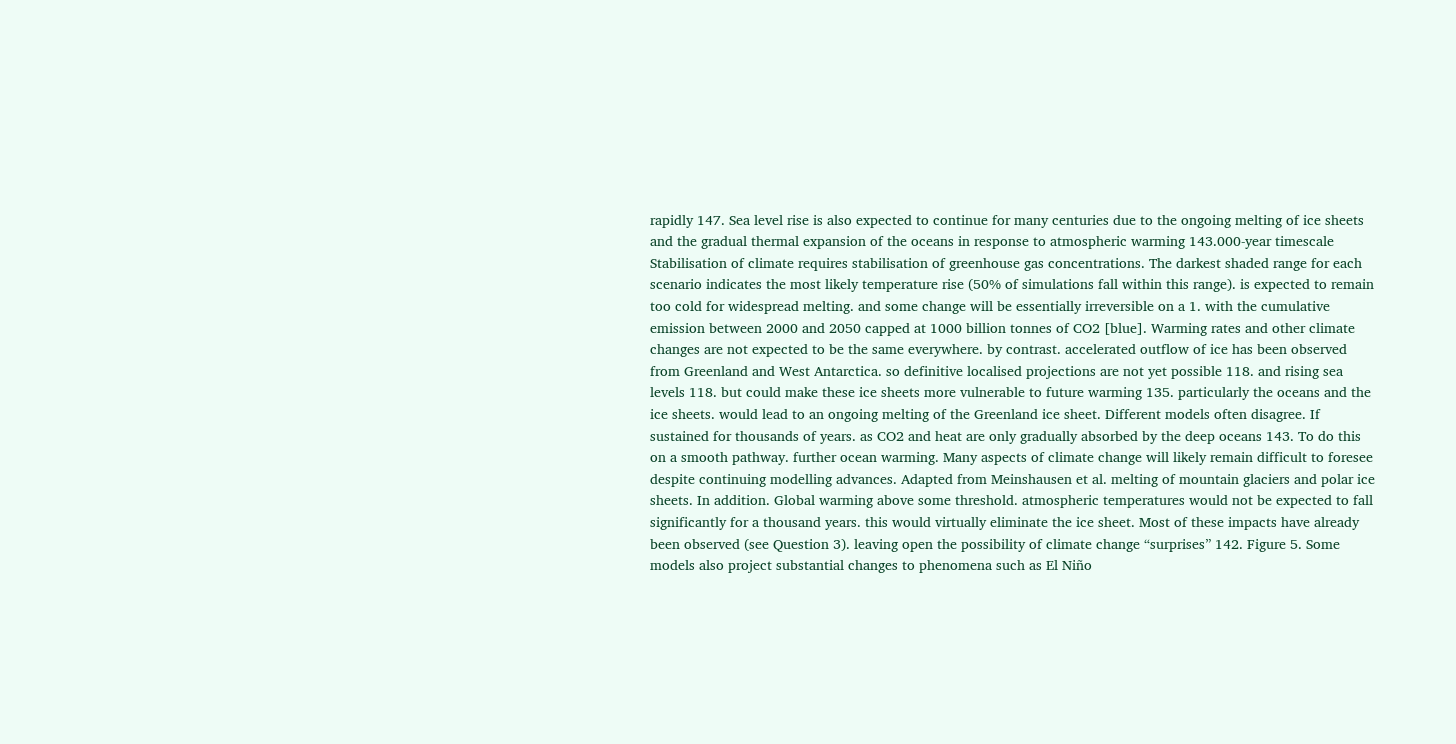rapidly 147. Sea level rise is also expected to continue for many centuries due to the ongoing melting of ice sheets and the gradual thermal expansion of the oceans in response to atmospheric warming 143.000-year timescale Stabilisation of climate requires stabilisation of greenhouse gas concentrations. The darkest shaded range for each scenario indicates the most likely temperature rise (50% of simulations fall within this range). is expected to remain too cold for widespread melting. and some change will be essentially irreversible on a 1. with the cumulative emission between 2000 and 2050 capped at 1000 billion tonnes of CO2 [blue]. Warming rates and other climate changes are not expected to be the same everywhere. by contrast. accelerated outflow of ice has been observed from Greenland and West Antarctica. so definitive localised projections are not yet possible 118. and rising sea levels 118. but could make these ice sheets more vulnerable to future warming 135. particularly the oceans and the ice sheets. would lead to an ongoing melting of the Greenland ice sheet. Different models often disagree. If sustained for thousands of years. as CO2 and heat are only gradually absorbed by the deep oceans 143. To do this on a smooth pathway. further ocean warming. Many aspects of climate change will likely remain difficult to foresee despite continuing modelling advances. Adapted from Meinshausen et al. melting of mountain glaciers and polar ice sheets. In addition. Global warming above some threshold. atmospheric temperatures would not be expected to fall significantly for a thousand years. this would virtually eliminate the ice sheet. Most of these impacts have already been observed (see Question 3). leaving open the possibility of climate change “surprises” 142. Figure 5. Some models also project substantial changes to phenomena such as El Niño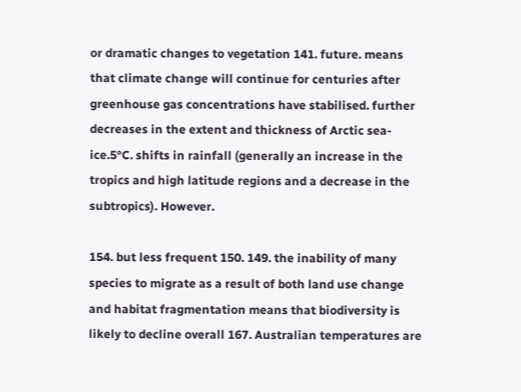or dramatic changes to vegetation 141. future. means that climate change will continue for centuries after greenhouse gas concentrations have stabilised. further decreases in the extent and thickness of Arctic sea-ice.5°C. shifts in rainfall (generally an increase in the tropics and high latitude regions and a decrease in the subtropics). However.

154. but less frequent 150. 149. the inability of many species to migrate as a result of both land use change and habitat fragmentation means that biodiversity is likely to decline overall 167. Australian temperatures are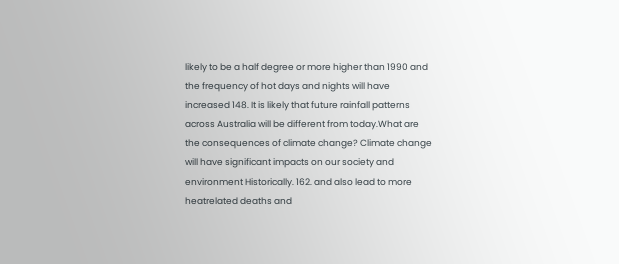likely to be a half degree or more higher than 1990 and the frequency of hot days and nights will have increased 148. It is likely that future rainfall patterns across Australia will be different from today.What are the consequences of climate change? Climate change will have significant impacts on our society and environment Historically. 162. and also lead to more heatrelated deaths and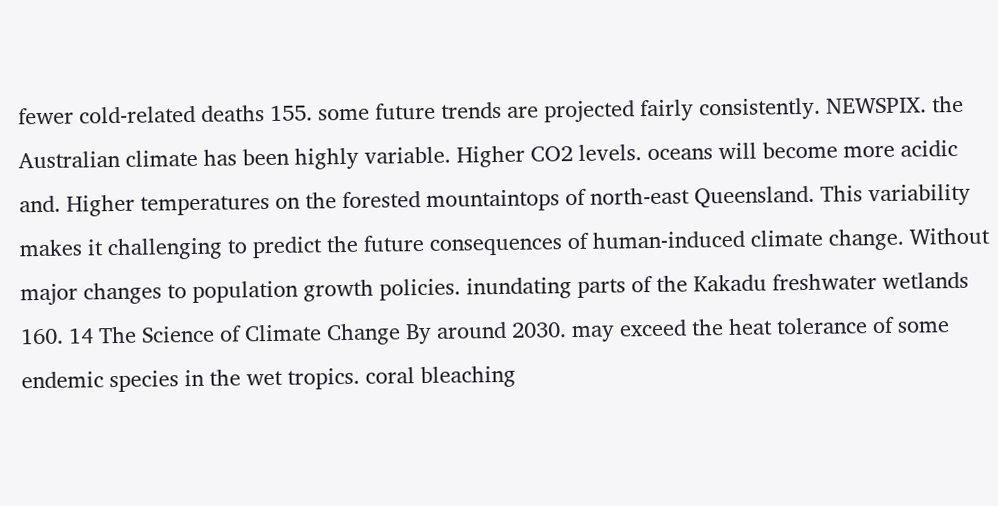fewer cold-related deaths 155. some future trends are projected fairly consistently. NEWSPIX. the Australian climate has been highly variable. Higher CO2 levels. oceans will become more acidic and. Higher temperatures on the forested mountaintops of north-east Queensland. This variability makes it challenging to predict the future consequences of human-induced climate change. Without major changes to population growth policies. inundating parts of the Kakadu freshwater wetlands 160. 14 The Science of Climate Change By around 2030. may exceed the heat tolerance of some endemic species in the wet tropics. coral bleaching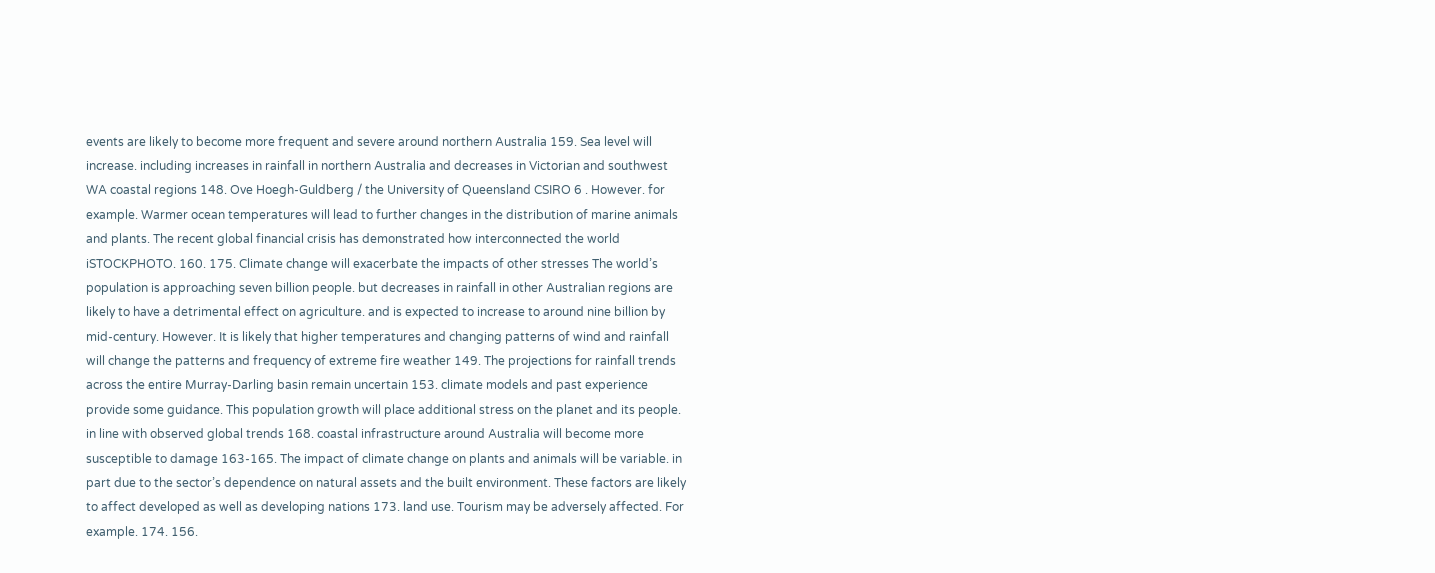events are likely to become more frequent and severe around northern Australia 159. Sea level will increase. including increases in rainfall in northern Australia and decreases in Victorian and southwest WA coastal regions 148. Ove Hoegh-Guldberg / the University of Queensland CSIRO 6 . However. for example. Warmer ocean temperatures will lead to further changes in the distribution of marine animals and plants. The recent global financial crisis has demonstrated how interconnected the world iSTOCKPHOTO. 160. 175. Climate change will exacerbate the impacts of other stresses The world’s population is approaching seven billion people. but decreases in rainfall in other Australian regions are likely to have a detrimental effect on agriculture. and is expected to increase to around nine billion by mid-century. However. It is likely that higher temperatures and changing patterns of wind and rainfall will change the patterns and frequency of extreme fire weather 149. The projections for rainfall trends across the entire Murray-Darling basin remain uncertain 153. climate models and past experience provide some guidance. This population growth will place additional stress on the planet and its people. in line with observed global trends 168. coastal infrastructure around Australia will become more susceptible to damage 163-165. The impact of climate change on plants and animals will be variable. in part due to the sector’s dependence on natural assets and the built environment. These factors are likely to affect developed as well as developing nations 173. land use. Tourism may be adversely affected. For example. 174. 156.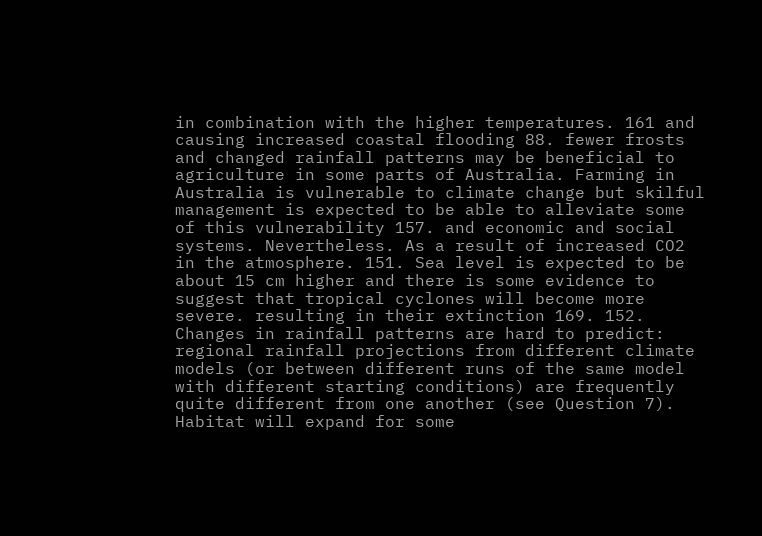in combination with the higher temperatures. 161 and causing increased coastal flooding 88. fewer frosts and changed rainfall patterns may be beneficial to agriculture in some parts of Australia. Farming in Australia is vulnerable to climate change but skilful management is expected to be able to alleviate some of this vulnerability 157. and economic and social systems. Nevertheless. As a result of increased CO2 in the atmosphere. 151. Sea level is expected to be about 15 cm higher and there is some evidence to suggest that tropical cyclones will become more severe. resulting in their extinction 169. 152. Changes in rainfall patterns are hard to predict: regional rainfall projections from different climate models (or between different runs of the same model with different starting conditions) are frequently quite different from one another (see Question 7). Habitat will expand for some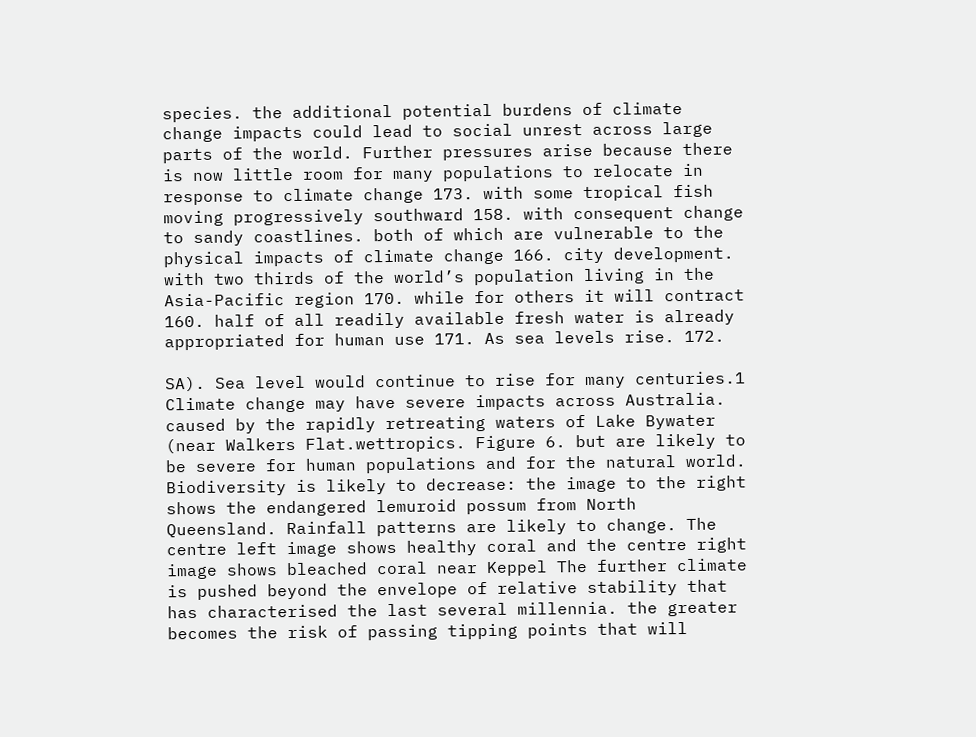species. the additional potential burdens of climate change impacts could lead to social unrest across large parts of the world. Further pressures arise because there is now little room for many populations to relocate in response to climate change 173. with some tropical fish moving progressively southward 158. with consequent change to sandy coastlines. both of which are vulnerable to the physical impacts of climate change 166. city development. with two thirds of the world’s population living in the Asia-Pacific region 170. while for others it will contract 160. half of all readily available fresh water is already appropriated for human use 171. As sea levels rise. 172.

SA). Sea level would continue to rise for many centuries.1 Climate change may have severe impacts across Australia. caused by the rapidly retreating waters of Lake Bywater (near Walkers Flat.wettropics. Figure 6. but are likely to be severe for human populations and for the natural world. Biodiversity is likely to decrease: the image to the right shows the endangered lemuroid possum from North Queensland. Rainfall patterns are likely to change. The centre left image shows healthy coral and the centre right image shows bleached coral near Keppel The further climate is pushed beyond the envelope of relative stability that has characterised the last several millennia. the greater becomes the risk of passing tipping points that will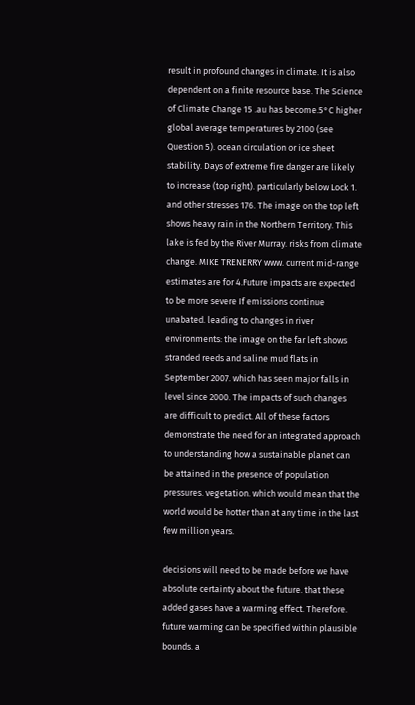result in profound changes in climate. It is also dependent on a finite resource base. The Science of Climate Change 15 .au has become.5°C higher global average temperatures by 2100 (see Question 5). ocean circulation or ice sheet stability. Days of extreme fire danger are likely to increase (top right). particularly below Lock 1. and other stresses 176. The image on the top left shows heavy rain in the Northern Territory. This lake is fed by the River Murray. risks from climate change. MIKE TRENERRY www. current mid-range estimates are for 4.Future impacts are expected to be more severe If emissions continue unabated. leading to changes in river environments: the image on the far left shows stranded reeds and saline mud flats in September 2007. which has seen major falls in level since 2000. The impacts of such changes are difficult to predict. All of these factors demonstrate the need for an integrated approach to understanding how a sustainable planet can be attained in the presence of population pressures. vegetation. which would mean that the world would be hotter than at any time in the last few million years.

decisions will need to be made before we have absolute certainty about the future. that these added gases have a warming effect. Therefore. future warming can be specified within plausible bounds. a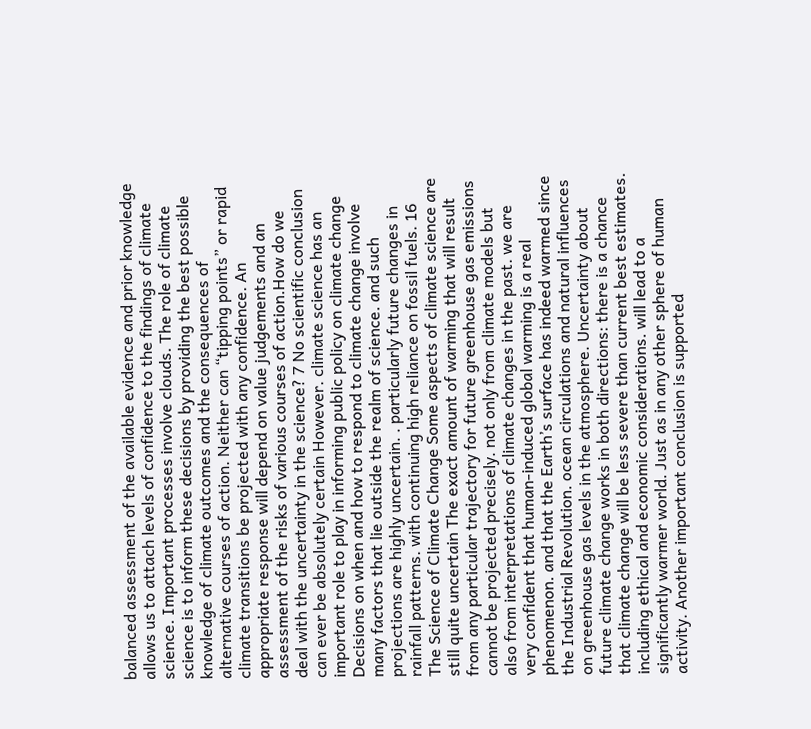balanced assessment of the available evidence and prior knowledge allows us to attach levels of confidence to the findings of climate science. Important processes involve clouds. The role of climate science is to inform these decisions by providing the best possible knowledge of climate outcomes and the consequences of alternative courses of action. Neither can “tipping points” or rapid climate transitions be projected with any confidence. An appropriate response will depend on value judgements and an assessment of the risks of various courses of action.How do we deal with the uncertainty in the science? 7 No scientific conclusion can ever be absolutely certain However. climate science has an important role to play in informing public policy on climate change Decisions on when and how to respond to climate change involve many factors that lie outside the realm of science. and such projections are highly uncertain. . particularly future changes in rainfall patterns. with continuing high reliance on fossil fuels. 16 The Science of Climate Change Some aspects of climate science are still quite uncertain The exact amount of warming that will result from any particular trajectory for future greenhouse gas emissions cannot be projected precisely. not only from climate models but also from interpretations of climate changes in the past. we are very confident that human-induced global warming is a real phenomenon. and that the Earth’s surface has indeed warmed since the Industrial Revolution. ocean circulations and natural influences on greenhouse gas levels in the atmosphere. Uncertainty about future climate change works in both directions: there is a chance that climate change will be less severe than current best estimates. including ethical and economic considerations. will lead to a significantly warmer world. Just as in any other sphere of human activity. Another important conclusion is supported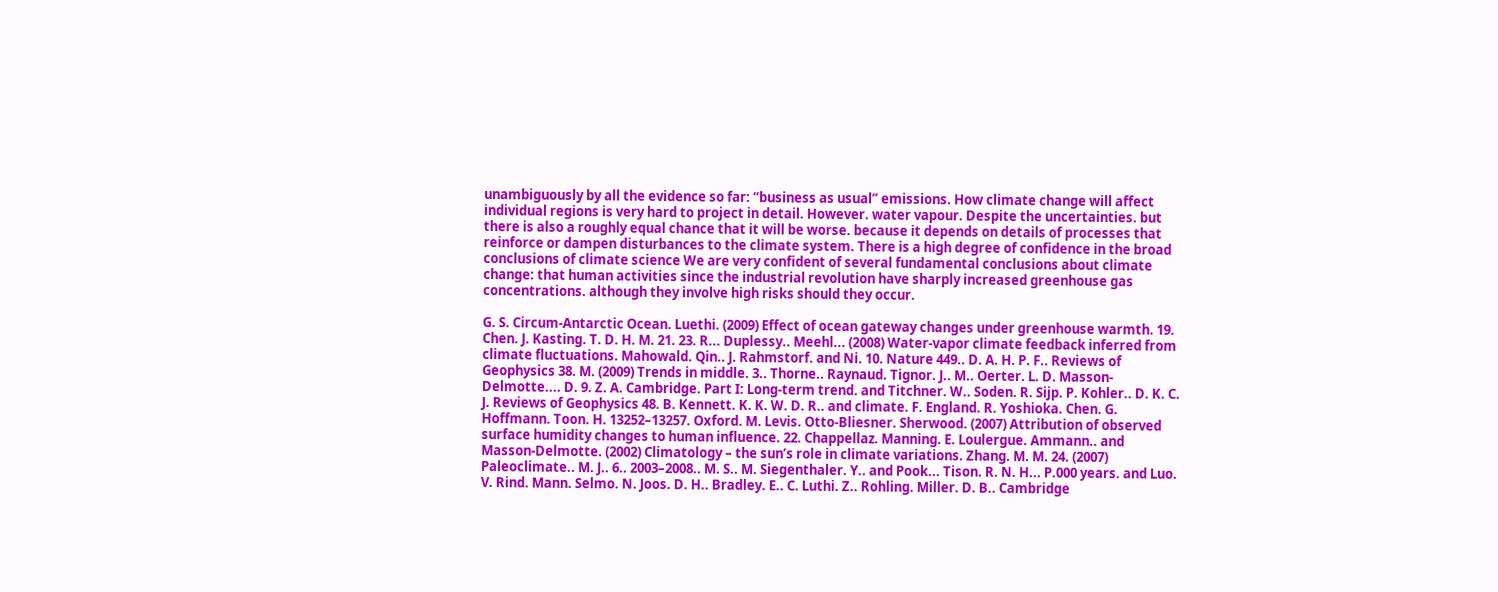unambiguously by all the evidence so far: “business as usual” emissions. How climate change will affect individual regions is very hard to project in detail. However. water vapour. Despite the uncertainties. but there is also a roughly equal chance that it will be worse. because it depends on details of processes that reinforce or dampen disturbances to the climate system. There is a high degree of confidence in the broad conclusions of climate science We are very confident of several fundamental conclusions about climate change: that human activities since the industrial revolution have sharply increased greenhouse gas concentrations. although they involve high risks should they occur.

G. S. Circum-Antarctic Ocean. Luethi. (2009) Effect of ocean gateway changes under greenhouse warmth. 19. Chen. J. Kasting. T. D. H. M. 21. 23. R... Duplessy.. Meehl... (2008) Water-vapor climate feedback inferred from climate fluctuations. Mahowald. Qin.. J. Rahmstorf. and Ni. 10. Nature 449.. D. A. H. P. F.. Reviews of Geophysics 38. M. (2009) Trends in middle. 3.. Thorne.. Raynaud. Tignor. J.. M.. Oerter. L. D. Masson-Delmotte.... D. 9. Z. A. Cambridge. Part I: Long-term trend. and Titchner. W.. Soden. R. Sijp. P. Kohler.. D. K. C. J. Reviews of Geophysics 48. B. Kennett. K. K. W. D. R.. and climate. F. England. R. Yoshioka. Chen. G. Hoffmann. Toon. H. 13252–13257. Oxford. M. Levis. Otto-Bliesner. Sherwood. (2007) Attribution of observed surface humidity changes to human influence. 22. Chappellaz. Manning. E. Loulergue. Ammann.. and Masson-Delmotte. (2002) Climatology – the sun’s role in climate variations. Zhang. M. M. 24. (2007) Paleoclimate.. M. J.. 6.. 2003–2008.. M. S.. M. Siegenthaler. Y.. and Pook... Tison. R. N. H... P.000 years. and Luo. V. Rind. Mann. Selmo. N. Joos. D. H.. Bradley. E.. C. Luthi. Z.. Rohling. Miller. D. B.. Cambridge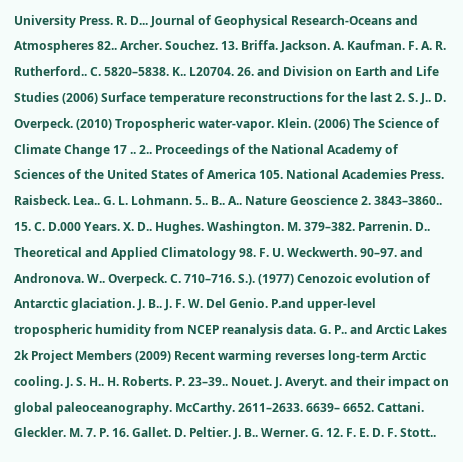University Press. R. D... Journal of Geophysical Research-Oceans and Atmospheres 82.. Archer. Souchez. 13. Briffa. Jackson. A. Kaufman. F. A. R. Rutherford.. C. 5820–5838. K.. L20704. 26. and Division on Earth and Life Studies (2006) Surface temperature reconstructions for the last 2. S. J.. D. Overpeck. (2010) Tropospheric water-vapor. Klein. (2006) The Science of Climate Change 17 .. 2.. Proceedings of the National Academy of Sciences of the United States of America 105. National Academies Press. Raisbeck. Lea.. G. L. Lohmann. 5.. B.. A.. Nature Geoscience 2. 3843–3860.. 15. C. D.000 Years. X. D.. Hughes. Washington. M. 379–382. Parrenin. D.. Theoretical and Applied Climatology 98. F. U. Weckwerth. 90–97. and Andronova. W.. Overpeck. C. 710–716. S.). (1977) Cenozoic evolution of Antarctic glaciation. J. B.. J. F. W. Del Genio. P.and upper-level tropospheric humidity from NCEP reanalysis data. G. P.. and Arctic Lakes 2k Project Members (2009) Recent warming reverses long-term Arctic cooling. J. S. H.. H. Roberts. P. 23–39.. Nouet. J. Averyt. and their impact on global paleoceanography. McCarthy. 2611–2633. 6639– 6652. Cattani. Gleckler. M. 7. P. 16. Gallet. D. Peltier. J. B.. Werner. G. 12. F. E. D. F. Stott..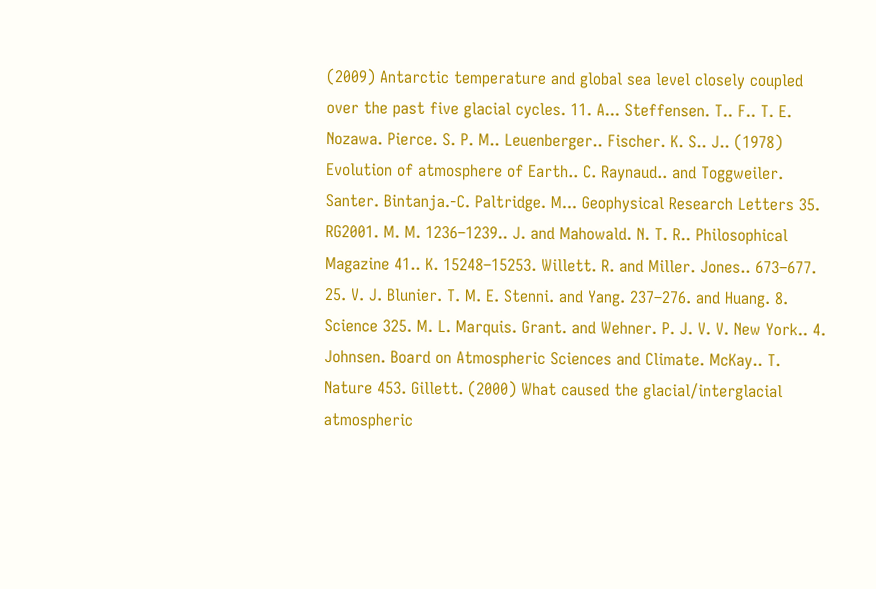(2009) Antarctic temperature and global sea level closely coupled over the past five glacial cycles. 11. A... Steffensen. T.. F.. T. E. Nozawa. Pierce. S. P. M.. Leuenberger.. Fischer. K. S.. J.. (1978) Evolution of atmosphere of Earth.. C. Raynaud.. and Toggweiler. Santer. Bintanja.-C. Paltridge. M... Geophysical Research Letters 35. RG2001. M. M. 1236–1239.. J. and Mahowald. N. T. R.. Philosophical Magazine 41.. K. 15248–15253. Willett. R. and Miller. Jones.. 673–677. 25. V. J. Blunier. T. M. E. Stenni. and Yang. 237–276. and Huang. 8. Science 325. M. L. Marquis. Grant. and Wehner. P. J. V. V. New York.. 4. Johnsen. Board on Atmospheric Sciences and Climate. McKay.. T. Nature 453. Gillett. (2000) What caused the glacial/interglacial atmospheric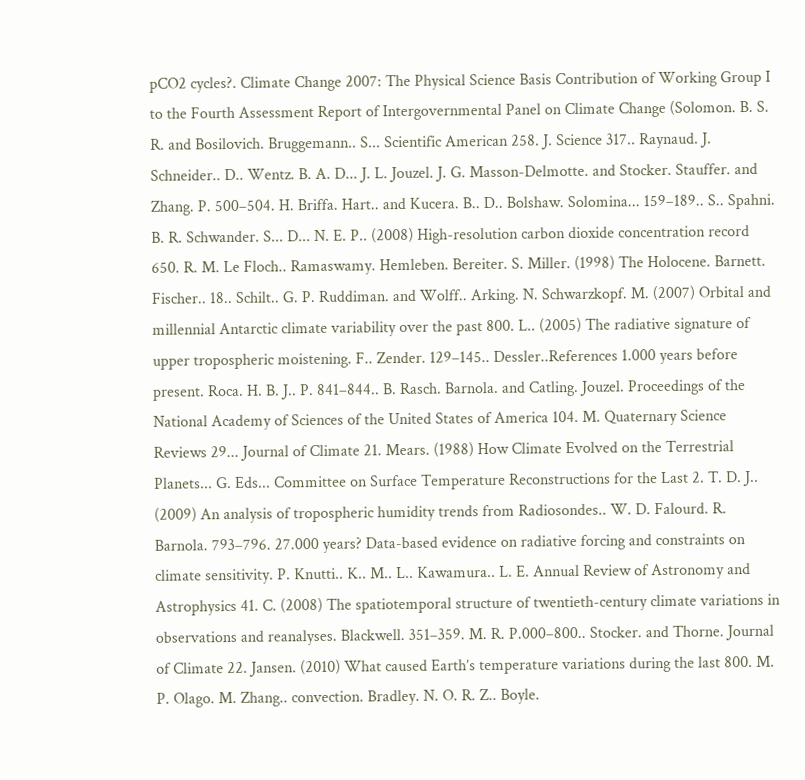pCO2 cycles?. Climate Change 2007: The Physical Science Basis Contribution of Working Group I to the Fourth Assessment Report of Intergovernmental Panel on Climate Change (Solomon. B. S. R. and Bosilovich. Bruggemann.. S... Scientific American 258. J. Science 317.. Raynaud. J. Schneider.. D.. Wentz. B. A. D... J. L. Jouzel. J. G. Masson-Delmotte. and Stocker. Stauffer. and Zhang. P. 500–504. H. Briffa. Hart.. and Kucera. B.. D.. Bolshaw. Solomina... 159–189.. S.. Spahni. B. R. Schwander. S... D... N. E. P.. (2008) High-resolution carbon dioxide concentration record 650. R. M. Le Floch.. Ramaswamy. Hemleben. Bereiter. S. Miller. (1998) The Holocene. Barnett. Fischer.. 18.. Schilt.. G. P. Ruddiman. and Wolff.. Arking. N. Schwarzkopf. M. (2007) Orbital and millennial Antarctic climate variability over the past 800. L.. (2005) The radiative signature of upper tropospheric moistening. F.. Zender. 129–145.. Dessler..References 1.000 years before present. Roca. H. B. J.. P. 841–844.. B. Rasch. Barnola. and Catling. Jouzel. Proceedings of the National Academy of Sciences of the United States of America 104. M. Quaternary Science Reviews 29... Journal of Climate 21. Mears. (1988) How Climate Evolved on the Terrestrial Planets... G. Eds... Committee on Surface Temperature Reconstructions for the Last 2. T. D. J.. (2009) An analysis of tropospheric humidity trends from Radiosondes.. W. D. Falourd. R. Barnola. 793–796. 27.000 years? Data-based evidence on radiative forcing and constraints on climate sensitivity. P. Knutti.. K.. M.. L.. Kawamura.. L. E. Annual Review of Astronomy and Astrophysics 41. C. (2008) The spatiotemporal structure of twentieth-century climate variations in observations and reanalyses. Blackwell. 351–359. M. R. P.000–800.. Stocker. and Thorne. Journal of Climate 22. Jansen. (2010) What caused Earth’s temperature variations during the last 800. M. P. Olago. M. Zhang.. convection. Bradley. N. O. R. Z.. Boyle.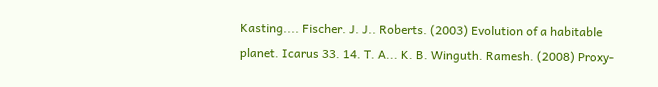Kasting.... Fischer. J. J.. Roberts. (2003) Evolution of a habitable planet. Icarus 33. 14. T. A... K. B. Winguth. Ramesh. (2008) Proxy-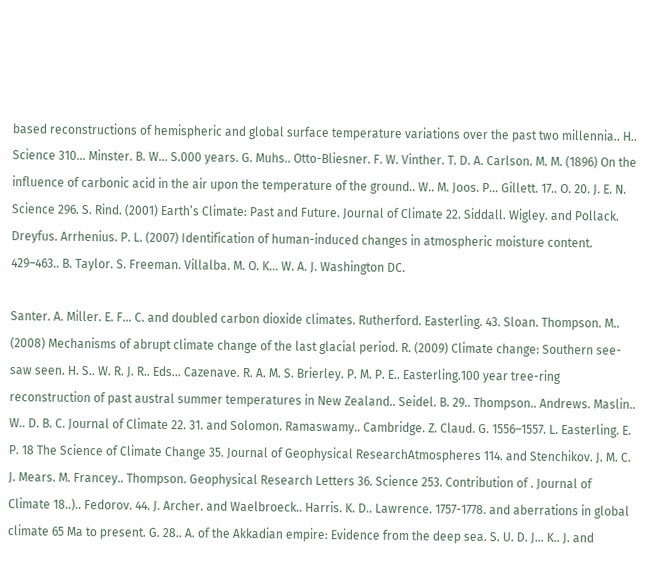based reconstructions of hemispheric and global surface temperature variations over the past two millennia.. H.. Science 310... Minster. B. W... S.000 years. G. Muhs.. Otto-Bliesner. F. W. Vinther. T. D. A. Carlson. M. M. (1896) On the influence of carbonic acid in the air upon the temperature of the ground.. W.. M. Joos. P... Gillett. 17.. O. 20. J. E. N. Science 296. S. Rind. (2001) Earth’s Climate: Past and Future. Journal of Climate 22. Siddall. Wigley. and Pollack. Dreyfus. Arrhenius. P. L. (2007) Identification of human-induced changes in atmospheric moisture content. 429–463.. B. Taylor. S. Freeman. Villalba. M. O. K... W. A. J. Washington DC.

Santer. A. Miller. E. F... C. and doubled carbon dioxide climates. Rutherford. Easterling. 43. Sloan. Thompson. M.. (2008) Mechanisms of abrupt climate change of the last glacial period. R. (2009) Climate change: Southern see-saw seen. H. S.. W. R. J. R.. Eds... Cazenave. R. A. M. S. Brierley. P. M. P. E.. Easterling.100 year tree-ring reconstruction of past austral summer temperatures in New Zealand.. Seidel. B. 29.. Thompson.. Andrews. Maslin.. W.. D. B. C. Journal of Climate 22. 31. and Solomon. Ramaswamy.. Cambridge. Z. Claud. G. 1556–1557. L. Easterling. E. P. 18 The Science of Climate Change 35. Journal of Geophysical ResearchAtmospheres 114. and Stenchikov. J. M. C. J. Mears. M. Francey.. Thompson. Geophysical Research Letters 36. Science 253. Contribution of . Journal of Climate 18..).. Fedorov. 44. J. Archer. and Waelbroeck.. Harris. K. D.. Lawrence. 1757-1778. and aberrations in global climate 65 Ma to present. G. 28.. A. of the Akkadian empire: Evidence from the deep sea. S. U. D. J... K.. J. and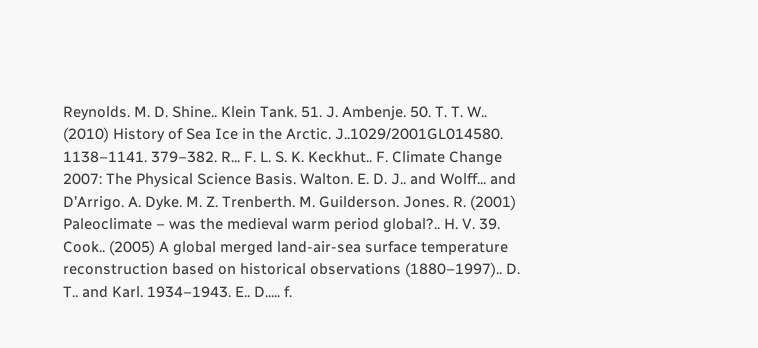Reynolds. M. D. Shine.. Klein Tank. 51. J. Ambenje. 50. T. T. W.. (2010) History of Sea Ice in the Arctic. J..1029/2001GL014580. 1138–1141. 379–382. R... F. L. S. K. Keckhut.. F. Climate Change 2007: The Physical Science Basis. Walton. E. D. J.. and Wolff... and D’Arrigo. A. Dyke. M. Z. Trenberth. M. Guilderson. Jones. R. (2001) Paleoclimate – was the medieval warm period global?.. H. V. 39. Cook.. (2005) A global merged land-air-sea surface temperature reconstruction based on historical observations (1880–1997).. D. T.. and Karl. 1934–1943. E.. D..... f.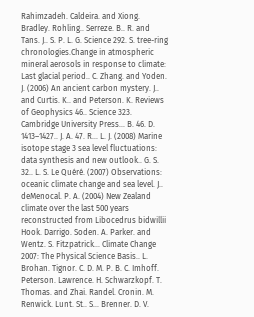Rahimzadeh. Caldeira. and Xiong. Bradley. Rohling.. Serreze. B.. R. and Tans. J.. S. P. L. G. Science 292. S. tree-ring chronologies.Change in atmospheric mineral aerosols in response to climate: Last glacial period.. C. Zhang. and Yoden. J. (2006) An ancient carbon mystery. J.. and Curtis. K.. and Peterson. K. Reviews of Geophysics 46.. Science 323. Cambridge University Press... B. 46. D. 1413–1427.. J. A. 47. R... L. J. (2008) Marine isotope stage 3 sea level fluctuations: data synthesis and new outlook.. G. S. 32.. L. S. Le Quéré. (2007) Observations: oceanic climate change and sea level. J.. deMenocal. P. A. (2004) New Zealand climate over the last 500 years reconstructed from Libocedrus bidwillii Hook. Darrigo. Soden. A. Parker. and Wentz. S. Fitzpatrick... Climate Change 2007: The Physical Science Basis.. L. Brohan. Tignor. C. D. M. P. B. C. Imhoff. Peterson. Lawrence. H. Schwarzkopf. T. Thomas. and Zhai. Randel. Cronin. M. Renwick. Lunt. St.. S... Brenner. D. V.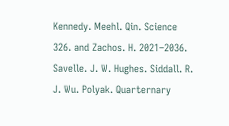Kennedy. Meehl. Qin. Science 326. and Zachos. H. 2021–2036. Savelle. J. W. Hughes. Siddall. R. J. Wu. Polyak. Quarternary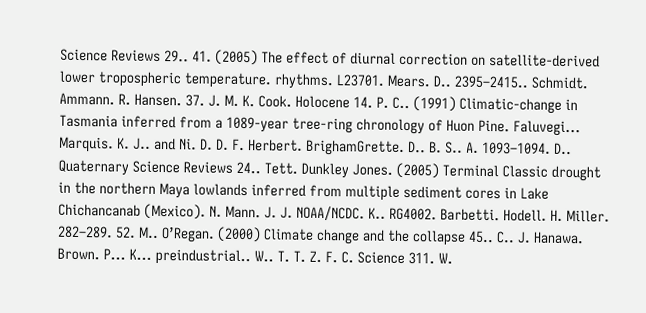Science Reviews 29.. 41. (2005) The effect of diurnal correction on satellite-derived lower tropospheric temperature. rhythms. L23701. Mears. D.. 2395–2415.. Schmidt. Ammann. R. Hansen. 37. J. M. K. Cook. Holocene 14. P. C.. (1991) Climatic-change in Tasmania inferred from a 1089-year tree-ring chronology of Huon Pine. Faluvegi... Marquis. K. J.. and Ni. D. D. F. Herbert. BrighamGrette. D.. B. S.. A. 1093–1094. D.. Quaternary Science Reviews 24.. Tett. Dunkley Jones. (2005) Terminal Classic drought in the northern Maya lowlands inferred from multiple sediment cores in Lake Chichancanab (Mexico). N. Mann. J. J. NOAA/NCDC. K.. RG4002. Barbetti. Hodell. H. Miller. 282–289. 52. M.. O’Regan. (2000) Climate change and the collapse 45.. C.. J. Hanawa. Brown. P... K... preindustrial.. W.. T. T. Z. F. C. Science 311. W.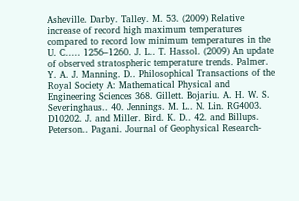Asheville. Darby. Talley. M. 53. (2009) Relative increase of record high maximum temperatures compared to record low minimum temperatures in the U. C..... 1256–1260. J. L.. T. Hassol. (2009) An update of observed stratospheric temperature trends. Palmer. Y. A. J. Manning. D.. Philosophical Transactions of the Royal Society A: Mathematical Physical and Engineering Sciences 368. Gillett. Bojariu. A. H. W. S. Severinghaus.. 40. Jennings. M. L.. N. Lin. RG4003. D10202. J. and Miller. Bird. K. D.. 42. and Billups. Peterson.. Pagani. Journal of Geophysical Research-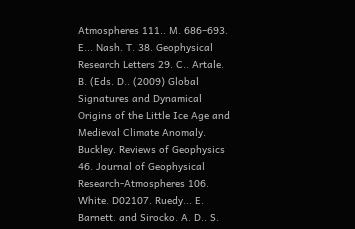Atmospheres 111.. M. 686–693. E... Nash. T. 38. Geophysical Research Letters 29. C.. Artale. B. (Eds. D.. (2009) Global Signatures and Dynamical Origins of the Little Ice Age and Medieval Climate Anomaly. Buckley. Reviews of Geophysics 46. Journal of Geophysical Research-Atmospheres 106. White. D02107. Ruedy... E. Barnett. and Sirocko. A. D.. S.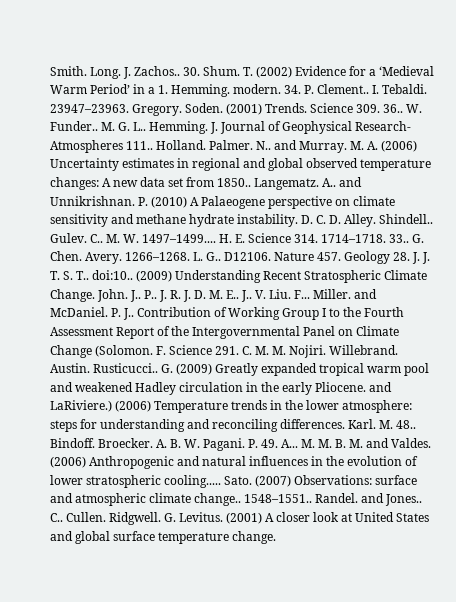Smith. Long. J. Zachos.. 30. Shum. T. (2002) Evidence for a ‘Medieval Warm Period’ in a 1. Hemming. modern. 34. P. Clement.. I. Tebaldi. 23947–23963. Gregory. Soden. (2001) Trends. Science 309. 36.. W. Funder.. M. G. L.. Hemming. J. Journal of Geophysical Research-Atmospheres 111.. Holland. Palmer. N.. and Murray. M. A. (2006) Uncertainty estimates in regional and global observed temperature changes: A new data set from 1850.. Langematz. A.. and Unnikrishnan. P. (2010) A Palaeogene perspective on climate sensitivity and methane hydrate instability. D. C. D. Alley. Shindell.. Gulev. C.. M. W. 1497–1499.... H. E. Science 314. 1714–1718. 33.. G. Chen. Avery. 1266–1268. L. G.. D12106. Nature 457. Geology 28. J. J. T. S. T.. doi:10.. (2009) Understanding Recent Stratospheric Climate Change. John. J.. P.. J. R. J. D. M. E.. J.. V. Liu. F... Miller. and McDaniel. P. J.. Contribution of Working Group I to the Fourth Assessment Report of the Intergovernmental Panel on Climate Change (Solomon. F. Science 291. C. M. M. Nojiri. Willebrand. Austin. Rusticucci.. G. (2009) Greatly expanded tropical warm pool and weakened Hadley circulation in the early Pliocene. and LaRiviere.) (2006) Temperature trends in the lower atmosphere: steps for understanding and reconciling differences. Karl. M. 48.. Bindoff. Broecker. A. B. W. Pagani. P. 49. A... M. M. B. M. and Valdes. (2006) Anthropogenic and natural influences in the evolution of lower stratospheric cooling..... Sato. (2007) Observations: surface and atmospheric climate change.. 1548–1551.. Randel. and Jones.. C.. Cullen. Ridgwell. G. Levitus. (2001) A closer look at United States and global surface temperature change.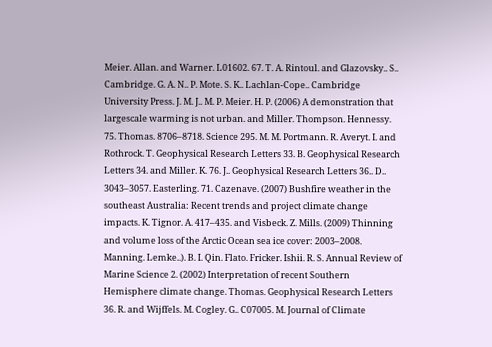Meier. Allan. and Warner. L01602. 67. T. A. Rintoul. and Glazovsky.. S.. Cambridge. G. A. N.. P. Mote. S. K.. Lachlan-Cope.. Cambridge University Press. J. M. J.. M. P. Meier. H. P. (2006) A demonstration that largescale warming is not urban. and Miller. Thompson. Hennessy. 75. Thomas. 8706–8718. Science 295. M. M. Portmann. R. Averyt. I. and Rothrock. T. Geophysical Research Letters 33. B. Geophysical Research Letters 34. and Miller. K. 76. J.. Geophysical Research Letters 36.. D.. 3043–3057. Easterling. 71. Cazenave. (2007) Bushfire weather in the southeast Australia: Recent trends and project climate change impacts. K. Tignor. A. 417–435. and Visbeck. Z. Mills. (2009) Thinning and volume loss of the Arctic Ocean sea ice cover: 2003–2008. Manning. Lemke..). B. I. Qin. Flato. Fricker. Ishii. R. S. Annual Review of Marine Science 2. (2002) Interpretation of recent Southern Hemisphere climate change. Thomas. Geophysical Research Letters 36. R. and Wijffels. M. Cogley. G.. C07005. M. Journal of Climate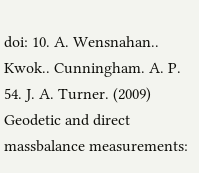doi: 10. A. Wensnahan.. Kwok.. Cunningham. A. P. 54. J. A. Turner. (2009) Geodetic and direct massbalance measurements: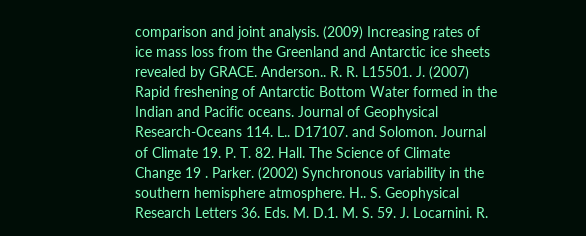comparison and joint analysis. (2009) Increasing rates of ice mass loss from the Greenland and Antarctic ice sheets revealed by GRACE. Anderson.. R. R. L15501. J. (2007) Rapid freshening of Antarctic Bottom Water formed in the Indian and Pacific oceans. Journal of Geophysical Research-Oceans 114. L.. D17107. and Solomon. Journal of Climate 19. P. T. 82. Hall. The Science of Climate Change 19 . Parker. (2002) Synchronous variability in the southern hemisphere atmosphere. H.. S. Geophysical Research Letters 36. Eds. M. D.1. M. S. 59. J. Locarnini. R.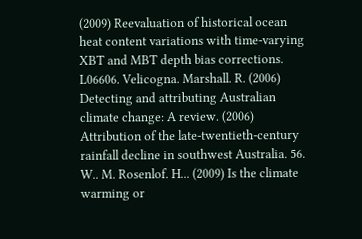(2009) Reevaluation of historical ocean heat content variations with time-varying XBT and MBT depth bias corrections. L06606. Velicogna. Marshall. R. (2006) Detecting and attributing Australian climate change: A review. (2006) Attribution of the late-twentieth-century rainfall decline in southwest Australia. 56. W.. M. Rosenlof. H... (2009) Is the climate warming or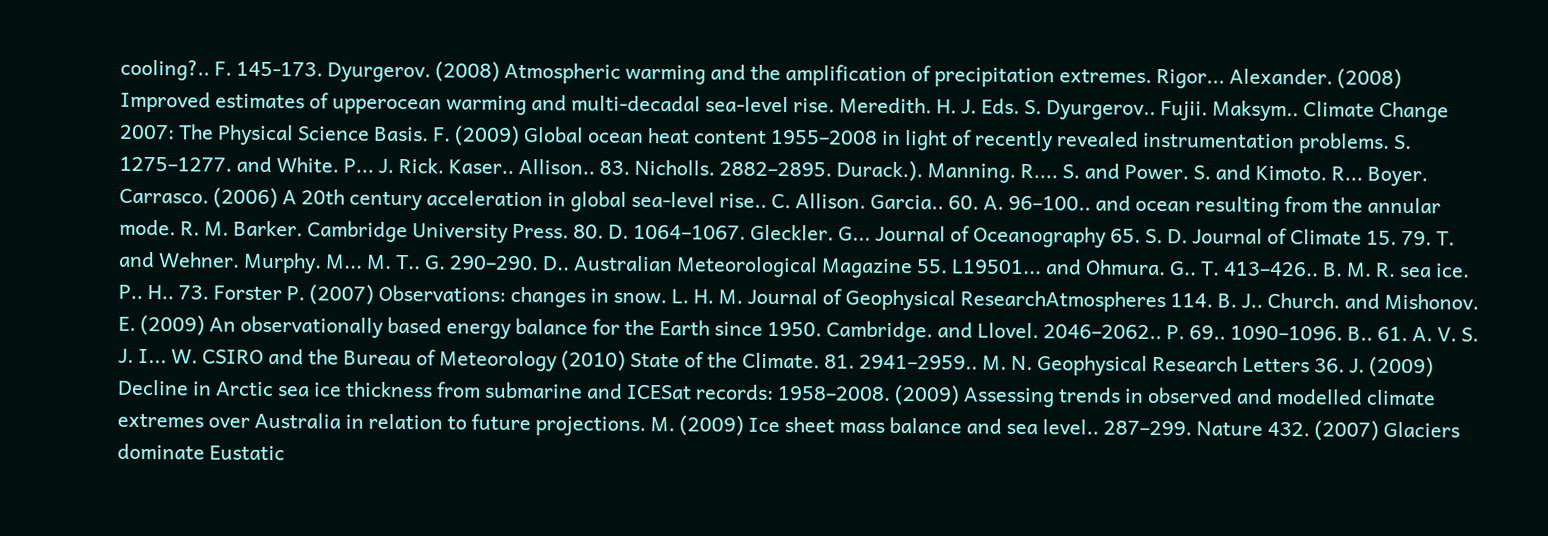cooling?.. F. 145-173. Dyurgerov. (2008) Atmospheric warming and the amplification of precipitation extremes. Rigor... Alexander. (2008) Improved estimates of upperocean warming and multi-decadal sea-level rise. Meredith. H. J. Eds. S. Dyurgerov.. Fujii. Maksym.. Climate Change 2007: The Physical Science Basis. F. (2009) Global ocean heat content 1955–2008 in light of recently revealed instrumentation problems. S. 1275–1277. and White. P... J. Rick. Kaser.. Allison.. 83. Nicholls. 2882–2895. Durack.). Manning. R.... S. and Power. S. and Kimoto. R... Boyer. Carrasco. (2006) A 20th century acceleration in global sea-level rise.. C. Allison. Garcia.. 60. A. 96–100.. and ocean resulting from the annular mode. R. M. Barker. Cambridge University Press. 80. D. 1064–1067. Gleckler. G... Journal of Oceanography 65. S. D. Journal of Climate 15. 79. T. and Wehner. Murphy. M... M. T.. G. 290–290. D.. Australian Meteorological Magazine 55. L19501... and Ohmura. G.. T. 413–426.. B. M. R. sea ice. P.. H.. 73. Forster P. (2007) Observations: changes in snow. L. H. M. Journal of Geophysical ResearchAtmospheres 114. B. J.. Church. and Mishonov. E. (2009) An observationally based energy balance for the Earth since 1950. Cambridge. and Llovel. 2046–2062.. P. 69.. 1090–1096. B.. 61. A. V. S. J. I... W. CSIRO and the Bureau of Meteorology (2010) State of the Climate. 81. 2941–2959.. M. N. Geophysical Research Letters 36. J. (2009) Decline in Arctic sea ice thickness from submarine and ICESat records: 1958–2008. (2009) Assessing trends in observed and modelled climate extremes over Australia in relation to future projections. M. (2009) Ice sheet mass balance and sea level.. 287–299. Nature 432. (2007) Glaciers dominate Eustatic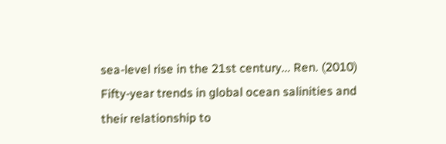sea-level rise in the 21st century... Ren. (2010) Fifty-year trends in global ocean salinities and their relationship to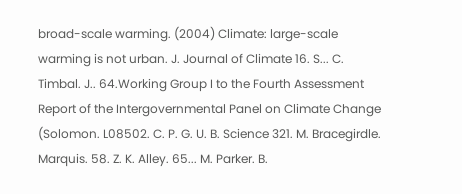broad-scale warming. (2004) Climate: large-scale warming is not urban. J. Journal of Climate 16. S... C. Timbal. J.. 64.Working Group I to the Fourth Assessment Report of the Intergovernmental Panel on Climate Change (Solomon. L08502. C. P. G. U. B. Science 321. M. Bracegirdle. Marquis. 58. Z. K. Alley. 65... M. Parker. B.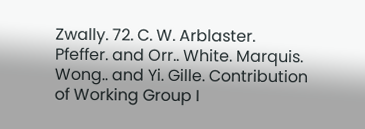Zwally. 72. C. W. Arblaster. Pfeffer. and Orr.. White. Marquis. Wong.. and Yi. Gille. Contribution of Working Group I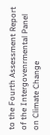to the Fourth Assessment Report of the Intergovenrmental Panel on Climate Change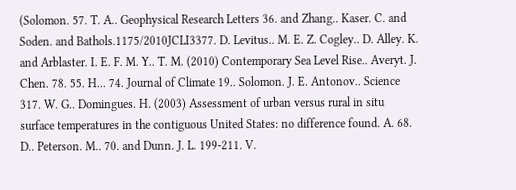(Solomon. 57. T. A.. Geophysical Research Letters 36. and Zhang.. Kaser. C. and Soden. and Bathols.1175/2010JCLI3377. D. Levitus.. M. E. Z. Cogley.. D. Alley. K. and Arblaster. I. E. F. M. Y.. T. M. (2010) Contemporary Sea Level Rise.. Averyt. J. Chen. 78. 55. H... 74. Journal of Climate 19.. Solomon. J. E. Antonov.. Science 317. W. G.. Domingues. H. (2003) Assessment of urban versus rural in situ surface temperatures in the contiguous United States: no difference found. A. 68. D.. Peterson. M.. 70. and Dunn. J. L. 199-211. V.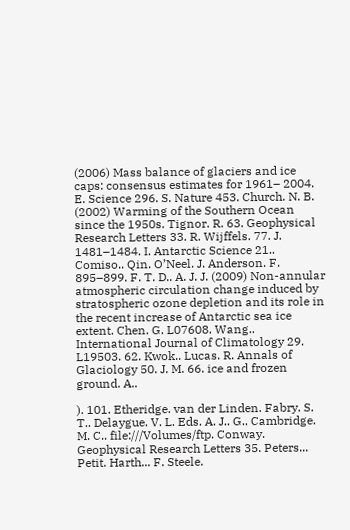(2006) Mass balance of glaciers and ice caps: consensus estimates for 1961– 2004. E. Science 296. S. Nature 453. Church. N. B. (2002) Warming of the Southern Ocean since the 1950s. Tignor. R. 63. Geophysical Research Letters 33. R. Wijffels. 77. J. 1481–1484. I. Antarctic Science 21.. Comiso.. Qin. O’Neel. J. Anderson. F. 895–899. F. T. D.. A. J. J. (2009) Non-annular atmospheric circulation change induced by stratospheric ozone depletion and its role in the recent increase of Antarctic sea ice extent. Chen. G. L07608. Wang.. International Journal of Climatology 29. L19503. 62. Kwok.. Lucas. R. Annals of Glaciology 50. J. M. 66. ice and frozen ground. A..

). 101. Etheridge. van der Linden. Fabry. S. T.. Delaygue. V. L. Eds. A. J.. G.. Cambridge. M. C.. file:///Volumes/ftp. Conway. Geophysical Research Letters 35. Peters... Petit. Harth... F. Steele.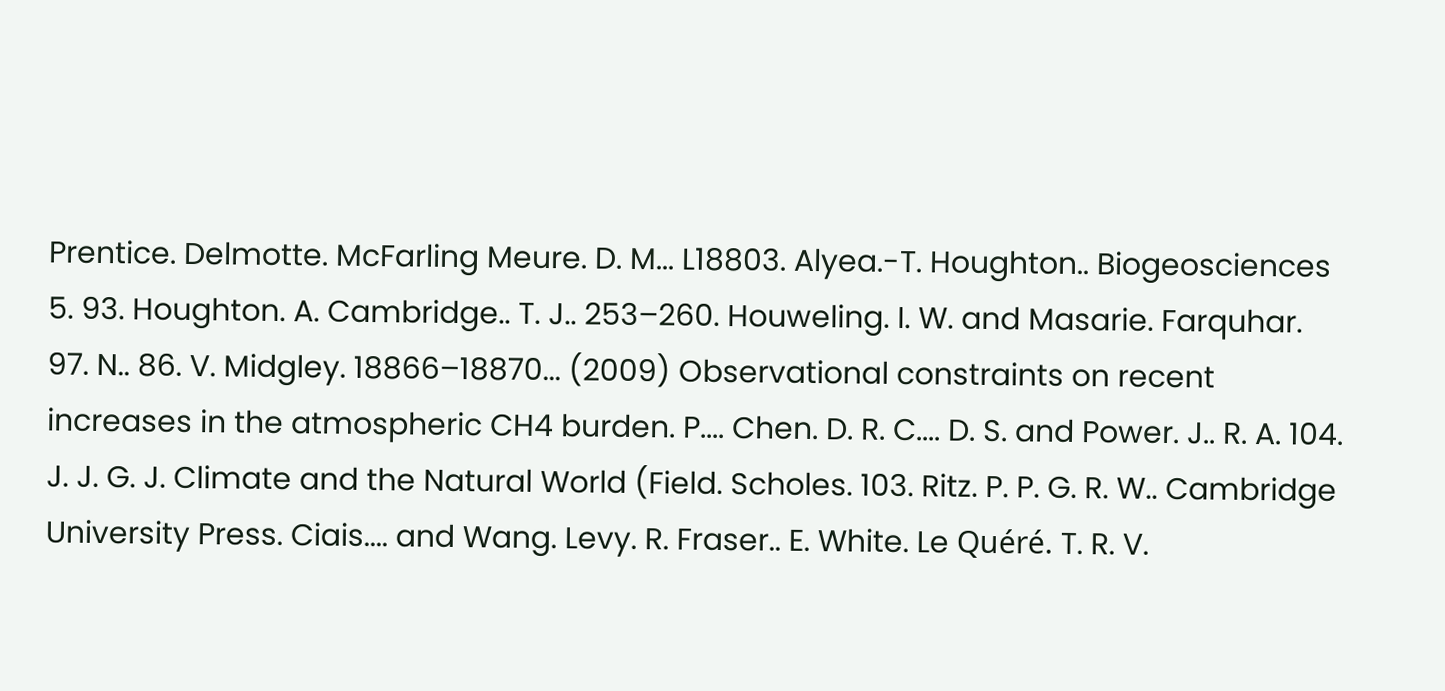Prentice. Delmotte. McFarling Meure. D. M... L18803. Alyea.-T. Houghton.. Biogeosciences 5. 93. Houghton. A. Cambridge.. T. J.. 253–260. Houweling. I. W. and Masarie. Farquhar. 97. N.. 86. V. Midgley. 18866–18870... (2009) Observational constraints on recent increases in the atmospheric CH4 burden. P.... Chen. D. R. C.... D. S. and Power. J.. R. A. 104. J. J. G. J. Climate and the Natural World (Field. Scholes. 103. Ritz. P. P. G. R. W.. Cambridge University Press. Ciais.... and Wang. Levy. R. Fraser.. E. White. Le Quéré. T. R. V.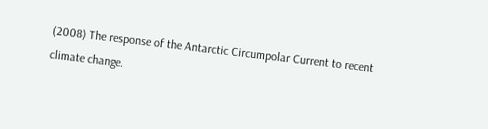(2008) The response of the Antarctic Circumpolar Current to recent climate change.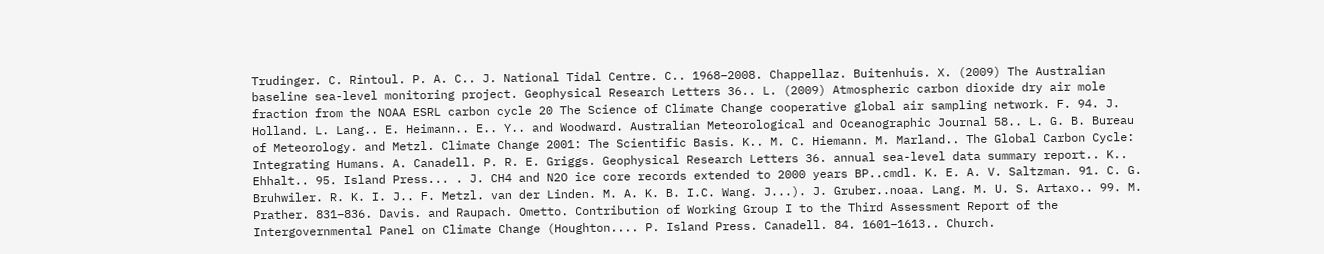Trudinger. C. Rintoul. P. A. C.. J. National Tidal Centre. C.. 1968–2008. Chappellaz. Buitenhuis. X. (2009) The Australian baseline sea-level monitoring project. Geophysical Research Letters 36.. L. (2009) Atmospheric carbon dioxide dry air mole fraction from the NOAA ESRL carbon cycle 20 The Science of Climate Change cooperative global air sampling network. F. 94. J. Holland. L. Lang.. E. Heimann.. E.. Y.. and Woodward. Australian Meteorological and Oceanographic Journal 58.. L. G. B. Bureau of Meteorology. and Metzl. Climate Change 2001: The Scientific Basis. K.. M. C. Hiemann. M. Marland.. The Global Carbon Cycle: Integrating Humans. A. Canadell. P. R. E. Griggs. Geophysical Research Letters 36. annual sea-level data summary report.. K.. Ehhalt.. 95. Island Press... . J. CH4 and N2O ice core records extended to 2000 years BP..cmdl. K. E. A. V. Saltzman. 91. C. G. Bruhwiler. R. K. I. J.. F. Metzl. van der Linden. M. A. K. B. I.C. Wang. J...). J. Gruber..noaa. Lang. M. U. S. Artaxo.. 99. M. Prather. 831–836. Davis. and Raupach. Ometto. Contribution of Working Group I to the Third Assessment Report of the Intergovernmental Panel on Climate Change (Houghton.... P. Island Press. Canadell. 84. 1601–1613.. Church.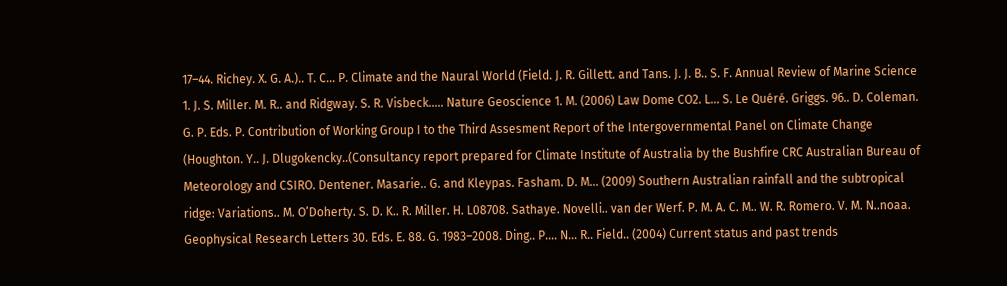17–44. Richey. X. G. A.).. T. C... P. Climate and the Naural World (Field. J. R. Gillett. and Tans. J. J. B.. S. F. Annual Review of Marine Science 1. J. S. Miller. M. R.. and Ridgway. S. R. Visbeck..... Nature Geoscience 1. M. (2006) Law Dome CO2. L... S. Le Quéré. Griggs. 96.. D. Coleman. G. P. Eds. P. Contribution of Working Group I to the Third Assesment Report of the Intergovernmental Panel on Climate Change (Houghton. Y.. J. Dlugokencky..(Consultancy report prepared for Climate Institute of Australia by the Bushfire CRC Australian Bureau of Meteorology and CSIRO. Dentener. Masarie.. G. and Kleypas. Fasham. D. M... (2009) Southern Australian rainfall and the subtropical ridge: Variations.. M. O’Doherty. S. D. K.. R. Miller. H. L08708. Sathaye. Novelli.. van der Werf. P. M. A. C. M.. W. R. Romero. V. M. N..noaa. Geophysical Research Letters 30. Eds. E. 88. G. 1983–2008. Ding.. P.... N... R.. Field.. (2004) Current status and past trends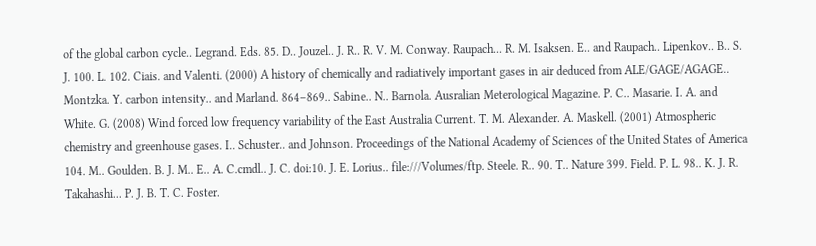of the global carbon cycle.. Legrand. Eds. 85. D.. Jouzel.. J. R.. R. V. M. Conway. Raupach... R. M. Isaksen. E.. and Raupach.. Lipenkov.. B.. S. J. 100. L. 102. Ciais. and Valenti. (2000) A history of chemically and radiatively important gases in air deduced from ALE/GAGE/AGAGE.. Montzka. Y. carbon intensity.. and Marland. 864–869.. Sabine.. N.. Barnola. Ausralian Meterological Magazine. P. C.. Masarie. I. A. and White. G. (2008) Wind forced low frequency variability of the East Australia Current. T. M. Alexander. A. Maskell. (2001) Atmospheric chemistry and greenhouse gases. I.. Schuster.. and Johnson. Proceedings of the National Academy of Sciences of the United States of America 104. M.. Goulden. B. J. M.. E.. A. C.cmdl.. J. C. doi:10. J. E. Lorius.. file:///Volumes/ftp. Steele. R.. 90. T.. Nature 399. Field. P. L. 98.. K. J. R. Takahashi... P. J. B. T. C. Foster.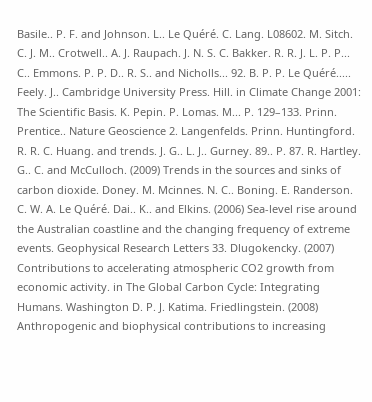Basile.. P. F. and Johnson. L.. Le Quéré. C. Lang. L08602. M. Sitch. C. J. M.. Crotwell.. A. J. Raupach. J. N. S. C. Bakker. R. R. J. L. P. P... C.. Emmons. P. P. D.. R. S.. and Nicholls... 92. B. P. P. Le Quéré..... Feely. J.. Cambridge University Press. Hill. in Climate Change 2001: The Scientific Basis. K. Pepin. P. Lomas. M... P. 129–133. Prinn. Prentice.. Nature Geoscience 2. Langenfelds. Prinn. Huntingford. R. R. C. Huang. and trends. J. G.. L. J.. Gurney. 89.. P. 87. R. Hartley. G.. C. and McCulloch. (2009) Trends in the sources and sinks of carbon dioxide. Doney. M. Mcinnes. N. C.. Boning. E. Randerson. C. W. A. Le Quéré. Dai.. K.. and Elkins. (2006) Sea-level rise around the Australian coastline and the changing frequency of extreme events. Geophysical Research Letters 33. Dlugokencky. (2007) Contributions to accelerating atmospheric CO2 growth from economic activity. in The Global Carbon Cycle: Integrating Humans. Washington D. P. J. Katima. Friedlingstein. (2008) Anthropogenic and biophysical contributions to increasing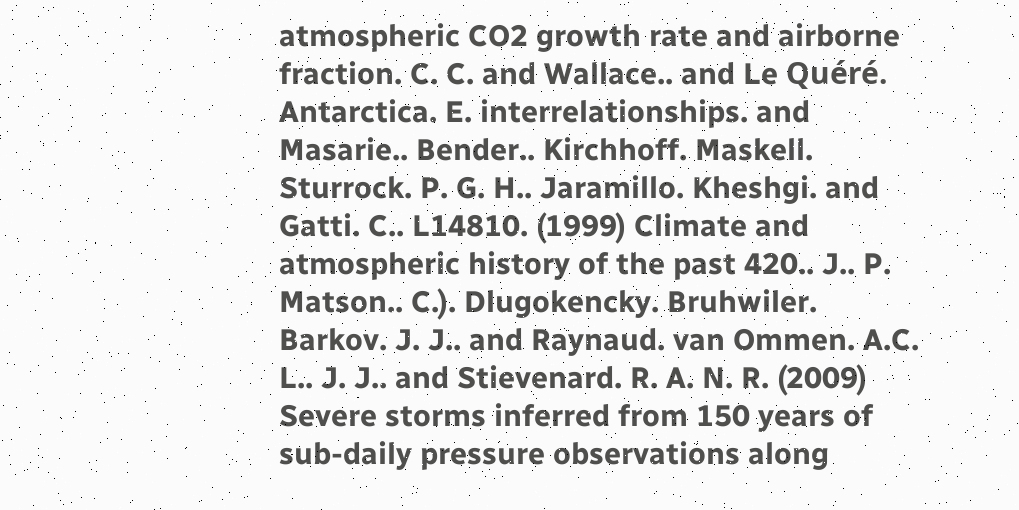atmospheric CO2 growth rate and airborne fraction. C. C. and Wallace.. and Le Quéré. Antarctica. E. interrelationships. and Masarie.. Bender.. Kirchhoff. Maskell. Sturrock. P. G. H.. Jaramillo. Kheshgi. and Gatti. C.. L14810. (1999) Climate and atmospheric history of the past 420.. J.. P. Matson.. C.). Dlugokencky. Bruhwiler. Barkov. J. J.. and Raynaud. van Ommen. A.C. L.. J. J.. and Stievenard. R. A. N. R. (2009) Severe storms inferred from 150 years of sub-daily pressure observations along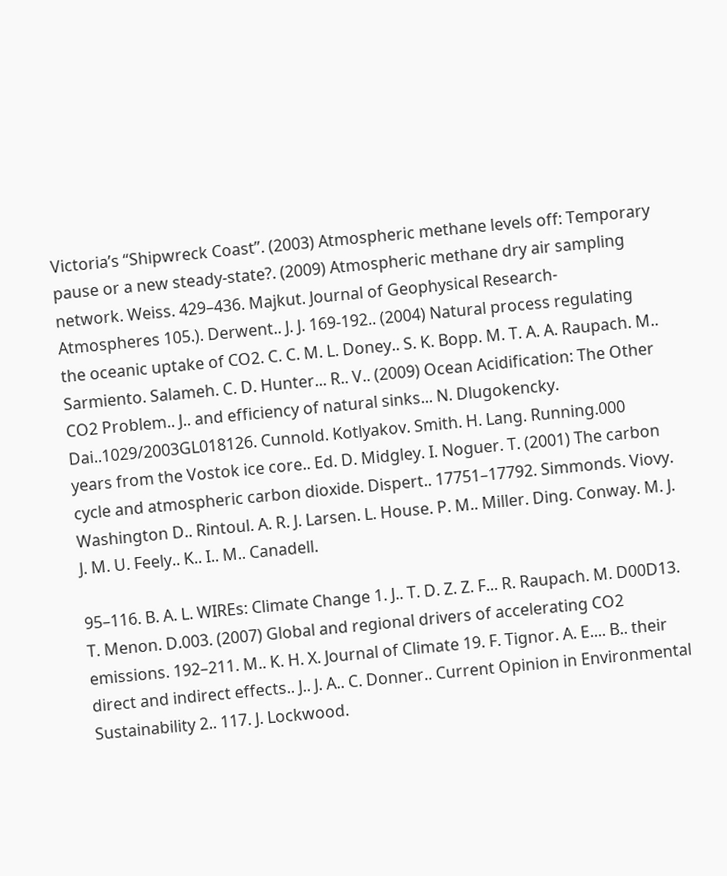Victoria’s “Shipwreck Coast”. (2003) Atmospheric methane levels off: Temporary pause or a new steady-state?. (2009) Atmospheric methane dry air sampling network. Weiss. 429–436. Majkut. Journal of Geophysical Research-Atmospheres 105.). Derwent.. J. J. 169-192.. (2004) Natural process regulating the oceanic uptake of CO2. C. C. M. L. Doney.. S. K. Bopp. M. T. A. A. Raupach. M.. Sarmiento. Salameh. C. D. Hunter... R.. V.. (2009) Ocean Acidification: The Other CO2 Problem.. J.. and efficiency of natural sinks... N. Dlugokencky. Dai..1029/2003GL018126. Cunnold. Kotlyakov. Smith. H. Lang. Running.000 years from the Vostok ice core.. Ed. D. Midgley. I. Noguer. T. (2001) The carbon cycle and atmospheric carbon dioxide. Dispert.. 17751–17792. Simmonds. Viovy. Washington D.. Rintoul. A. R. J. Larsen. L. House. P. M.. Miller. Ding. Conway. M. J. J. M. U. Feely.. K.. I.. M.. Canadell.

95–116. B. A. L. WIREs: Climate Change 1. J.. T. D. Z. Z. F... R. Raupach. M. D00D13. T. Menon. D.003. (2007) Global and regional drivers of accelerating CO2 emissions. 192–211. M.. K. H. X. Journal of Climate 19. F. Tignor. A. E.... B.. their direct and indirect effects.. J.. J. A.. C. Donner.. Current Opinion in Environmental Sustainability 2.. 117. J. Lockwood.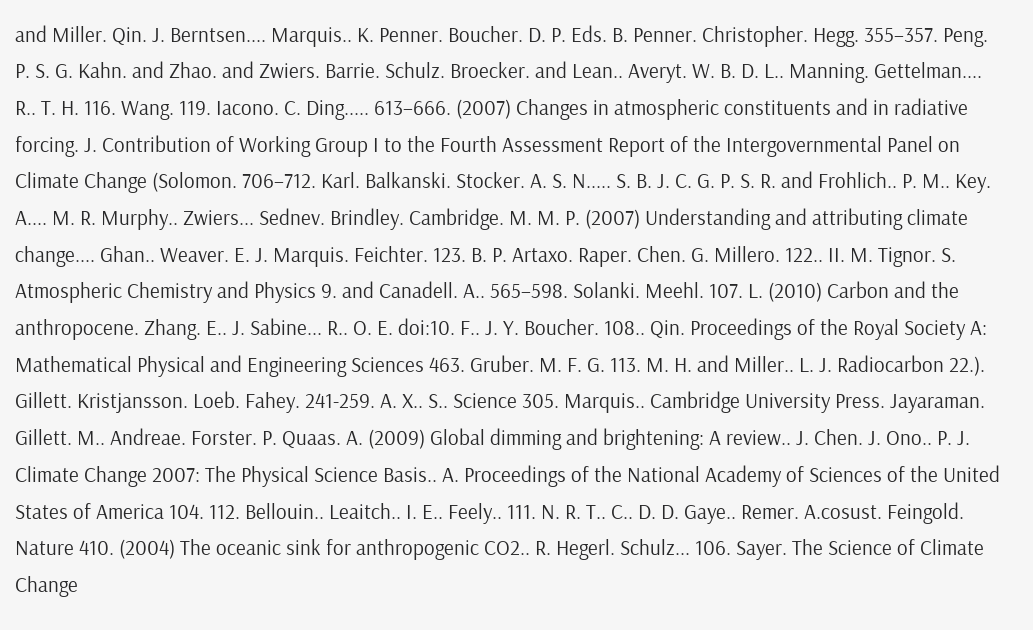and Miller. Qin. J. Berntsen.... Marquis.. K. Penner. Boucher. D. P. Eds. B. Penner. Christopher. Hegg. 355–357. Peng. P. S. G. Kahn. and Zhao. and Zwiers. Barrie. Schulz. Broecker. and Lean.. Averyt. W. B. D. L.. Manning. Gettelman.... R.. T. H. 116. Wang. 119. Iacono. C. Ding..... 613–666. (2007) Changes in atmospheric constituents and in radiative forcing. J. Contribution of Working Group I to the Fourth Assessment Report of the Intergovernmental Panel on Climate Change (Solomon. 706–712. Karl. Balkanski. Stocker. A. S. N..... S. B. J. C. G. P. S. R. and Frohlich.. P. M.. Key. A.... M. R. Murphy.. Zwiers... Sednev. Brindley. Cambridge. M. M. P. (2007) Understanding and attributing climate change.... Ghan.. Weaver. E. J. Marquis. Feichter. 123. B. P. Artaxo. Raper. Chen. G. Millero. 122.. II. M. Tignor. S. Atmospheric Chemistry and Physics 9. and Canadell. A.. 565–598. Solanki. Meehl. 107. L. (2010) Carbon and the anthropocene. Zhang. E.. J. Sabine... R.. O. E. doi:10. F.. J. Y. Boucher. 108.. Qin. Proceedings of the Royal Society A: Mathematical Physical and Engineering Sciences 463. Gruber. M. F. G. 113. M. H. and Miller.. L. J. Radiocarbon 22.). Gillett. Kristjansson. Loeb. Fahey. 241-259. A. X.. S.. Science 305. Marquis.. Cambridge University Press. Jayaraman. Gillett. M.. Andreae. Forster. P. Quaas. A. (2009) Global dimming and brightening: A review.. J. Chen. J. Ono.. P. J. Climate Change 2007: The Physical Science Basis.. A. Proceedings of the National Academy of Sciences of the United States of America 104. 112. Bellouin.. Leaitch.. I. E.. Feely.. 111. N. R. T.. C.. D. D. Gaye.. Remer. A.cosust. Feingold. Nature 410. (2004) The oceanic sink for anthropogenic CO2.. R. Hegerl. Schulz... 106. Sayer. The Science of Climate Change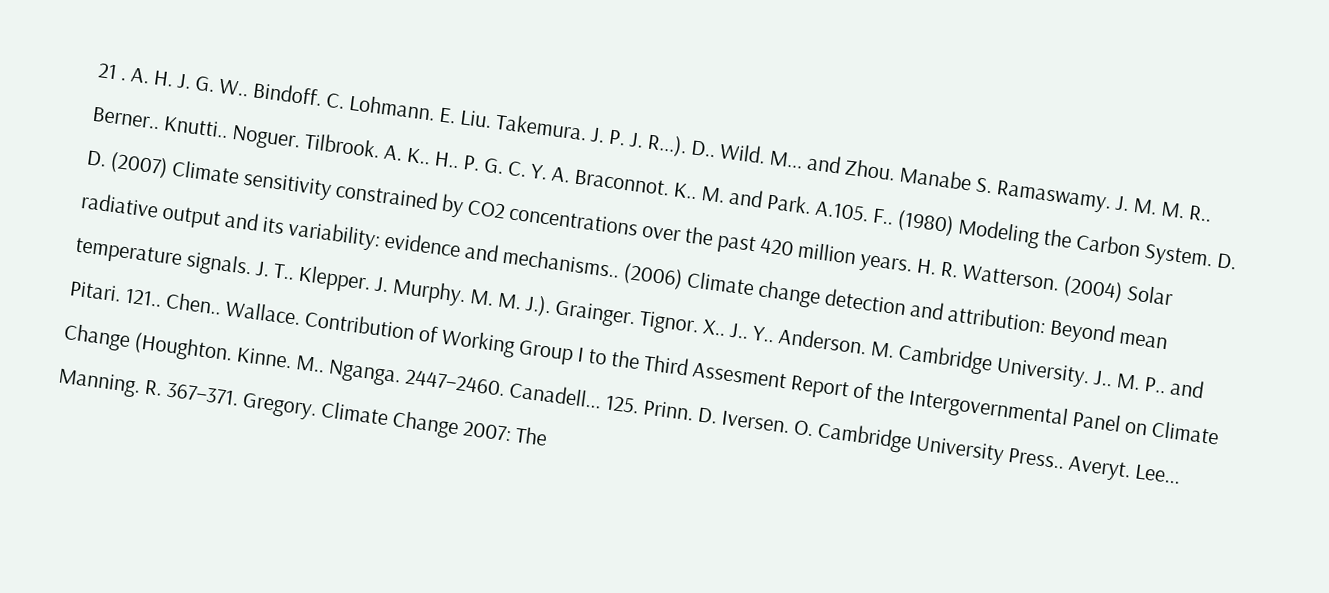21 . A. H. J. G. W.. Bindoff. C. Lohmann. E. Liu. Takemura. J. P. J. R...). D.. Wild. M... and Zhou. Manabe S. Ramaswamy. J. M. M. R.. Berner.. Knutti.. Noguer. Tilbrook. A. K.. H.. P. G. C. Y. A. Braconnot. K.. M. and Park. A.105. F.. (1980) Modeling the Carbon System. D. D. (2007) Climate sensitivity constrained by CO2 concentrations over the past 420 million years. H. R. Watterson. (2004) Solar radiative output and its variability: evidence and mechanisms.. (2006) Climate change detection and attribution: Beyond mean temperature signals. J. T.. Klepper. J. Murphy. M. M. J.). Grainger. Tignor. X.. J.. Y.. Anderson. M. Cambridge University. J.. M. P.. and Pitari. 121.. Chen.. Wallace. Contribution of Working Group I to the Third Assesment Report of the Intergovernmental Panel on Climate Change (Houghton. Kinne. M.. Nganga. 2447–2460. Canadell... 125. Prinn. D. Iversen. O. Cambridge University Press.. Averyt. Lee... Manning. R. 367–371. Gregory. Climate Change 2007: The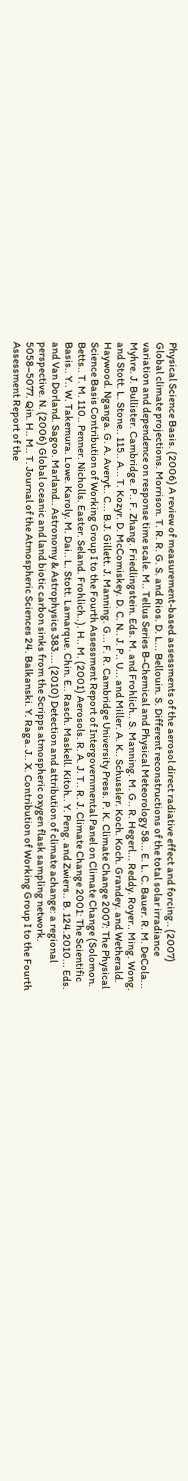Physical Science Basis. (2006) A review of measurement-based assessments of the aerosol direct radiative effect and forcing.. (2007) Global climate projections. Morrison. T. R. R. G. S. and Rios. D. L... Bellouin. S. Different reconstructions of the total solar irradiance variation and dependence on response time scale. M.. Tellus Series B-Chemical and Physical Meteorology 58... E. L. C. Bauer. R. M. DeCola... Myhre. J. Bullister. Cambridge. P.. F. Zhang. Friedlingstein. Eds. M. and Frohlich.. S. Manning. M. G.. R. Hegerl... Reddy. Royer.. Ming. Wong. and Stott. L. Stone.. 115.. A... T. Kozyr. D. McComiskey. D. C. N.. J. P.. U... and Miller. A. K.. Schussler. Koch. Koch. Grandey. and Wetherald. Haywood. Nganga. G. A. Averyt.. C... B.J. Gillett. J. Manning. G... F. R. Cambridge University Press. P. K. Climate Change 2007: The Physical Science Basis Contribution of Working Group I to the Fourth Assessment Report of Intergovernmental Panel on Climate Change (Solomon. Betts.. T. M. 110.. Penner. Nicholls. Easter. Seland. Frohlich..). H.. M. (2001) Aerosols. R. A. J. T.. R. J. Climate Change 2001: The Scientific Basis.. Y.. W. Takemura. Lowe. Karoly. M. Dai.. L. Stott. Lamarque. Chin. E.. Rasch. Maskell. Kitoh.. Y. Peng. and Zwiers.. B. 124.2010... Eds. and Van Dorland. Sagoo. Marland.. Astronomy & Astrophysics 383.... (2010) Detection and attribution of climate achange: a regional perspective. N. (2006) Global oceanic and land biotic carbon sinks from the Scripps atmospheric oxygen flask sampling network. 5058–5077. Qin. H.. M.. T. Journal of the Atmospheric Sciences 24. Balkanski. Y. Raga. J.. X. Contribution of Working Group I to the Fourth Assessment Report of the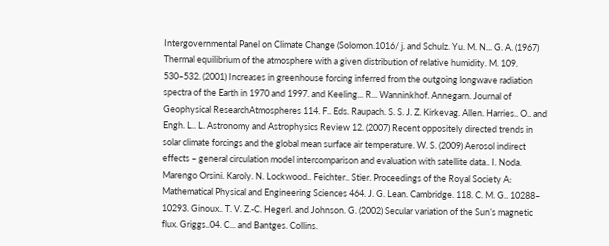Intergovernmental Panel on Climate Change (Solomon.1016/ j. and Schulz. Yu. M. N... G. A. (1967) Thermal equilibrium of the atmosphere with a given distribution of relative humidity. M. 109. 530–532. (2001) Increases in greenhouse forcing inferred from the outgoing longwave radiation spectra of the Earth in 1970 and 1997. and Keeling... R... Wanninkhof. Annegarn. Journal of Geophysical ResearchAtmospheres 114. F.. Eds. Raupach. S. S. J. Z. Kirkevag. Allen. Harries.. O.. and Engh. L.. L. Astronomy and Astrophysics Review 12. (2007) Recent oppositely directed trends in solar climate forcings and the global mean surface air temperature. W. S. (2009) Aerosol indirect effects – general circulation model intercomparison and evaluation with satellite data.. I. Noda. Marengo Orsini. Karoly. N. Lockwood.. Feichter.. Stier. Proceedings of the Royal Society A: Mathematical Physical and Engineering Sciences 464. J. G. Lean. Cambridge. 118. C. M. G.. 10288– 10293. Ginoux.. T. V. Z.-C. Hegerl. and Johnson. G. (2002) Secular variation of the Sun’s magnetic flux. Griggs..04. C... and Bantges. Collins.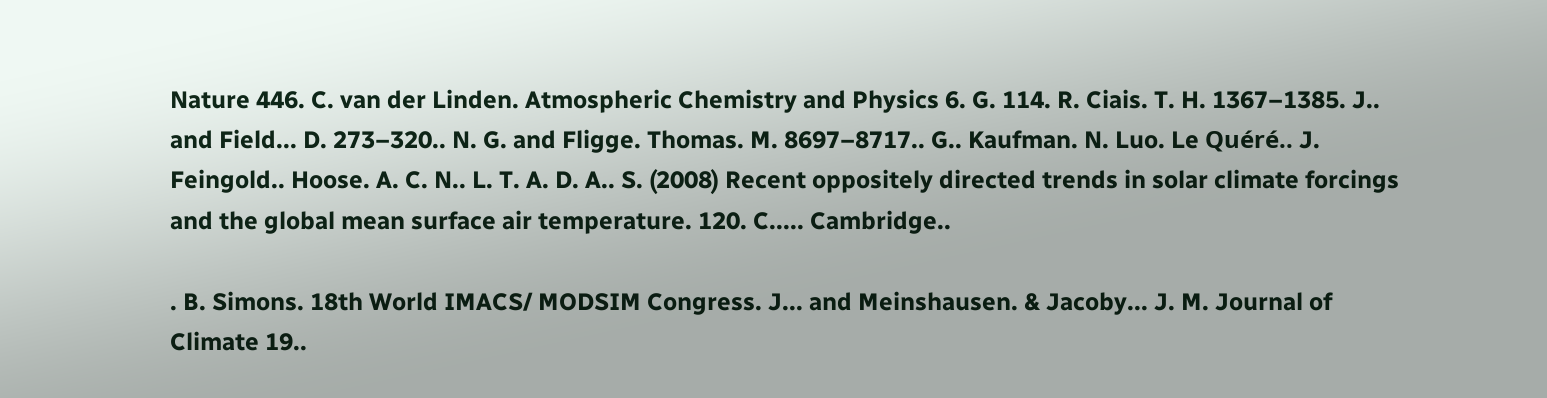Nature 446. C. van der Linden. Atmospheric Chemistry and Physics 6. G. 114. R. Ciais. T. H. 1367–1385. J.. and Field... D. 273–320.. N. G. and Fligge. Thomas. M. 8697–8717.. G.. Kaufman. N. Luo. Le Quéré.. J. Feingold.. Hoose. A. C. N.. L. T. A. D. A.. S. (2008) Recent oppositely directed trends in solar climate forcings and the global mean surface air temperature. 120. C..... Cambridge..

. B. Simons. 18th World IMACS/ MODSIM Congress. J... and Meinshausen. & Jacoby... J. M. Journal of Climate 19..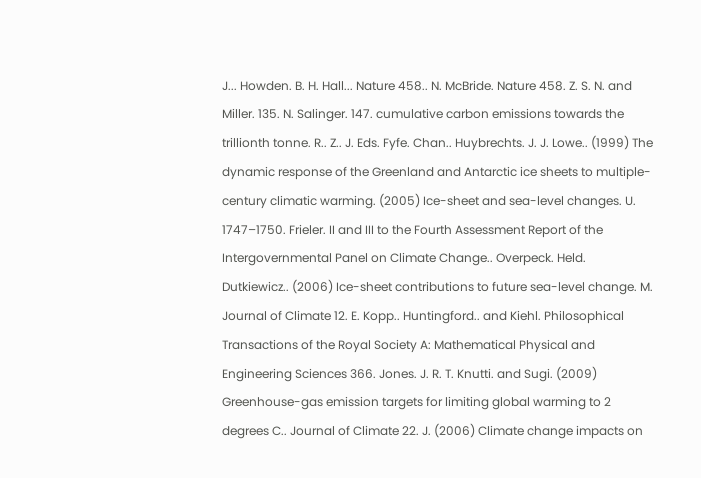J... Howden. B. H. Hall... Nature 458.. N. McBride. Nature 458. Z. S. N. and Miller. 135. N. Salinger. 147. cumulative carbon emissions towards the trillionth tonne. R.. Z.. J. Eds. Fyfe. Chan.. Huybrechts. J. J. Lowe.. (1999) The dynamic response of the Greenland and Antarctic ice sheets to multiple-century climatic warming. (2005) Ice-sheet and sea-level changes. U. 1747–1750. Frieler. II and III to the Fourth Assessment Report of the Intergovernmental Panel on Climate Change.. Overpeck. Held. Dutkiewicz.. (2006) Ice-sheet contributions to future sea-level change. M. Journal of Climate 12. E. Kopp.. Huntingford.. and Kiehl. Philosophical Transactions of the Royal Society A: Mathematical Physical and Engineering Sciences 366. Jones. J. R. T. Knutti. and Sugi. (2009) Greenhouse-gas emission targets for limiting global warming to 2 degrees C.. Journal of Climate 22. J. (2006) Climate change impacts on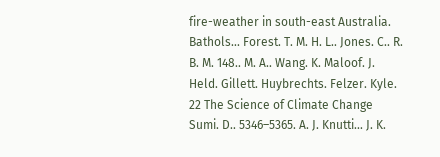fire-weather in south-east Australia. Bathols... Forest. T. M. H. L.. Jones. C.. R. B. M. 148.. M. A.. Wang. K. Maloof. J. Held. Gillett. Huybrechts. Felzer. Kyle. 22 The Science of Climate Change Sumi. D.. 5346–5365. A. J. Knutti... J. K.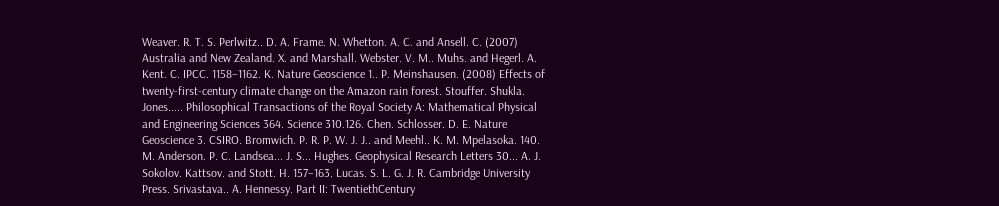Weaver. R. T. S. Perlwitz.. D. A. Frame. N. Whetton. A. C. and Ansell. C. (2007) Australia and New Zealand. X. and Marshall. Webster. V. M.. Muhs. and Hegerl. A. Kent. C. IPCC. 1158–1162. K. Nature Geoscience 1.. P. Meinshausen. (2008) Effects of twenty-first-century climate change on the Amazon rain forest. Stouffer. Shukla. Jones..... Philosophical Transactions of the Royal Society A: Mathematical Physical and Engineering Sciences 364. Science 310.126. Chen. Schlosser. D. E. Nature Geoscience 3. CSIRO. Bromwich. P. R. P. W. J. J.. and Meehl.. K. M. Mpelasoka. 140. M. Anderson. P. C. Landsea... J. S... Hughes. Geophysical Research Letters 30... A. J. Sokolov. Kattsov. and Stott. H. 157–163. Lucas. S. L. G. J. R. Cambridge University Press. Srivastava.. A. Hennessy. Part II: TwentiethCentury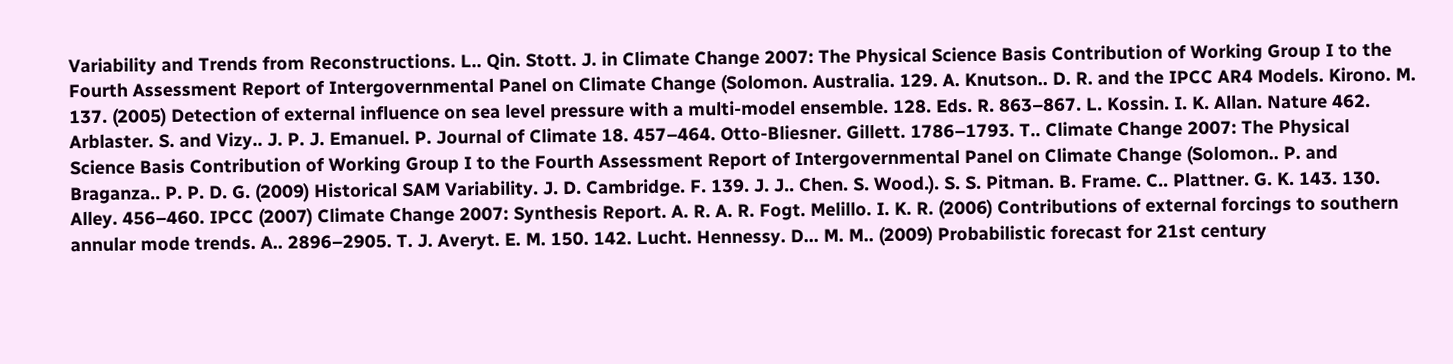Variability and Trends from Reconstructions. L.. Qin. Stott. J. in Climate Change 2007: The Physical Science Basis Contribution of Working Group I to the Fourth Assessment Report of Intergovernmental Panel on Climate Change (Solomon. Australia. 129. A. Knutson.. D. R. and the IPCC AR4 Models. Kirono. M. 137. (2005) Detection of external influence on sea level pressure with a multi-model ensemble. 128. Eds. R. 863–867. L. Kossin. I. K. Allan. Nature 462. Arblaster. S. and Vizy.. J. P. J. Emanuel. P. Journal of Climate 18. 457–464. Otto-Bliesner. Gillett. 1786–1793. T.. Climate Change 2007: The Physical Science Basis Contribution of Working Group I to the Fourth Assessment Report of Intergovernmental Panel on Climate Change (Solomon.. P. and Braganza.. P. P. D. G. (2009) Historical SAM Variability. J. D. Cambridge. F. 139. J. J.. Chen. S. Wood.). S. S. Pitman. B. Frame. C.. Plattner. G. K. 143. 130. Alley. 456–460. IPCC (2007) Climate Change 2007: Synthesis Report. A. R. A. R. Fogt. Melillo. I. K. R. (2006) Contributions of external forcings to southern annular mode trends. A.. 2896–2905. T. J. Averyt. E. M. 150. 142. Lucht. Hennessy. D... M. M.. (2009) Probabilistic forecast for 21st century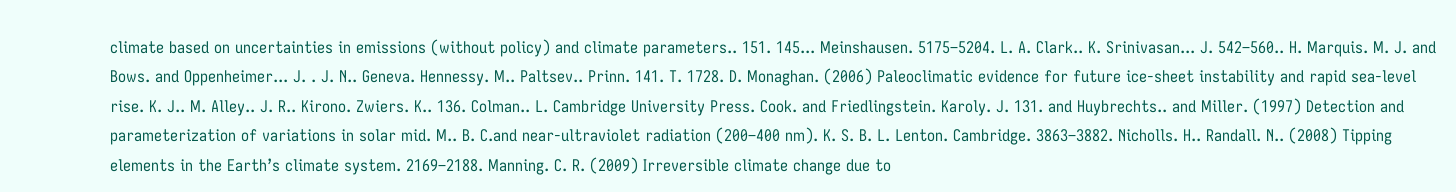climate based on uncertainties in emissions (without policy) and climate parameters.. 151. 145... Meinshausen. 5175–5204. L. A. Clark.. K. Srinivasan... J. 542–560.. H. Marquis. M. J. and Bows. and Oppenheimer... J. . J. N.. Geneva. Hennessy. M.. Paltsev.. Prinn. 141. T. 1728. D. Monaghan. (2006) Paleoclimatic evidence for future ice-sheet instability and rapid sea-level rise. K. J.. M. Alley.. J. R.. Kirono. Zwiers. K.. 136. Colman.. L. Cambridge University Press. Cook. and Friedlingstein. Karoly. J. 131. and Huybrechts.. and Miller. (1997) Detection and parameterization of variations in solar mid. M.. B. C.and near-ultraviolet radiation (200–400 nm). K. S. B. L. Lenton. Cambridge. 3863–3882. Nicholls. H.. Randall. N.. (2008) Tipping elements in the Earth’s climate system. 2169–2188. Manning. C. R. (2009) Irreversible climate change due to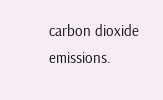carbon dioxide emissions.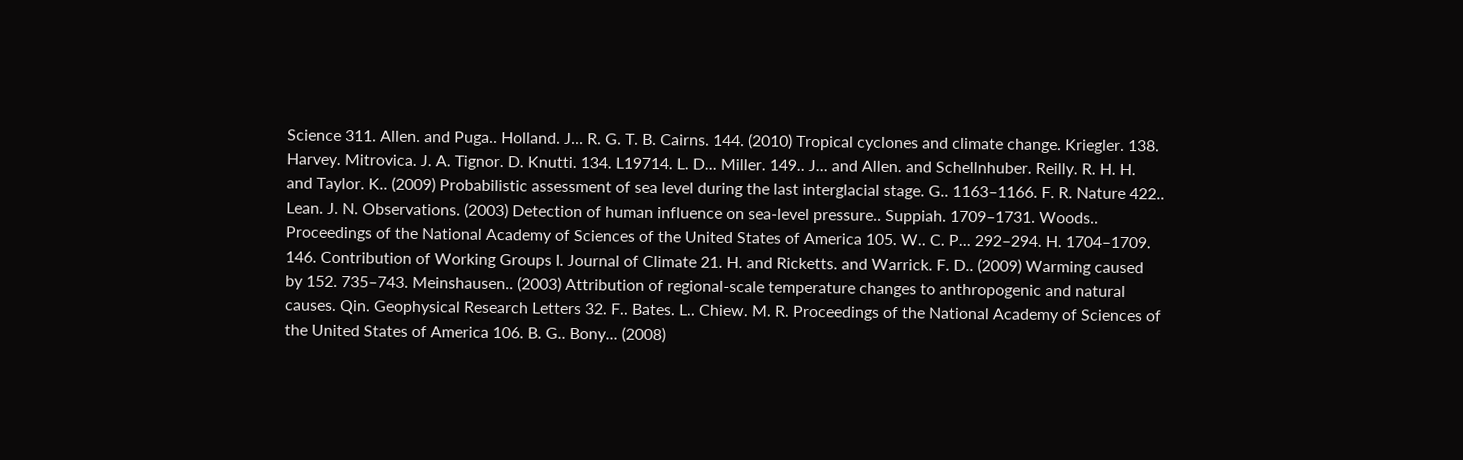Science 311. Allen. and Puga.. Holland. J... R. G. T. B. Cairns. 144. (2010) Tropical cyclones and climate change. Kriegler. 138. Harvey. Mitrovica. J. A. Tignor. D. Knutti. 134. L19714. L. D... Miller. 149.. J... and Allen. and Schellnhuber. Reilly. R. H. H. and Taylor. K.. (2009) Probabilistic assessment of sea level during the last interglacial stage. G.. 1163–1166. F. R. Nature 422.. Lean. J. N. Observations. (2003) Detection of human influence on sea-level pressure.. Suppiah. 1709–1731. Woods.. Proceedings of the National Academy of Sciences of the United States of America 105. W.. C. P... 292–294. H. 1704–1709. 146. Contribution of Working Groups I. Journal of Climate 21. H. and Ricketts. and Warrick. F. D.. (2009) Warming caused by 152. 735–743. Meinshausen.. (2003) Attribution of regional-scale temperature changes to anthropogenic and natural causes. Qin. Geophysical Research Letters 32. F.. Bates. L.. Chiew. M. R. Proceedings of the National Academy of Sciences of the United States of America 106. B. G.. Bony... (2008)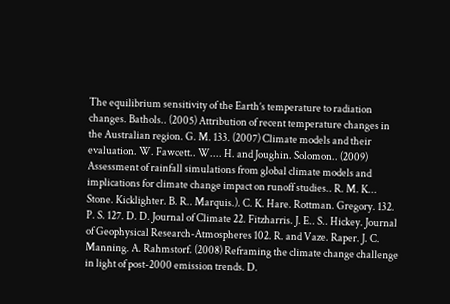The equilibrium sensitivity of the Earth’s temperature to radiation changes. Bathols.. (2005) Attribution of recent temperature changes in the Australian region. G. M. 133. (2007) Climate models and their evaluation. W. Fawcett.. W.... H. and Joughin. Solomon.. (2009) Assessment of rainfall simulations from global climate models and implications for climate change impact on runoff studies.. R. M. K... Stone. Kicklighter. B. R.. Marquis.). C. K. Hare. Rottman. Gregory. 132. P. S. 127. D. D. Journal of Climate 22. Fitzharris. J. E.. S.. Hickey. Journal of Geophysical Research-Atmospheres 102. R. and Vaze. Raper. J. C. Manning. A. Rahmstorf. (2008) Reframing the climate change challenge in light of post-2000 emission trends. D.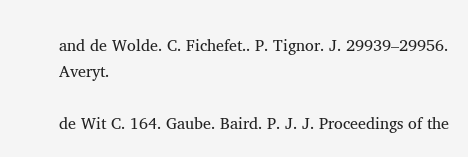and de Wolde. C. Fichefet.. P. Tignor. J. 29939–29956. Averyt.

de Wit C. 164. Gaube. Baird. P. J. J. Proceedings of the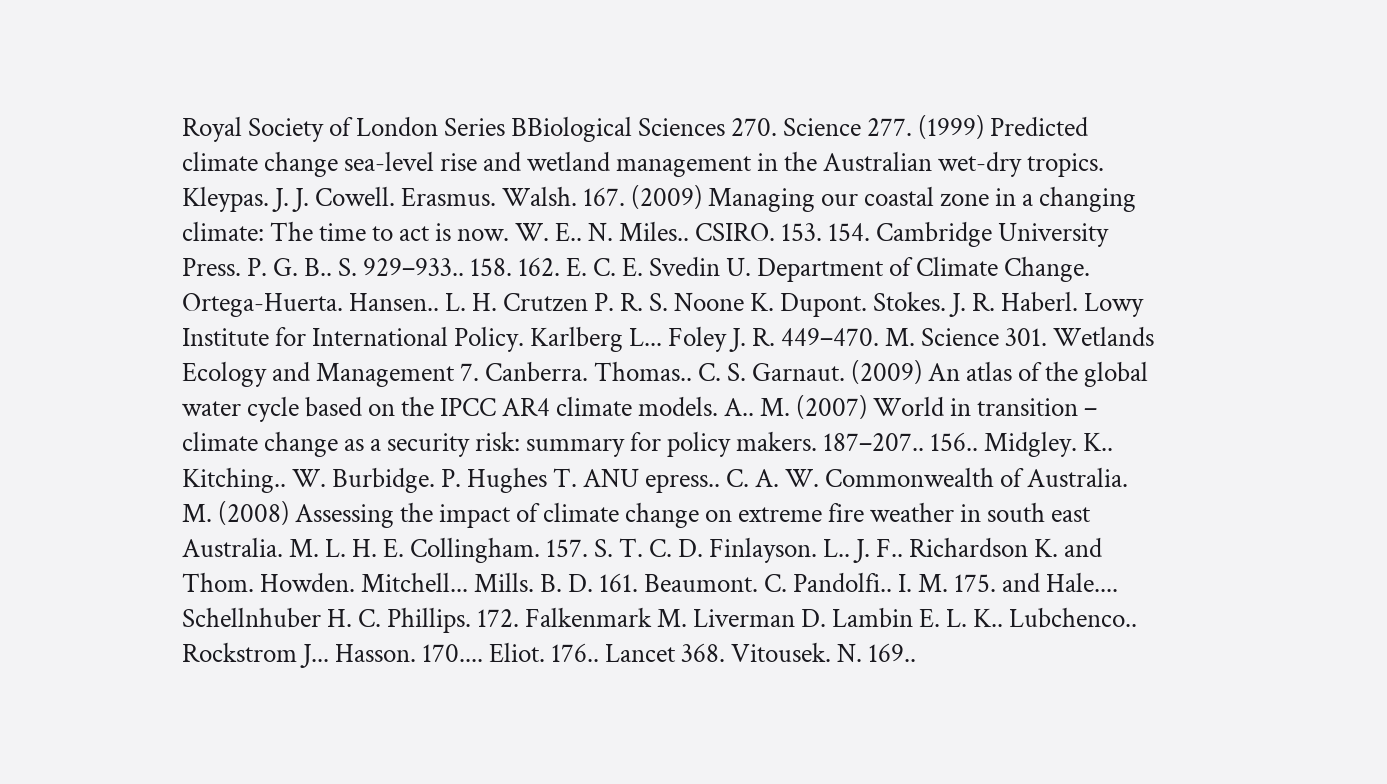Royal Society of London Series BBiological Sciences 270. Science 277. (1999) Predicted climate change sea-level rise and wetland management in the Australian wet-dry tropics. Kleypas. J. J. Cowell. Erasmus. Walsh. 167. (2009) Managing our coastal zone in a changing climate: The time to act is now. W. E.. N. Miles.. CSIRO. 153. 154. Cambridge University Press. P. G. B.. S. 929–933.. 158. 162. E. C. E. Svedin U. Department of Climate Change. Ortega-Huerta. Hansen.. L. H. Crutzen P. R. S. Noone K. Dupont. Stokes. J. R. Haberl. Lowy Institute for International Policy. Karlberg L... Foley J. R. 449–470. M. Science 301. Wetlands Ecology and Management 7. Canberra. Thomas.. C. S. Garnaut. (2009) An atlas of the global water cycle based on the IPCC AR4 climate models. A.. M. (2007) World in transition – climate change as a security risk: summary for policy makers. 187–207.. 156.. Midgley. K.. Kitching.. W. Burbidge. P. Hughes T. ANU epress.. C. A. W. Commonwealth of Australia. M. (2008) Assessing the impact of climate change on extreme fire weather in south east Australia. M. L. H. E. Collingham. 157. S. T. C. D. Finlayson. L.. J. F.. Richardson K. and Thom. Howden. Mitchell... Mills. B. D. 161. Beaumont. C. Pandolfi.. I. M. 175. and Hale.... Schellnhuber H. C. Phillips. 172. Falkenmark M. Liverman D. Lambin E. L. K.. Lubchenco.. Rockstrom J... Hasson. 170.... Eliot. 176.. Lancet 368. Vitousek. N. 169..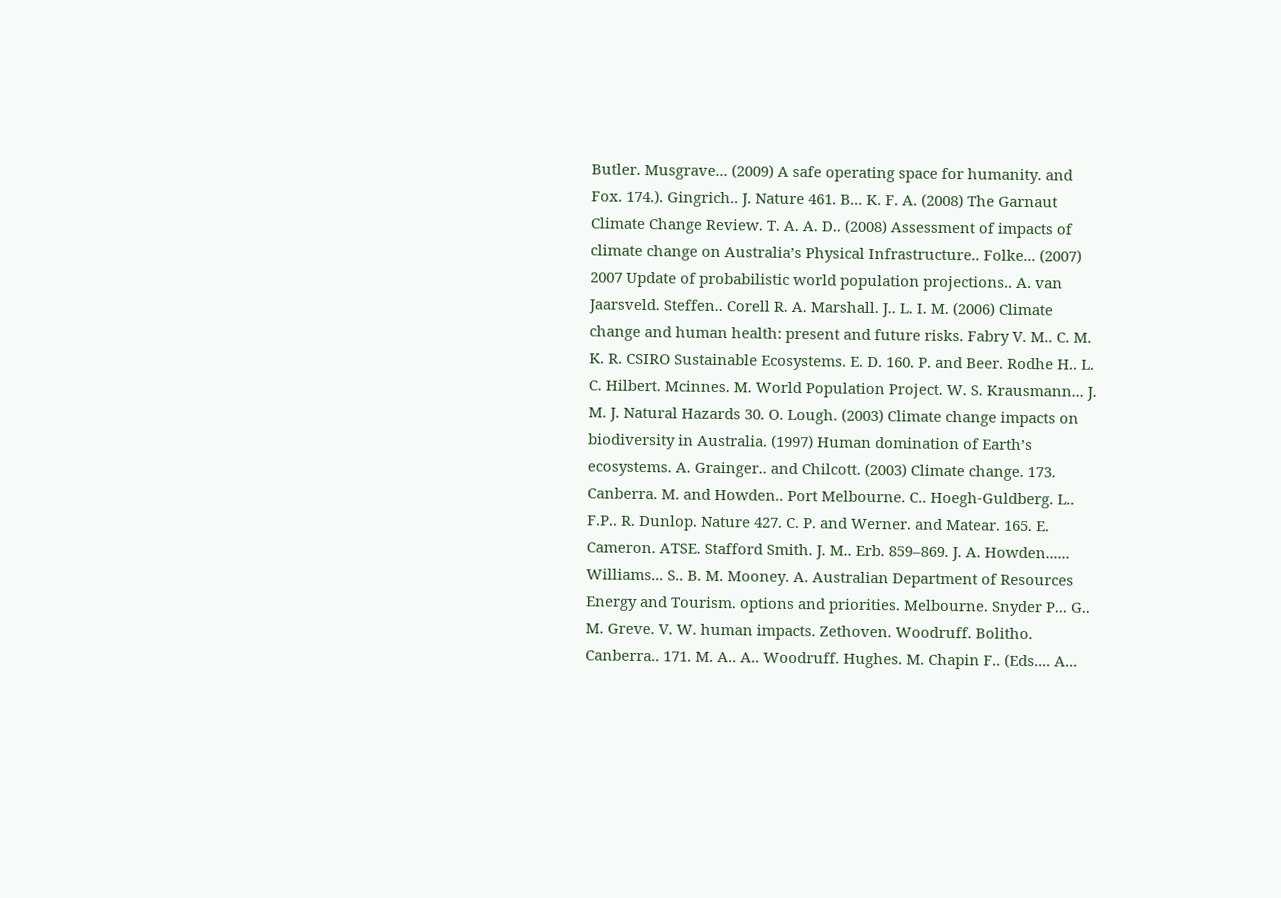Butler. Musgrave... (2009) A safe operating space for humanity. and Fox. 174.). Gingrich.. J. Nature 461. B... K. F. A. (2008) The Garnaut Climate Change Review. T. A. A. D.. (2008) Assessment of impacts of climate change on Australia’s Physical Infrastructure.. Folke... (2007) 2007 Update of probabilistic world population projections.. A. van Jaarsveld. Steffen.. Corell R. A. Marshall. J.. L. I. M. (2006) Climate change and human health: present and future risks. Fabry V. M.. C. M. K. R. CSIRO Sustainable Ecosystems. E. D. 160. P. and Beer. Rodhe H.. L. C. Hilbert. Mcinnes. M. World Population Project. W. S. Krausmann... J. M. J. Natural Hazards 30. O. Lough. (2003) Climate change impacts on biodiversity in Australia. (1997) Human domination of Earth’s ecosystems. A. Grainger.. and Chilcott. (2003) Climate change. 173. Canberra. M. and Howden.. Port Melbourne. C.. Hoegh-Guldberg. L.. F.P.. R. Dunlop. Nature 427. C. P. and Werner. and Matear. 165. E. Cameron. ATSE. Stafford Smith. J. M.. Erb. 859–869. J. A. Howden...... Williams... S.. B. M. Mooney. A. Australian Department of Resources Energy and Tourism. options and priorities. Melbourne. Snyder P... G.. M. Greve. V. W. human impacts. Zethoven. Woodruff. Bolitho. Canberra.. 171. M. A.. A.. Woodruff. Hughes. M. Chapin F.. (Eds.... A...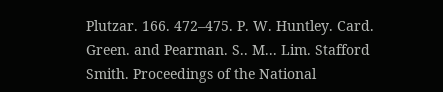Plutzar. 166. 472–475. P. W. Huntley. Card. Green. and Pearman. S.. M... Lim. Stafford Smith. Proceedings of the National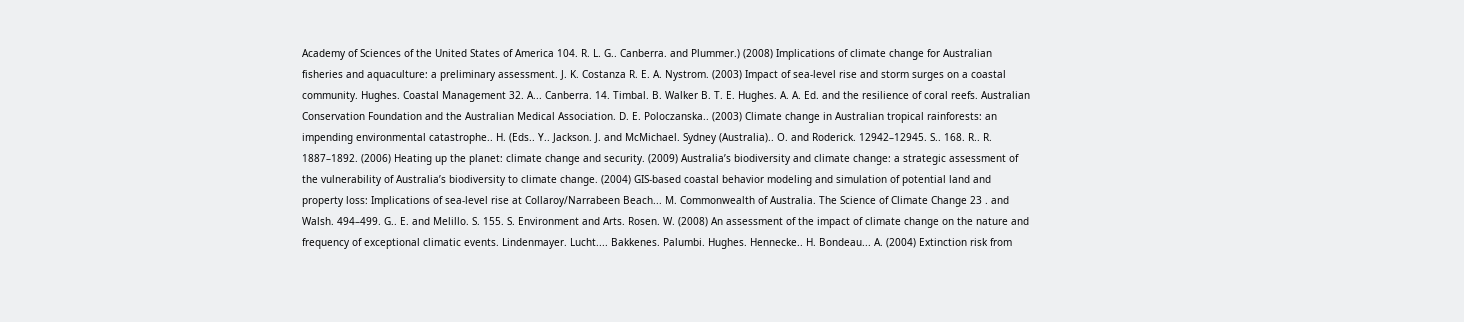Academy of Sciences of the United States of America 104. R. L. G.. Canberra. and Plummer.) (2008) Implications of climate change for Australian fisheries and aquaculture: a preliminary assessment. J. K. Costanza R. E. A. Nystrom. (2003) Impact of sea-level rise and storm surges on a coastal community. Hughes. Coastal Management 32. A... Canberra. 14. Timbal. B. Walker B. T. E. Hughes. A. A. Ed. and the resilience of coral reefs. Australian Conservation Foundation and the Australian Medical Association. D. E. Poloczanska.. (2003) Climate change in Australian tropical rainforests: an impending environmental catastrophe.. H. (Eds.. Y.. Jackson. J. and McMichael. Sydney (Australia).. O. and Roderick. 12942–12945. S.. 168. R.. R. 1887–1892. (2006) Heating up the planet: climate change and security. (2009) Australia’s biodiversity and climate change: a strategic assessment of the vulnerability of Australia’s biodiversity to climate change. (2004) GIS-based coastal behavior modeling and simulation of potential land and property loss: Implications of sea-level rise at Collaroy/Narrabeen Beach... M. Commonwealth of Australia. The Science of Climate Change 23 . and Walsh. 494–499. G.. E. and Melillo. S. 155. S. Environment and Arts. Rosen. W. (2008) An assessment of the impact of climate change on the nature and frequency of exceptional climatic events. Lindenmayer. Lucht.... Bakkenes. Palumbi. Hughes. Hennecke.. H. Bondeau... A. (2004) Extinction risk from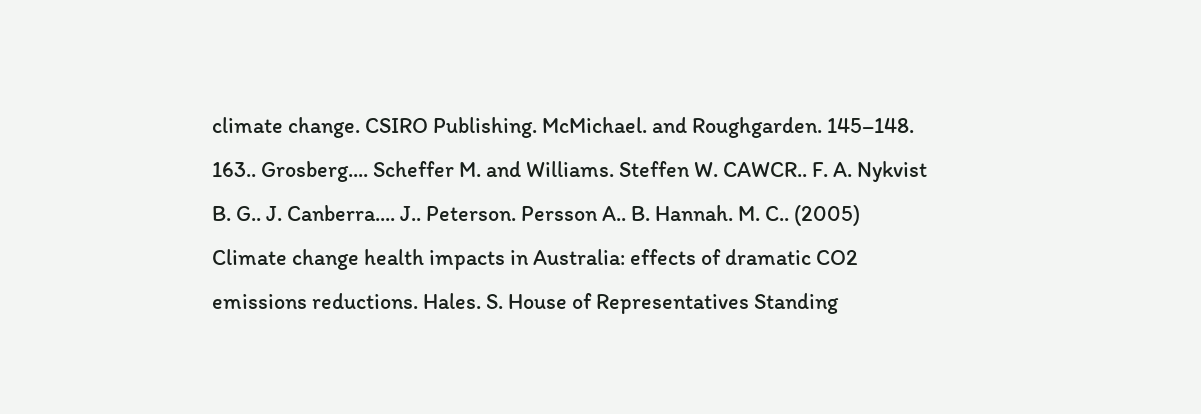climate change. CSIRO Publishing. McMichael. and Roughgarden. 145–148. 163.. Grosberg.... Scheffer M. and Williams. Steffen W. CAWCR.. F. A. Nykvist B. G.. J. Canberra.... J.. Peterson. Persson A.. B. Hannah. M. C.. (2005) Climate change health impacts in Australia: effects of dramatic CO2 emissions reductions. Hales. S. House of Representatives Standing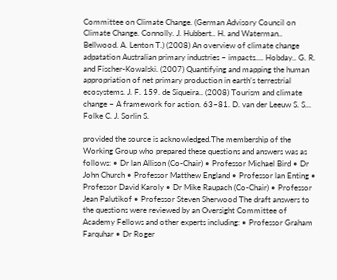Committee on Climate Change. (German Advisory Council on Climate Change. Connolly. J. Hubbert.. H. and Waterman.. Bellwood. A. Lenton T.) (2008) An overview of climate change adpatation Australian primary industries – impacts.... Hobday.. G. R. and Fischer-Kowalski. (2007) Quantifying and mapping the human appropriation of net primary production in earth’s terrestrial ecosystems. J. F. 159. de Siqueira.. (2008) Tourism and climate change – A framework for action. 63–81. D. van der Leeuw S. S... Folke C. J. Sorlin S.

provided the source is acknowledged.The membership of the Working Group who prepared these questions and answers was as follows: • Dr lan Allison (Co-Chair) • Professor Michael Bird • Dr John Church • Professor Matthew England • Professor lan Enting • Professor David Karoly • Dr Mike Raupach (Co-Chair) • Professor Jean Palutikof • Professor Steven Sherwood The draft answers to the questions were reviewed by an Oversight Committee of Academy Fellows and other experts including: • Professor Graham Farquhar • Dr Roger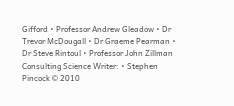Gifford • Professor Andrew Gleadow • Dr Trevor McDougall • Dr Graeme Pearman • Dr Steve Rintoul • Professor John Zillman Consulting Science Writer: • Stephen Pincock © 2010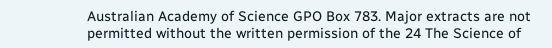Australian Academy of Science GPO Box 783. Major extracts are not permitted without the written permission of the 24 The Science of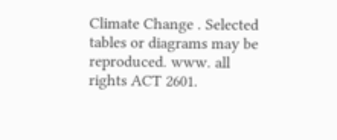Climate Change . Selected tables or diagrams may be reproduced. www. all rights ACT 2601.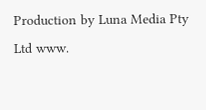Production by Luna Media Pty Ltd www.